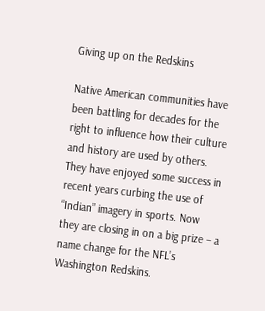Giving up on the Redskins

Native American communities have been battling for decades for the right to influence how their culture and history are used by others. They have enjoyed some success in recent years curbing the use of “Indian” imagery in sports. Now they are closing in on a big prize – a name change for the NFL’s Washington Redskins.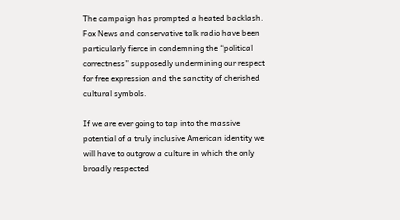The campaign has prompted a heated backlash. Fox News and conservative talk radio have been particularly fierce in condemning the “political correctness” supposedly undermining our respect for free expression and the sanctity of cherished cultural symbols.

If we are ever going to tap into the massive potential of a truly inclusive American identity we will have to outgrow a culture in which the only broadly respected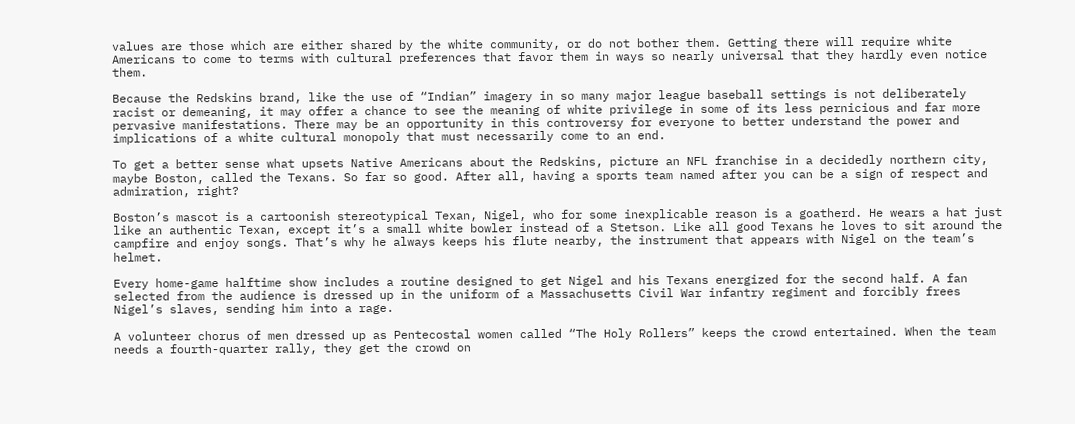values are those which are either shared by the white community, or do not bother them. Getting there will require white Americans to come to terms with cultural preferences that favor them in ways so nearly universal that they hardly even notice them.

Because the Redskins brand, like the use of “Indian” imagery in so many major league baseball settings is not deliberately racist or demeaning, it may offer a chance to see the meaning of white privilege in some of its less pernicious and far more pervasive manifestations. There may be an opportunity in this controversy for everyone to better understand the power and implications of a white cultural monopoly that must necessarily come to an end.

To get a better sense what upsets Native Americans about the Redskins, picture an NFL franchise in a decidedly northern city, maybe Boston, called the Texans. So far so good. After all, having a sports team named after you can be a sign of respect and admiration, right?

Boston’s mascot is a cartoonish stereotypical Texan, Nigel, who for some inexplicable reason is a goatherd. He wears a hat just like an authentic Texan, except it’s a small white bowler instead of a Stetson. Like all good Texans he loves to sit around the campfire and enjoy songs. That’s why he always keeps his flute nearby, the instrument that appears with Nigel on the team’s helmet.

Every home-game halftime show includes a routine designed to get Nigel and his Texans energized for the second half. A fan selected from the audience is dressed up in the uniform of a Massachusetts Civil War infantry regiment and forcibly frees Nigel’s slaves, sending him into a rage.

A volunteer chorus of men dressed up as Pentecostal women called “The Holy Rollers” keeps the crowd entertained. When the team needs a fourth-quarter rally, they get the crowd on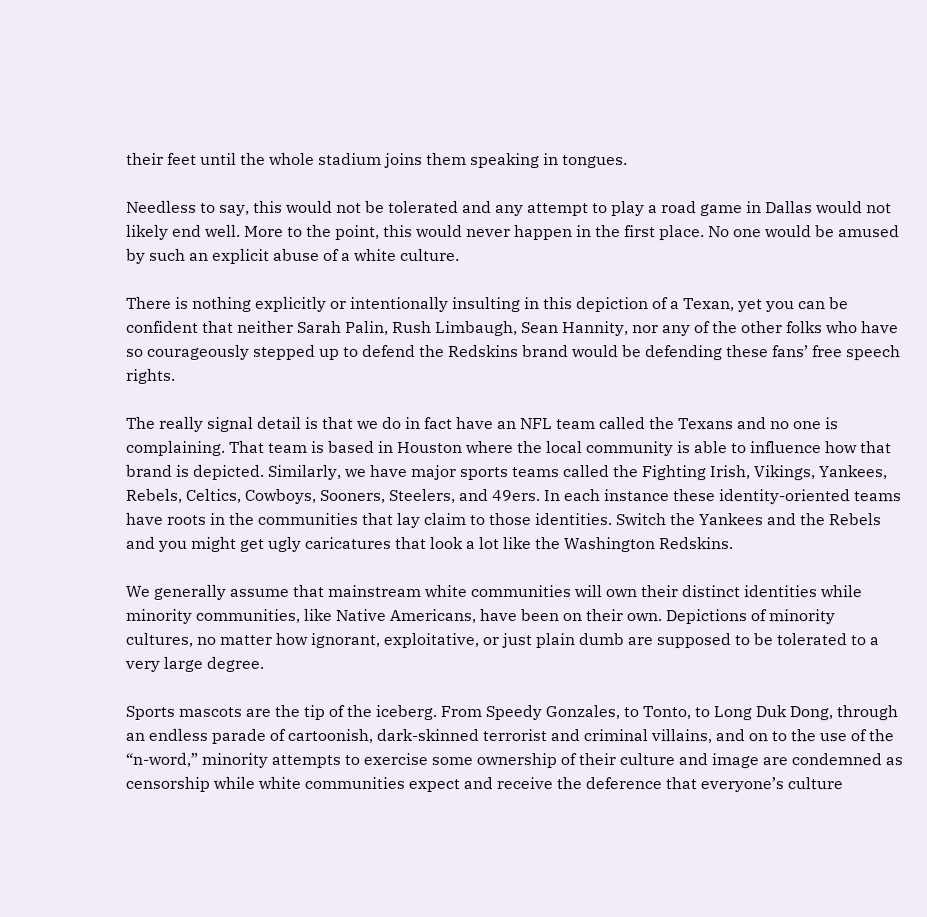their feet until the whole stadium joins them speaking in tongues.

Needless to say, this would not be tolerated and any attempt to play a road game in Dallas would not likely end well. More to the point, this would never happen in the first place. No one would be amused by such an explicit abuse of a white culture.

There is nothing explicitly or intentionally insulting in this depiction of a Texan, yet you can be confident that neither Sarah Palin, Rush Limbaugh, Sean Hannity, nor any of the other folks who have so courageously stepped up to defend the Redskins brand would be defending these fans’ free speech rights.

The really signal detail is that we do in fact have an NFL team called the Texans and no one is complaining. That team is based in Houston where the local community is able to influence how that brand is depicted. Similarly, we have major sports teams called the Fighting Irish, Vikings, Yankees, Rebels, Celtics, Cowboys, Sooners, Steelers, and 49ers. In each instance these identity-oriented teams have roots in the communities that lay claim to those identities. Switch the Yankees and the Rebels and you might get ugly caricatures that look a lot like the Washington Redskins.

We generally assume that mainstream white communities will own their distinct identities while minority communities, like Native Americans, have been on their own. Depictions of minority cultures, no matter how ignorant, exploitative, or just plain dumb are supposed to be tolerated to a very large degree.

Sports mascots are the tip of the iceberg. From Speedy Gonzales, to Tonto, to Long Duk Dong, through an endless parade of cartoonish, dark-skinned terrorist and criminal villains, and on to the use of the “n-word,” minority attempts to exercise some ownership of their culture and image are condemned as censorship while white communities expect and receive the deference that everyone’s culture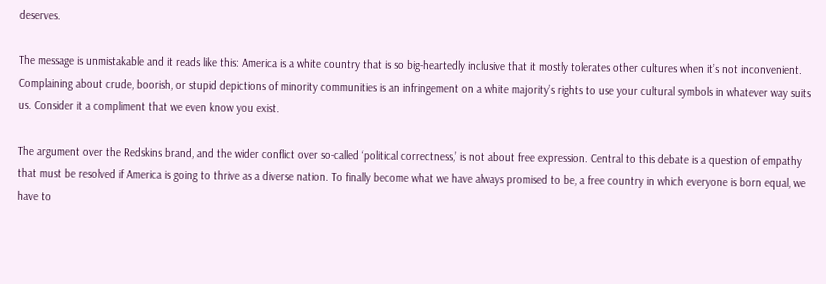deserves.

The message is unmistakable and it reads like this: America is a white country that is so big-heartedly inclusive that it mostly tolerates other cultures when it’s not inconvenient. Complaining about crude, boorish, or stupid depictions of minority communities is an infringement on a white majority’s rights to use your cultural symbols in whatever way suits us. Consider it a compliment that we even know you exist.

The argument over the Redskins brand, and the wider conflict over so-called ‘political correctness,’ is not about free expression. Central to this debate is a question of empathy that must be resolved if America is going to thrive as a diverse nation. To finally become what we have always promised to be, a free country in which everyone is born equal, we have to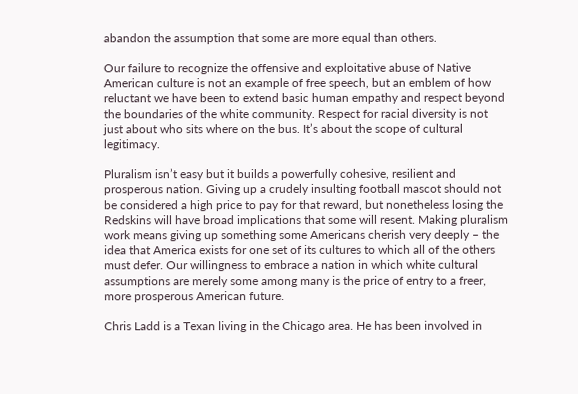abandon the assumption that some are more equal than others.

Our failure to recognize the offensive and exploitative abuse of Native American culture is not an example of free speech, but an emblem of how reluctant we have been to extend basic human empathy and respect beyond the boundaries of the white community. Respect for racial diversity is not just about who sits where on the bus. It’s about the scope of cultural legitimacy.

Pluralism isn’t easy but it builds a powerfully cohesive, resilient and prosperous nation. Giving up a crudely insulting football mascot should not be considered a high price to pay for that reward, but nonetheless losing the Redskins will have broad implications that some will resent. Making pluralism work means giving up something some Americans cherish very deeply – the idea that America exists for one set of its cultures to which all of the others must defer. Our willingness to embrace a nation in which white cultural assumptions are merely some among many is the price of entry to a freer, more prosperous American future.

Chris Ladd is a Texan living in the Chicago area. He has been involved in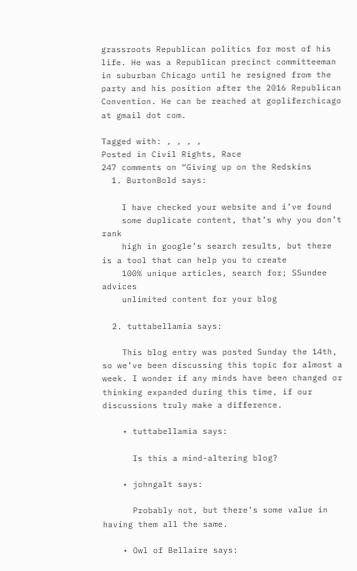grassroots Republican politics for most of his life. He was a Republican precinct committeeman in suburban Chicago until he resigned from the party and his position after the 2016 Republican Convention. He can be reached at gopliferchicago at gmail dot com.

Tagged with: , , , ,
Posted in Civil Rights, Race
247 comments on “Giving up on the Redskins
  1. BurtonBold says:

    I have checked your website and i’ve found
    some duplicate content, that’s why you don’t rank
    high in google’s search results, but there is a tool that can help you to create
    100% unique articles, search for; SSundee advices
    unlimited content for your blog

  2. tuttabellamia says:

    This blog entry was posted Sunday the 14th, so we’ve been discussing this topic for almost a week. I wonder if any minds have been changed or thinking expanded during this time, if our discussions truly make a difference.

    • tuttabellamia says:

      Is this a mind-altering blog?

    • johngalt says:

      Probably not, but there’s some value in having them all the same.

    • Owl of Bellaire says: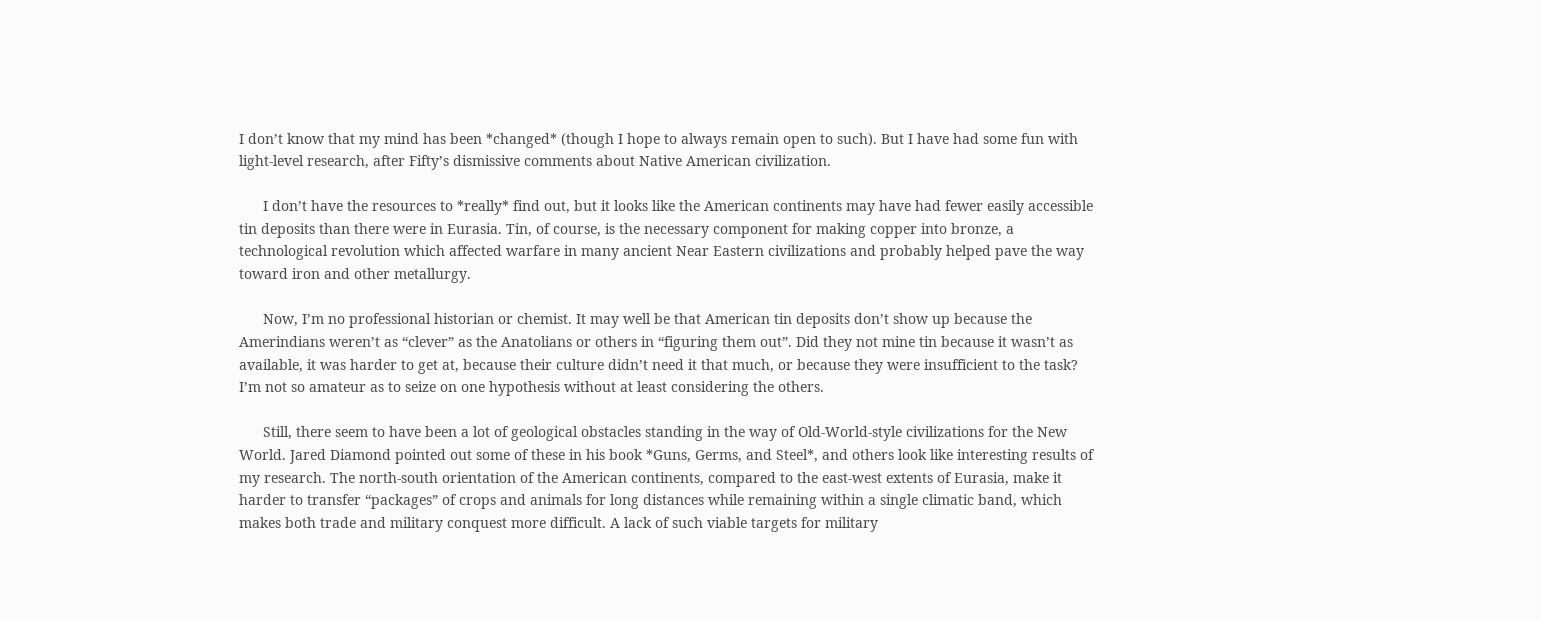I don’t know that my mind has been *changed* (though I hope to always remain open to such). But I have had some fun with light-level research, after Fifty’s dismissive comments about Native American civilization.

      I don’t have the resources to *really* find out, but it looks like the American continents may have had fewer easily accessible tin deposits than there were in Eurasia. Tin, of course, is the necessary component for making copper into bronze, a technological revolution which affected warfare in many ancient Near Eastern civilizations and probably helped pave the way toward iron and other metallurgy.

      Now, I’m no professional historian or chemist. It may well be that American tin deposits don’t show up because the Amerindians weren’t as “clever” as the Anatolians or others in “figuring them out”. Did they not mine tin because it wasn’t as available, it was harder to get at, because their culture didn’t need it that much, or because they were insufficient to the task? I’m not so amateur as to seize on one hypothesis without at least considering the others.

      Still, there seem to have been a lot of geological obstacles standing in the way of Old-World-style civilizations for the New World. Jared Diamond pointed out some of these in his book *Guns, Germs, and Steel*, and others look like interesting results of my research. The north-south orientation of the American continents, compared to the east-west extents of Eurasia, make it harder to transfer “packages” of crops and animals for long distances while remaining within a single climatic band, which makes both trade and military conquest more difficult. A lack of such viable targets for military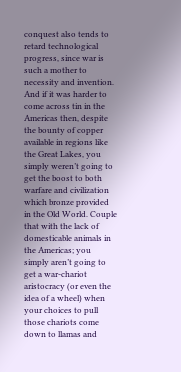conquest also tends to retard technological progress, since war is such a mother to necessity and invention. And if it was harder to come across tin in the Americas then, despite the bounty of copper available in regions like the Great Lakes, you simply weren’t going to get the boost to both warfare and civilization which bronze provided in the Old World. Couple that with the lack of domesticable animals in the Americas; you simply aren’t going to get a war-chariot aristocracy (or even the idea of a wheel) when your choices to pull those chariots come down to llamas and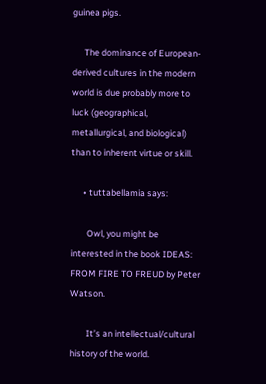guinea pigs.

      The dominance of European-derived cultures in the modern world is due probably more to luck (geographical, metallurgical, and biological) than to inherent virtue or skill.

      • tuttabellamia says:

        Owl, you might be interested in the book IDEAS: FROM FIRE TO FREUD by Peter Watson.

        It’s an intellectual/cultural history of the world.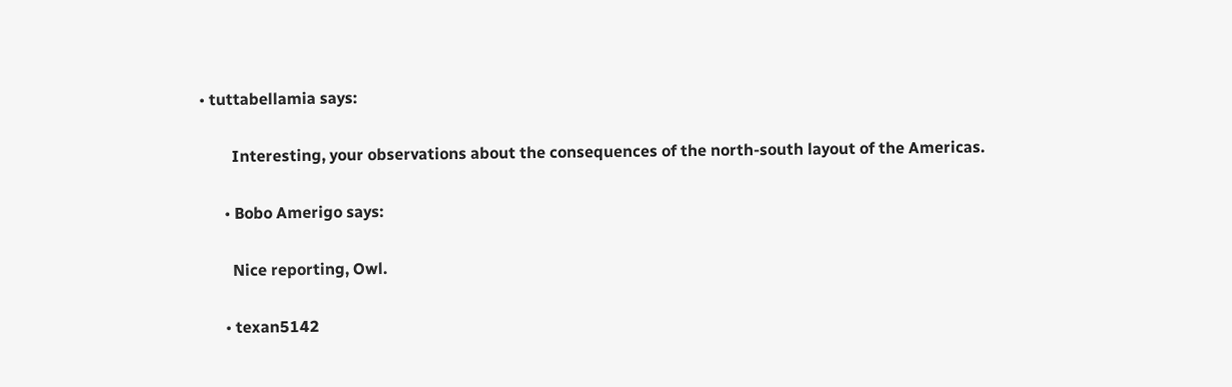• tuttabellamia says:

        Interesting, your observations about the consequences of the north-south layout of the Americas.

      • Bobo Amerigo says:

        Nice reporting, Owl.

      • texan5142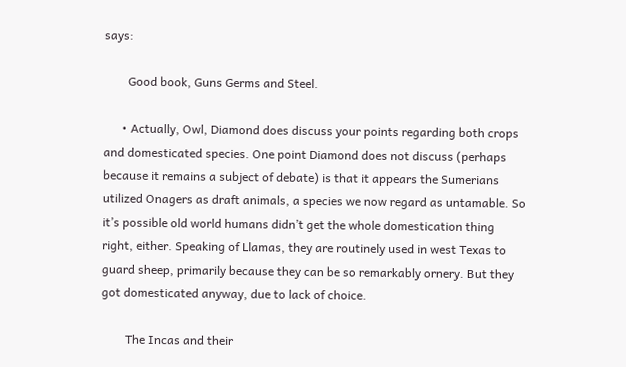says:

        Good book, Guns Germs and Steel.

      • Actually, Owl, Diamond does discuss your points regarding both crops and domesticated species. One point Diamond does not discuss (perhaps because it remains a subject of debate) is that it appears the Sumerians utilized Onagers as draft animals, a species we now regard as untamable. So it’s possible old world humans didn’t get the whole domestication thing right, either. Speaking of Llamas, they are routinely used in west Texas to guard sheep, primarily because they can be so remarkably ornery. But they got domesticated anyway, due to lack of choice.

        The Incas and their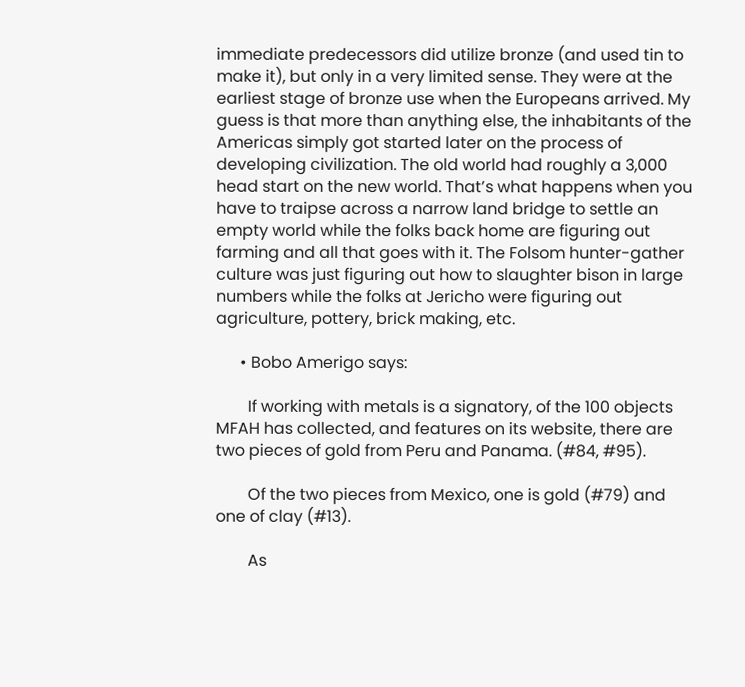immediate predecessors did utilize bronze (and used tin to make it), but only in a very limited sense. They were at the earliest stage of bronze use when the Europeans arrived. My guess is that more than anything else, the inhabitants of the Americas simply got started later on the process of developing civilization. The old world had roughly a 3,000 head start on the new world. That’s what happens when you have to traipse across a narrow land bridge to settle an empty world while the folks back home are figuring out farming and all that goes with it. The Folsom hunter-gather culture was just figuring out how to slaughter bison in large numbers while the folks at Jericho were figuring out agriculture, pottery, brick making, etc.

      • Bobo Amerigo says:

        If working with metals is a signatory, of the 100 objects MFAH has collected, and features on its website, there are two pieces of gold from Peru and Panama. (#84, #95).

        Of the two pieces from Mexico, one is gold (#79) and one of clay (#13).

        As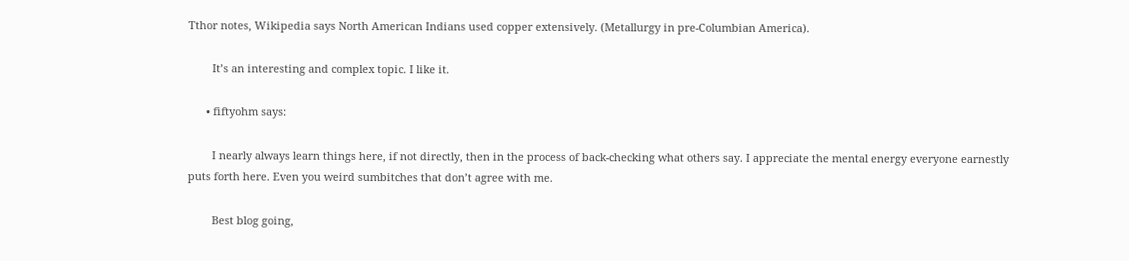Tthor notes, Wikipedia says North American Indians used copper extensively. (Metallurgy in pre-Columbian America).

        It’s an interesting and complex topic. I like it.

      • fiftyohm says:

        I nearly always learn things here, if not directly, then in the process of back-checking what others say. I appreciate the mental energy everyone earnestly puts forth here. Even you weird sumbitches that don’t agree with me.

        Best blog going,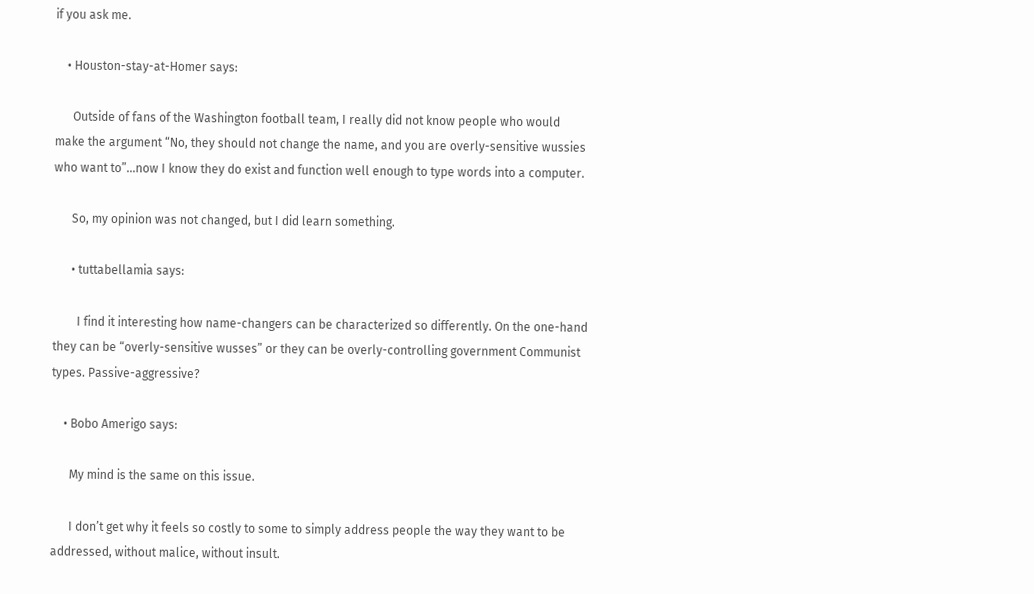if you ask me.

    • Houston-stay-at-Homer says:

      Outside of fans of the Washington football team, I really did not know people who would make the argument “No, they should not change the name, and you are overly-sensitive wussies who want to”…now I know they do exist and function well enough to type words into a computer.

      So, my opinion was not changed, but I did learn something.

      • tuttabellamia says:

        I find it interesting how name-changers can be characterized so differently. On the one-hand they can be “overly-sensitive wusses” or they can be overly-controlling government Communist types. Passive-aggressive?

    • Bobo Amerigo says:

      My mind is the same on this issue.

      I don’t get why it feels so costly to some to simply address people the way they want to be addressed, without malice, without insult.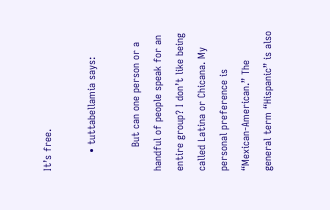It’s free.

      • tuttabellamia says:

        But can one person or a handful of people speak for an entire group? I don’t like being called Latina or Chicana. My personal preference is “Mexican-American.” The general term “Hispanic” is also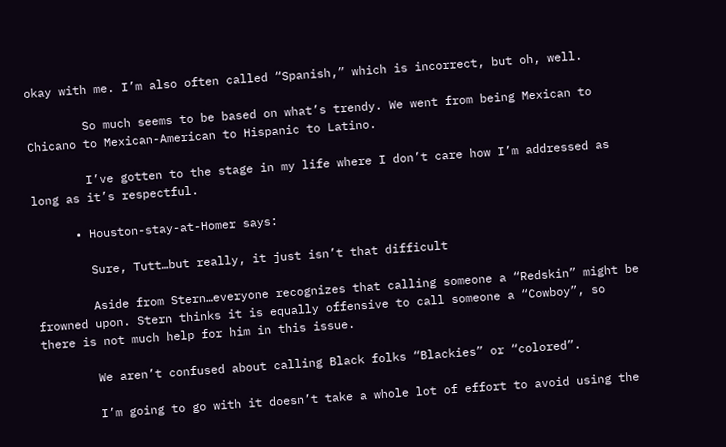okay with me. I’m also often called “Spanish,” which is incorrect, but oh, well.

        So much seems to be based on what’s trendy. We went from being Mexican to Chicano to Mexican-American to Hispanic to Latino.

        I’ve gotten to the stage in my life where I don’t care how I’m addressed as long as it’s respectful.

      • Houston-stay-at-Homer says:

        Sure, Tutt…but really, it just isn’t that difficult

        Aside from Stern…everyone recognizes that calling someone a “Redskin” might be frowned upon. Stern thinks it is equally offensive to call someone a “Cowboy”, so there is not much help for him in this issue.

        We aren’t confused about calling Black folks “Blackies” or “colored”.

        I’m going to go with it doesn’t take a whole lot of effort to avoid using the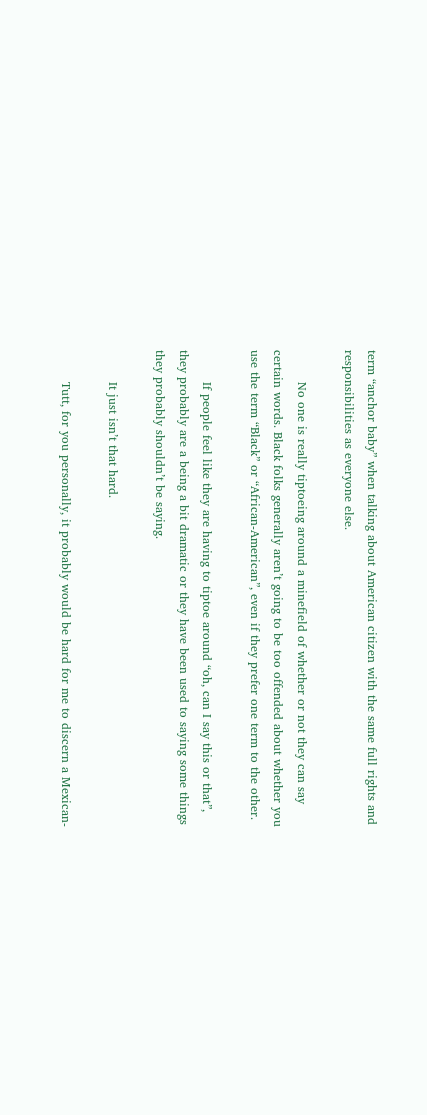term “anchor baby” when talking about American citizen with the same full rights and responsibilities as everyone else.

        No one is really tiptoeing around a minefield of whether or not they can say certain words. Black folks generally aren’t going to be too offended about whether you use the term “Black” or “African-American”, even if they prefer one term to the other.

        If people feel like they are having to tiptoe around “oh, can I say this or that”, they probably are a being a bit dramatic or they have been used to saying some things they probably shouldn’t be saying.

        It just isn’t that hard.

        Tutt, for you personally, it probably would be hard for me to discern a Mexican-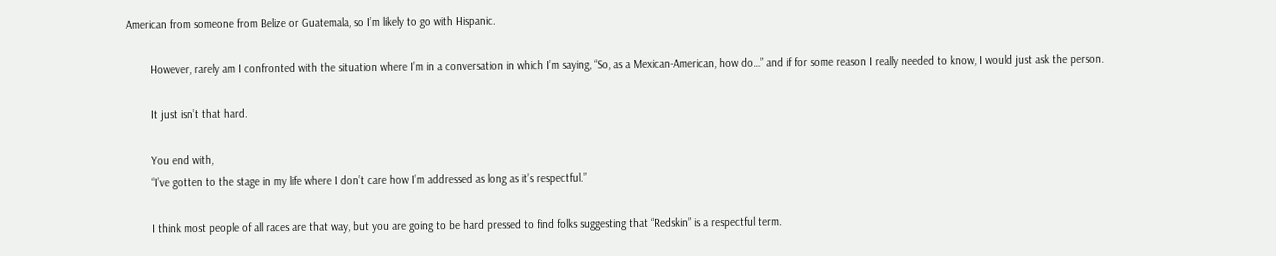American from someone from Belize or Guatemala, so I’m likely to go with Hispanic.

        However, rarely am I confronted with the situation where I’m in a conversation in which I’m saying, “So, as a Mexican-American, how do…” and if for some reason I really needed to know, I would just ask the person.

        It just isn’t that hard.

        You end with,
        “I’ve gotten to the stage in my life where I don’t care how I’m addressed as long as it’s respectful.”

        I think most people of all races are that way, but you are going to be hard pressed to find folks suggesting that “Redskin” is a respectful term.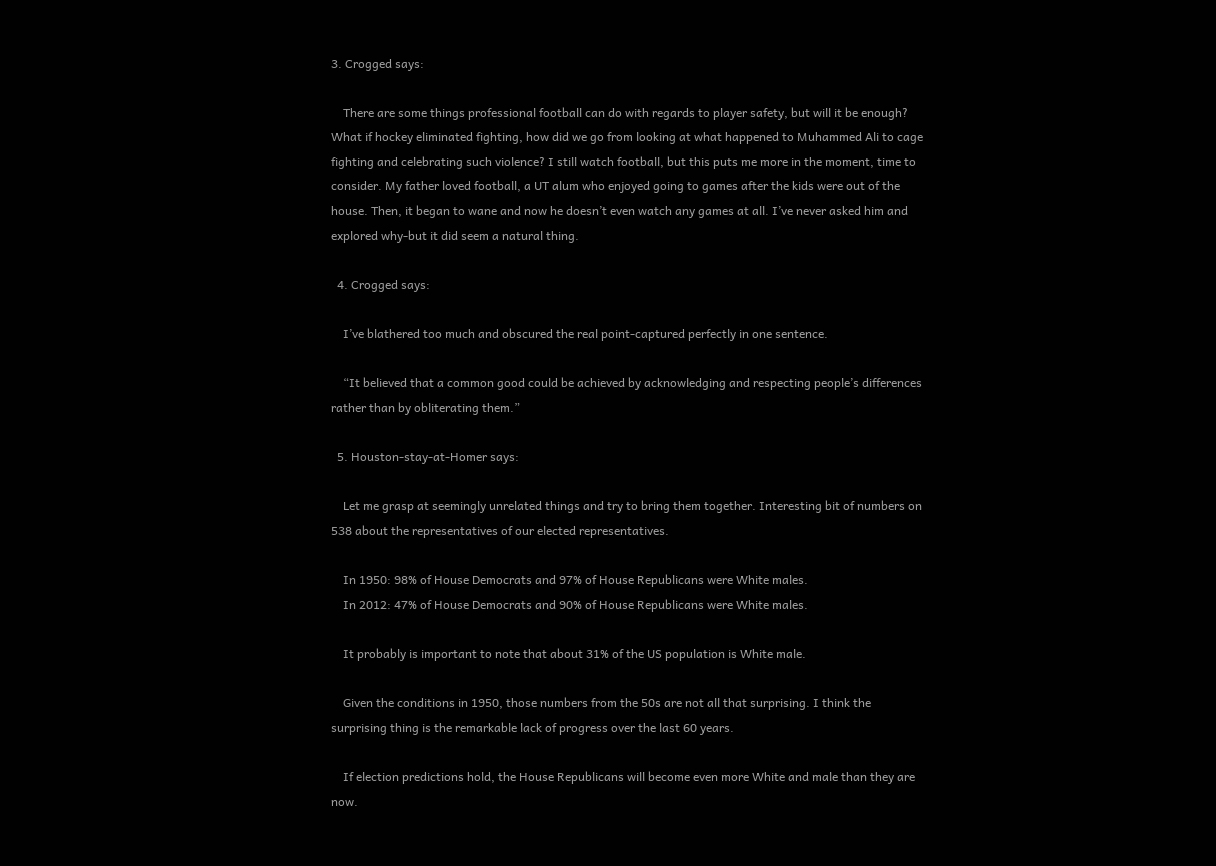3. Crogged says:

    There are some things professional football can do with regards to player safety, but will it be enough? What if hockey eliminated fighting, how did we go from looking at what happened to Muhammed Ali to cage fighting and celebrating such violence? I still watch football, but this puts me more in the moment, time to consider. My father loved football, a UT alum who enjoyed going to games after the kids were out of the house. Then, it began to wane and now he doesn’t even watch any games at all. I’ve never asked him and explored why-but it did seem a natural thing.

  4. Crogged says:

    I’ve blathered too much and obscured the real point-captured perfectly in one sentence.

    “It believed that a common good could be achieved by acknowledging and respecting people’s differences rather than by obliterating them.”

  5. Houston-stay-at-Homer says:

    Let me grasp at seemingly unrelated things and try to bring them together. Interesting bit of numbers on 538 about the representatives of our elected representatives.

    In 1950: 98% of House Democrats and 97% of House Republicans were White males.
    In 2012: 47% of House Democrats and 90% of House Republicans were White males.

    It probably is important to note that about 31% of the US population is White male.

    Given the conditions in 1950, those numbers from the 50s are not all that surprising. I think the surprising thing is the remarkable lack of progress over the last 60 years.

    If election predictions hold, the House Republicans will become even more White and male than they are now.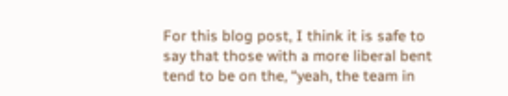For this blog post, I think it is safe to say that those with a more liberal bent tend to be on the, “yeah, the team in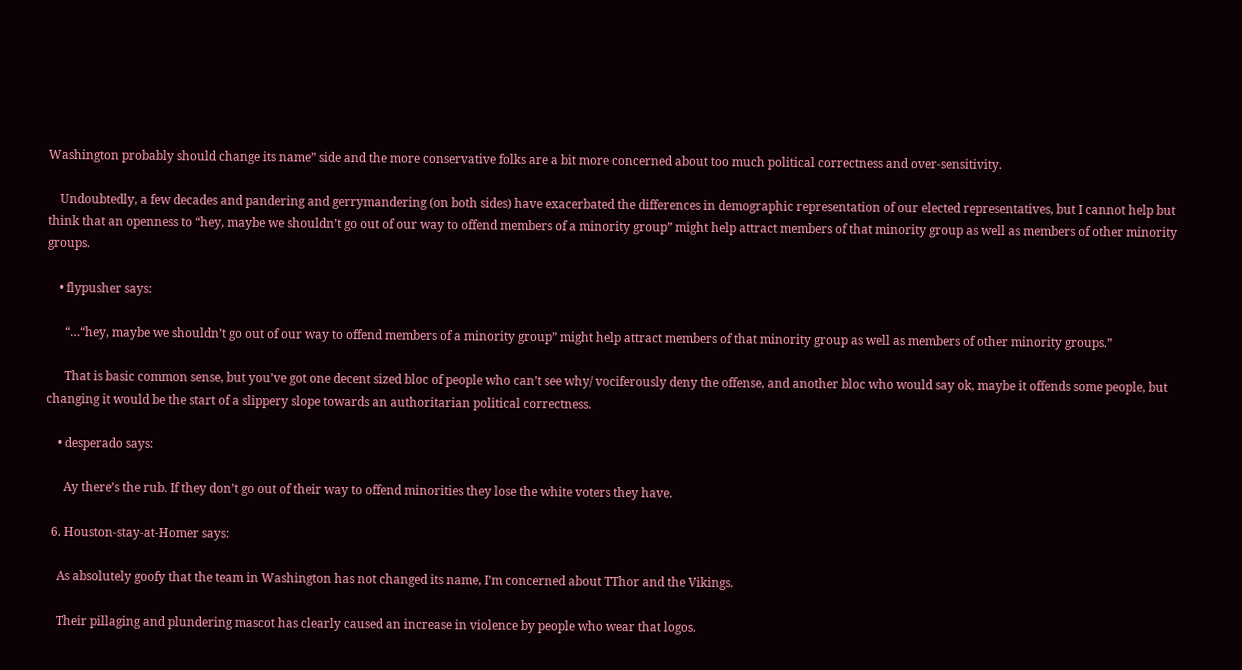Washington probably should change its name” side and the more conservative folks are a bit more concerned about too much political correctness and over-sensitivity.

    Undoubtedly, a few decades and pandering and gerrymandering (on both sides) have exacerbated the differences in demographic representation of our elected representatives, but I cannot help but think that an openness to “hey, maybe we shouldn’t go out of our way to offend members of a minority group” might help attract members of that minority group as well as members of other minority groups.

    • flypusher says:

      “…“hey, maybe we shouldn’t go out of our way to offend members of a minority group” might help attract members of that minority group as well as members of other minority groups.”

      That is basic common sense, but you’ve got one decent sized bloc of people who can’t see why/ vociferously deny the offense, and another bloc who would say ok, maybe it offends some people, but changing it would be the start of a slippery slope towards an authoritarian political correctness.

    • desperado says:

      Ay there’s the rub. If they don’t go out of their way to offend minorities they lose the white voters they have.

  6. Houston-stay-at-Homer says:

    As absolutely goofy that the team in Washington has not changed its name, I’m concerned about TThor and the Vikings.

    Their pillaging and plundering mascot has clearly caused an increase in violence by people who wear that logos.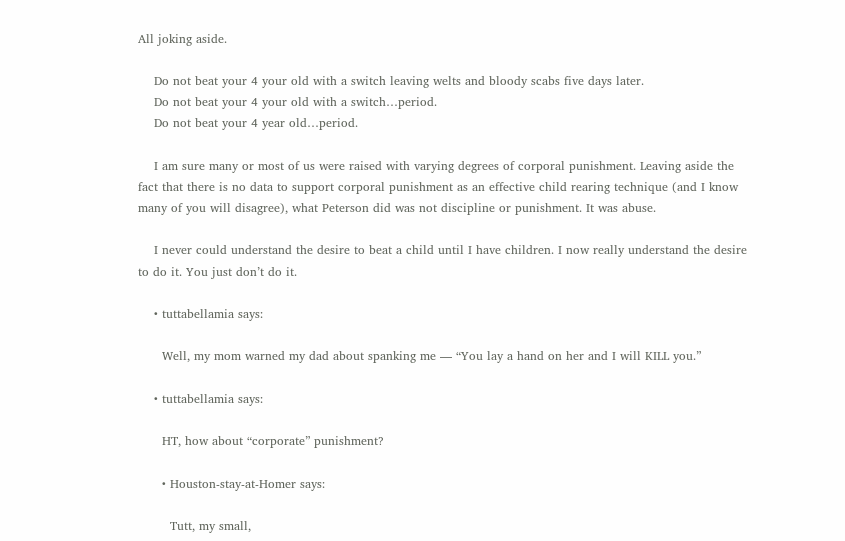All joking aside.

    Do not beat your 4 your old with a switch leaving welts and bloody scabs five days later.
    Do not beat your 4 your old with a switch…period.
    Do not beat your 4 year old…period.

    I am sure many or most of us were raised with varying degrees of corporal punishment. Leaving aside the fact that there is no data to support corporal punishment as an effective child rearing technique (and I know many of you will disagree), what Peterson did was not discipline or punishment. It was abuse.

    I never could understand the desire to beat a child until I have children. I now really understand the desire to do it. You just don’t do it.

    • tuttabellamia says:

      Well, my mom warned my dad about spanking me — “You lay a hand on her and I will KILL you.”

    • tuttabellamia says:

      HT, how about “corporate” punishment?

      • Houston-stay-at-Homer says:

        Tutt, my small,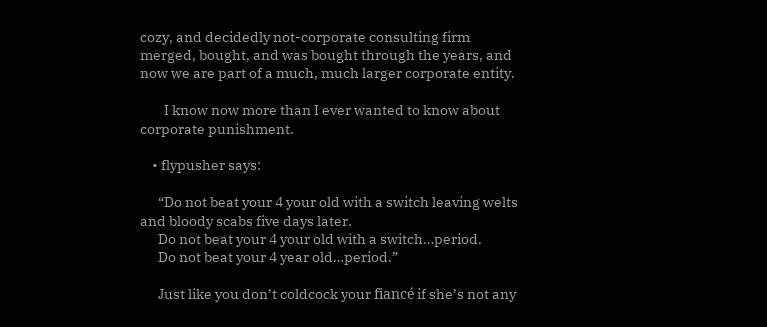cozy, and decidedly not-corporate consulting firm merged, bought, and was bought through the years, and now we are part of a much, much larger corporate entity.

        I know now more than I ever wanted to know about corporate punishment.

    • flypusher says:

      “Do not beat your 4 your old with a switch leaving welts and bloody scabs five days later.
      Do not beat your 4 your old with a switch…period.
      Do not beat your 4 year old…period.”

      Just like you don’t coldcock your fiancé if she’s not any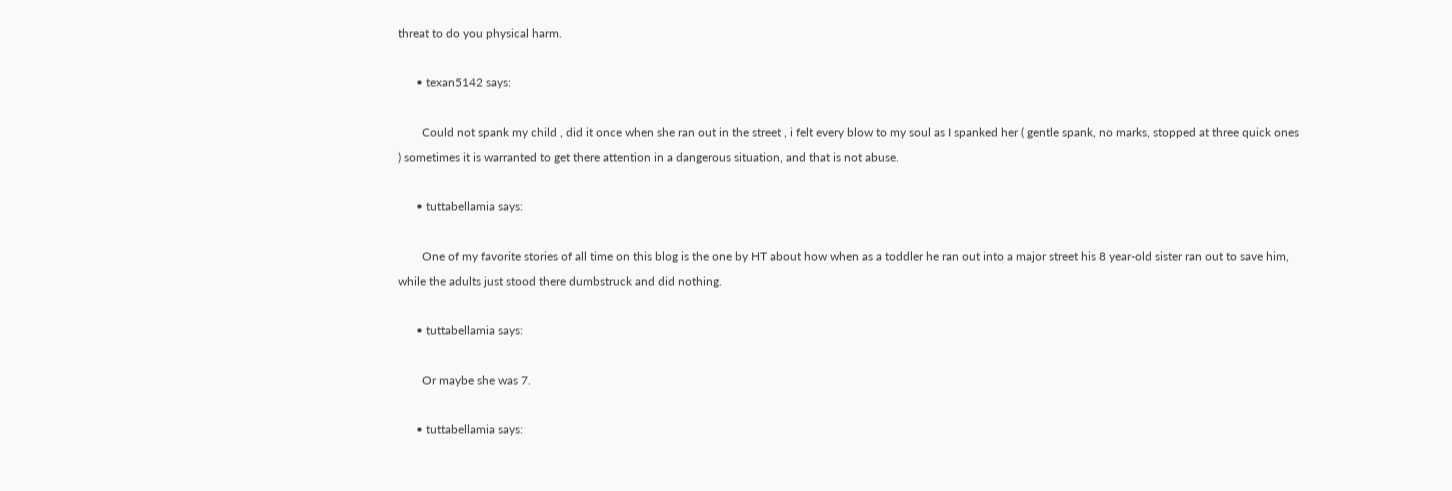threat to do you physical harm.

      • texan5142 says:

        Could not spank my child , did it once when she ran out in the street , i felt every blow to my soul as I spanked her ( gentle spank, no marks, stopped at three quick ones ) sometimes it is warranted to get there attention in a dangerous situation, and that is not abuse.

      • tuttabellamia says:

        One of my favorite stories of all time on this blog is the one by HT about how when as a toddler he ran out into a major street his 8 year-old sister ran out to save him, while the adults just stood there dumbstruck and did nothing.

      • tuttabellamia says:

        Or maybe she was 7.

      • tuttabellamia says: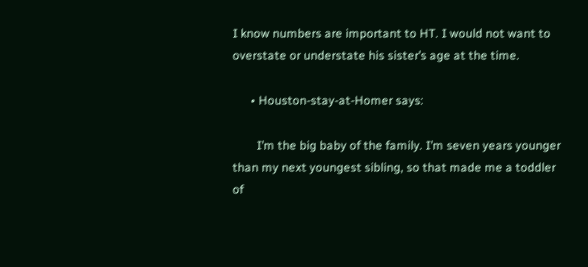I know numbers are important to HT. I would not want to overstate or understate his sister’s age at the time.

      • Houston-stay-at-Homer says:

        I’m the big baby of the family. I’m seven years younger than my next youngest sibling, so that made me a toddler of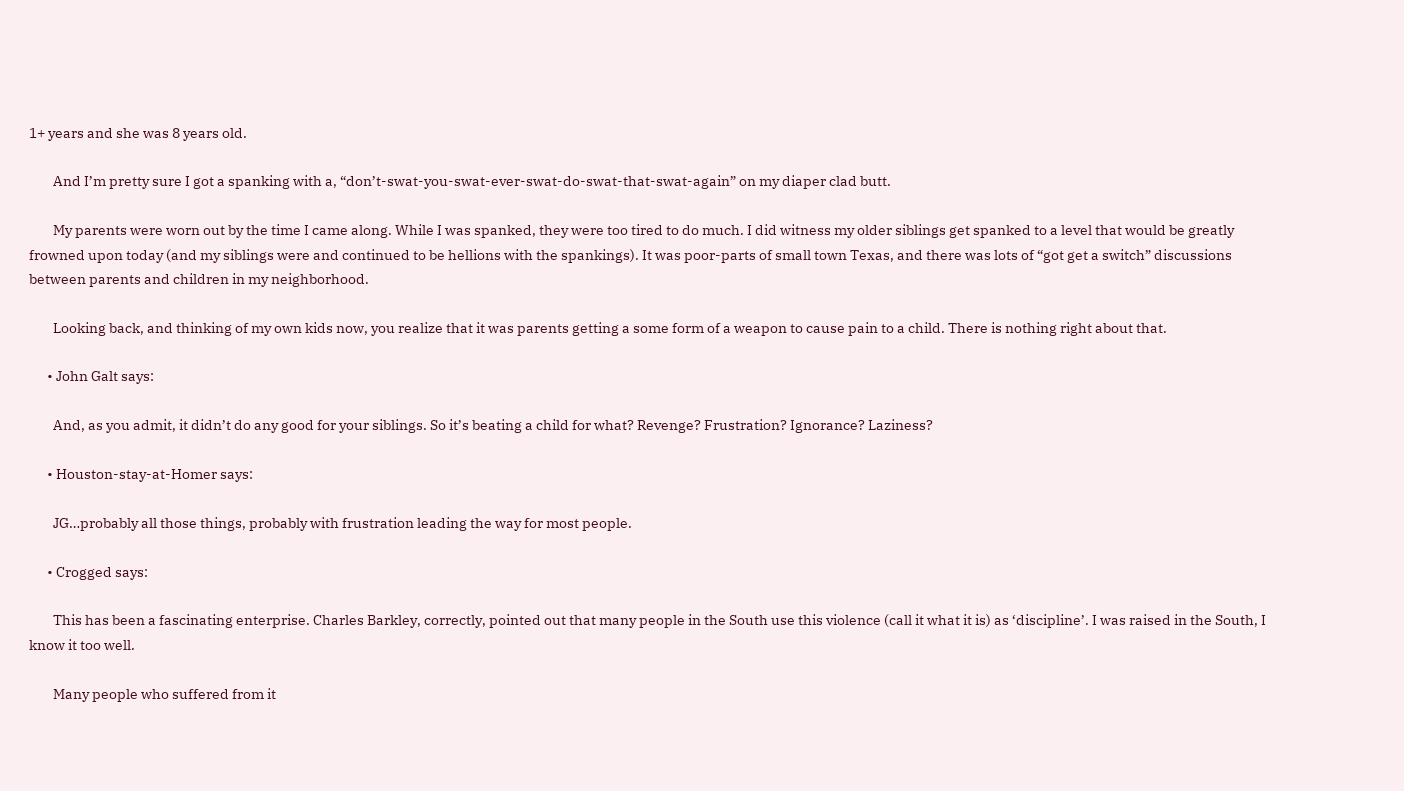1+ years and she was 8 years old.

        And I’m pretty sure I got a spanking with a, “don’t-swat-you-swat-ever-swat-do-swat-that-swat-again” on my diaper clad butt.

        My parents were worn out by the time I came along. While I was spanked, they were too tired to do much. I did witness my older siblings get spanked to a level that would be greatly frowned upon today (and my siblings were and continued to be hellions with the spankings). It was poor-parts of small town Texas, and there was lots of “got get a switch” discussions between parents and children in my neighborhood.

        Looking back, and thinking of my own kids now, you realize that it was parents getting a some form of a weapon to cause pain to a child. There is nothing right about that.

      • John Galt says:

        And, as you admit, it didn’t do any good for your siblings. So it’s beating a child for what? Revenge? Frustration? Ignorance? Laziness?

      • Houston-stay-at-Homer says:

        JG…probably all those things, probably with frustration leading the way for most people.

      • Crogged says:

        This has been a fascinating enterprise. Charles Barkley, correctly, pointed out that many people in the South use this violence (call it what it is) as ‘discipline’. I was raised in the South, I know it too well.

        Many people who suffered from it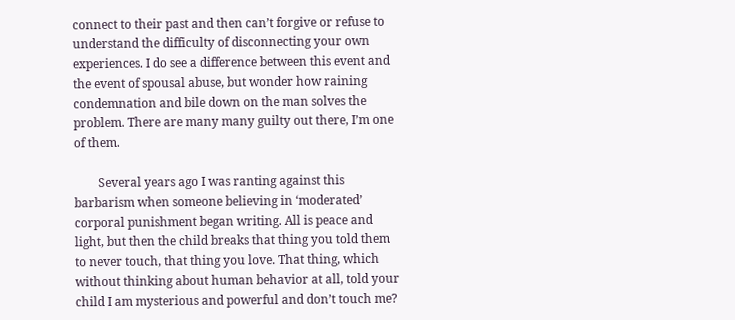connect to their past and then can’t forgive or refuse to understand the difficulty of disconnecting your own experiences. I do see a difference between this event and the event of spousal abuse, but wonder how raining condemnation and bile down on the man solves the problem. There are many many guilty out there, I’m one of them.

        Several years ago I was ranting against this barbarism when someone believing in ‘moderated’ corporal punishment began writing. All is peace and light, but then the child breaks that thing you told them to never touch, that thing you love. That thing, which without thinking about human behavior at all, told your child I am mysterious and powerful and don’t touch me?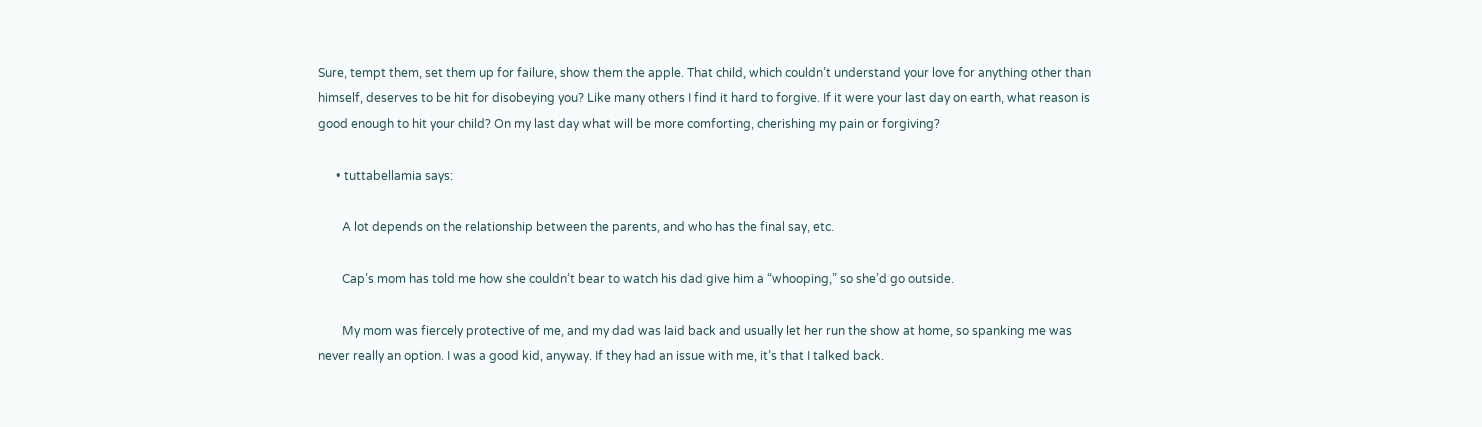Sure, tempt them, set them up for failure, show them the apple. That child, which couldn’t understand your love for anything other than himself, deserves to be hit for disobeying you? Like many others I find it hard to forgive. If it were your last day on earth, what reason is good enough to hit your child? On my last day what will be more comforting, cherishing my pain or forgiving?

      • tuttabellamia says:

        A lot depends on the relationship between the parents, and who has the final say, etc.

        Cap’s mom has told me how she couldn’t bear to watch his dad give him a “whooping,” so she’d go outside.

        My mom was fiercely protective of me, and my dad was laid back and usually let her run the show at home, so spanking me was never really an option. I was a good kid, anyway. If they had an issue with me, it’s that I talked back.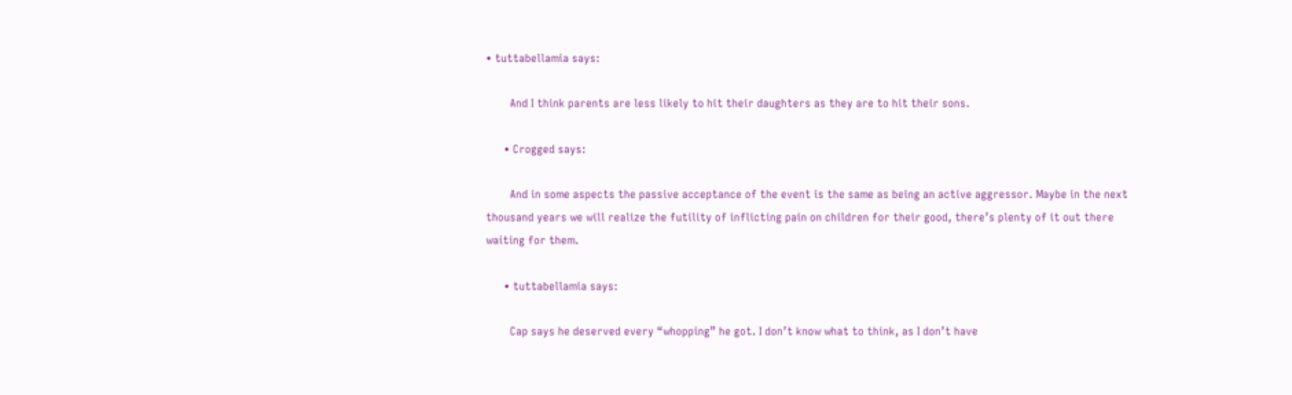• tuttabellamia says:

        And I think parents are less likely to hit their daughters as they are to hit their sons.

      • Crogged says:

        And in some aspects the passive acceptance of the event is the same as being an active aggressor. Maybe in the next thousand years we will realize the futility of inflicting pain on children for their good, there’s plenty of it out there waiting for them.

      • tuttabellamia says:

        Cap says he deserved every “whopping” he got. I don’t know what to think, as I don’t have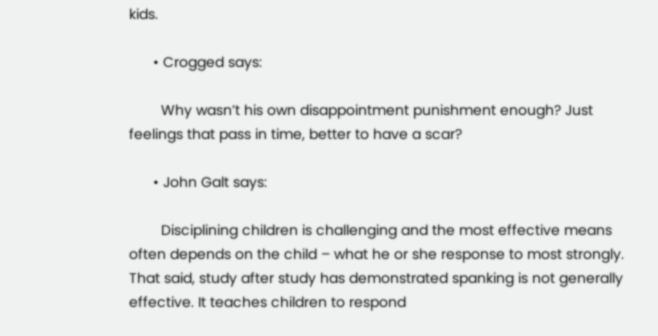kids.

      • Crogged says:

        Why wasn’t his own disappointment punishment enough? Just feelings that pass in time, better to have a scar?

      • John Galt says:

        Disciplining children is challenging and the most effective means often depends on the child – what he or she response to most strongly. That said, study after study has demonstrated spanking is not generally effective. It teaches children to respond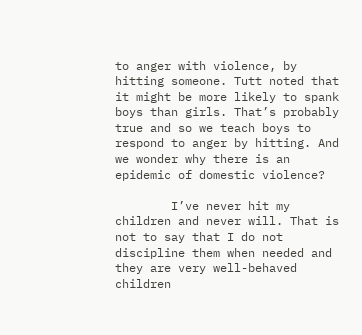to anger with violence, by hitting someone. Tutt noted that it might be more likely to spank boys than girls. That’s probably true and so we teach boys to respond to anger by hitting. And we wonder why there is an epidemic of domestic violence?

        I’ve never hit my children and never will. That is not to say that I do not discipline them when needed and they are very well-behaved children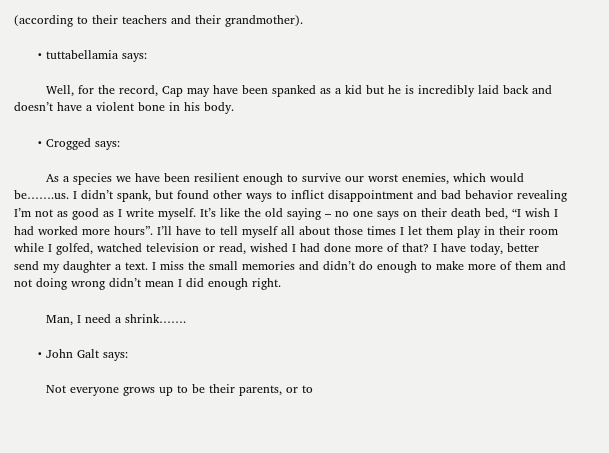(according to their teachers and their grandmother).

      • tuttabellamia says:

        Well, for the record, Cap may have been spanked as a kid but he is incredibly laid back and doesn’t have a violent bone in his body.

      • Crogged says:

        As a species we have been resilient enough to survive our worst enemies, which would be…….us. I didn’t spank, but found other ways to inflict disappointment and bad behavior revealing I’m not as good as I write myself. It’s like the old saying – no one says on their death bed, “I wish I had worked more hours”. I’ll have to tell myself all about those times I let them play in their room while I golfed, watched television or read, wished I had done more of that? I have today, better send my daughter a text. I miss the small memories and didn’t do enough to make more of them and not doing wrong didn’t mean I did enough right.

        Man, I need a shrink…….

      • John Galt says:

        Not everyone grows up to be their parents, or to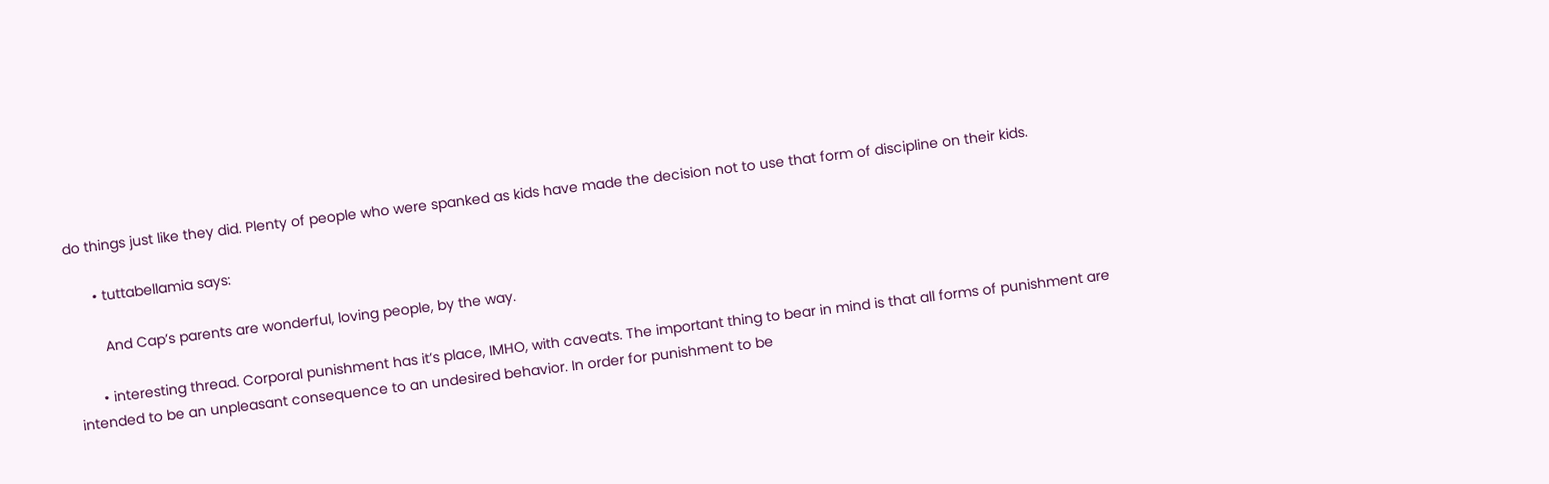do things just like they did. Plenty of people who were spanked as kids have made the decision not to use that form of discipline on their kids.

      • tuttabellamia says:

        And Cap’s parents are wonderful, loving people, by the way.

      • interesting thread. Corporal punishment has it’s place, IMHO, with caveats. The important thing to bear in mind is that all forms of punishment are intended to be an unpleasant consequence to an undesired behavior. In order for punishment to be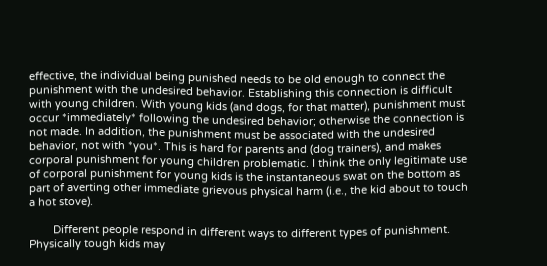effective, the individual being punished needs to be old enough to connect the punishment with the undesired behavior. Establishing this connection is difficult with young children. With young kids (and dogs, for that matter), punishment must occur *immediately* following the undesired behavior; otherwise the connection is not made. In addition, the punishment must be associated with the undesired behavior, not with *you*. This is hard for parents and (dog trainers), and makes corporal punishment for young children problematic. I think the only legitimate use of corporal punishment for young kids is the instantaneous swat on the bottom as part of averting other immediate grievous physical harm (i.e., the kid about to touch a hot stove).

        Different people respond in different ways to different types of punishment. Physically tough kids may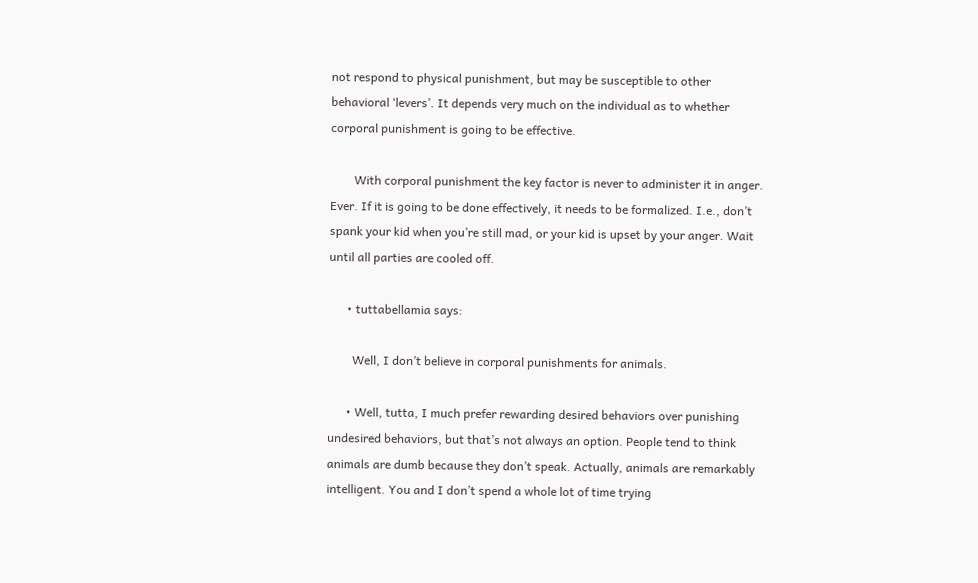not respond to physical punishment, but may be susceptible to other behavioral ‘levers’. It depends very much on the individual as to whether corporal punishment is going to be effective.

        With corporal punishment the key factor is never to administer it in anger. Ever. If it is going to be done effectively, it needs to be formalized. I.e., don’t spank your kid when you’re still mad, or your kid is upset by your anger. Wait until all parties are cooled off.

      • tuttabellamia says:

        Well, I don’t believe in corporal punishments for animals.

      • Well, tutta, I much prefer rewarding desired behaviors over punishing undesired behaviors, but that’s not always an option. People tend to think animals are dumb because they don’t speak. Actually, animals are remarkably intelligent. You and I don’t spend a whole lot of time trying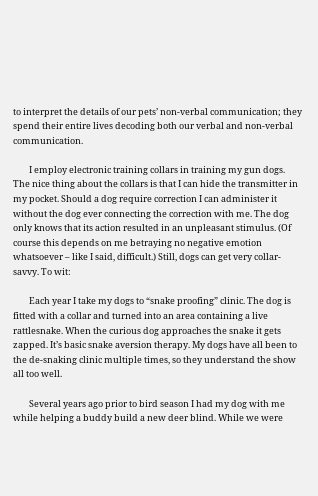to interpret the details of our pets’ non-verbal communication; they spend their entire lives decoding both our verbal and non-verbal communication.

        I employ electronic training collars in training my gun dogs. The nice thing about the collars is that I can hide the transmitter in my pocket. Should a dog require correction I can administer it without the dog ever connecting the correction with me. The dog only knows that its action resulted in an unpleasant stimulus. (Of course this depends on me betraying no negative emotion whatsoever – like I said, difficult.) Still, dogs can get very collar-savvy. To wit:

        Each year I take my dogs to “snake proofing” clinic. The dog is fitted with a collar and turned into an area containing a live rattlesnake. When the curious dog approaches the snake it gets zapped. It’s basic snake aversion therapy. My dogs have all been to the de-snaking clinic multiple times, so they understand the show all too well.

        Several years ago prior to bird season I had my dog with me while helping a buddy build a new deer blind. While we were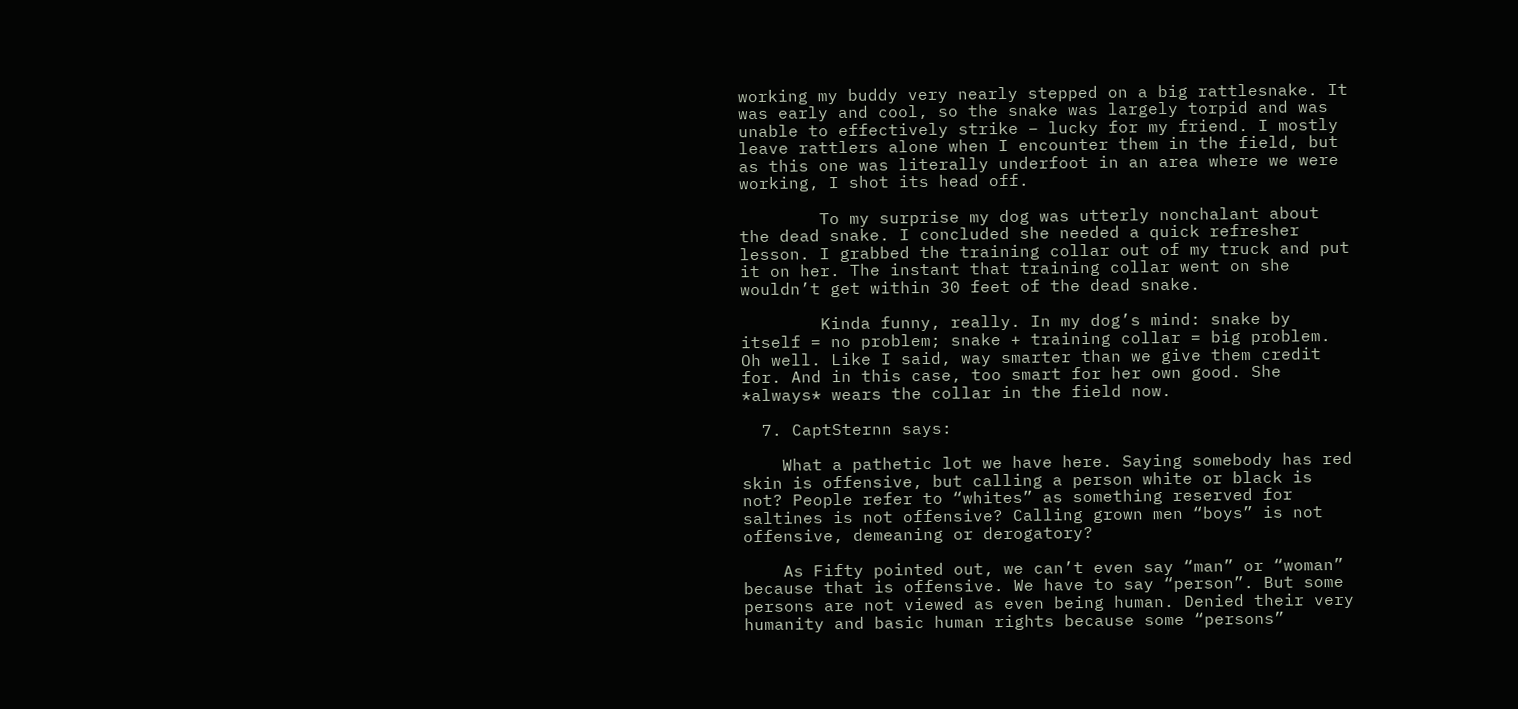working my buddy very nearly stepped on a big rattlesnake. It was early and cool, so the snake was largely torpid and was unable to effectively strike – lucky for my friend. I mostly leave rattlers alone when I encounter them in the field, but as this one was literally underfoot in an area where we were working, I shot its head off.

        To my surprise my dog was utterly nonchalant about the dead snake. I concluded she needed a quick refresher lesson. I grabbed the training collar out of my truck and put it on her. The instant that training collar went on she wouldn’t get within 30 feet of the dead snake.

        Kinda funny, really. In my dog’s mind: snake by itself = no problem; snake + training collar = big problem. Oh well. Like I said, way smarter than we give them credit for. And in this case, too smart for her own good. She *always* wears the collar in the field now.

  7. CaptSternn says:

    What a pathetic lot we have here. Saying somebody has red skin is offensive, but calling a person white or black is not? People refer to “whites” as something reserved for saltines is not offensive? Calling grown men “boys” is not offensive, demeaning or derogatory?

    As Fifty pointed out, we can’t even say “man” or “woman” because that is offensive. We have to say “person”. But some persons are not viewed as even being human. Denied their very humanity and basic human rights because some “persons”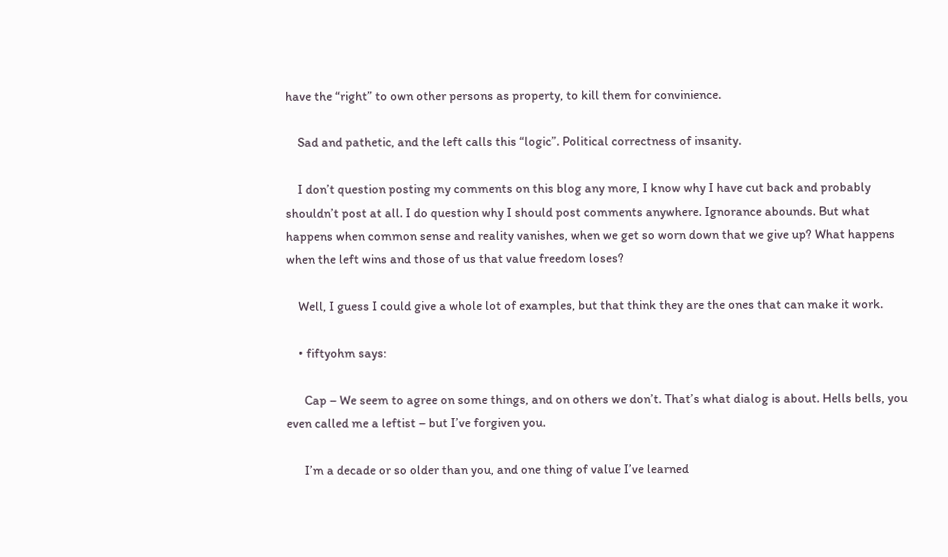have the “right” to own other persons as property, to kill them for convinience.

    Sad and pathetic, and the left calls this “logic”. Political correctness of insanity.

    I don’t question posting my comments on this blog any more, I know why I have cut back and probably shouldn’t post at all. I do question why I should post comments anywhere. Ignorance abounds. But what happens when common sense and reality vanishes, when we get so worn down that we give up? What happens when the left wins and those of us that value freedom loses?

    Well, I guess I could give a whole lot of examples, but that think they are the ones that can make it work.

    • fiftyohm says:

      Cap – We seem to agree on some things, and on others we don’t. That’s what dialog is about. Hells bells, you even called me a leftist – but I’ve forgiven you.

      I’m a decade or so older than you, and one thing of value I’ve learned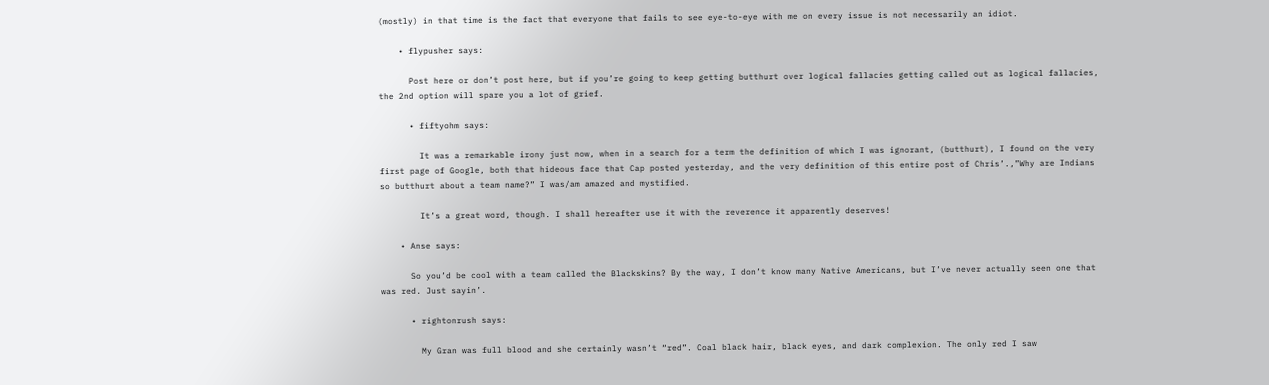(mostly) in that time is the fact that everyone that fails to see eye-to-eye with me on every issue is not necessarily an idiot.

    • flypusher says:

      Post here or don’t post here, but if you’re going to keep getting butthurt over logical fallacies getting called out as logical fallacies, the 2nd option will spare you a lot of grief.

      • fiftyohm says:

        It was a remarkable irony just now, when in a search for a term the definition of which I was ignorant, (butthurt), I found on the very first page of Google, both that hideous face that Cap posted yesterday, and the very definition of this entire post of Chris’.,”Why are Indians so butthurt about a team name?” I was/am amazed and mystified.

        It’s a great word, though. I shall hereafter use it with the reverence it apparently deserves!

    • Anse says:

      So you’d be cool with a team called the Blackskins? By the way, I don’t know many Native Americans, but I’ve never actually seen one that was red. Just sayin’.

      • rightonrush says:

        My Gran was full blood and she certainly wasn’t “red”. Coal black hair, black eyes, and dark complexion. The only red I saw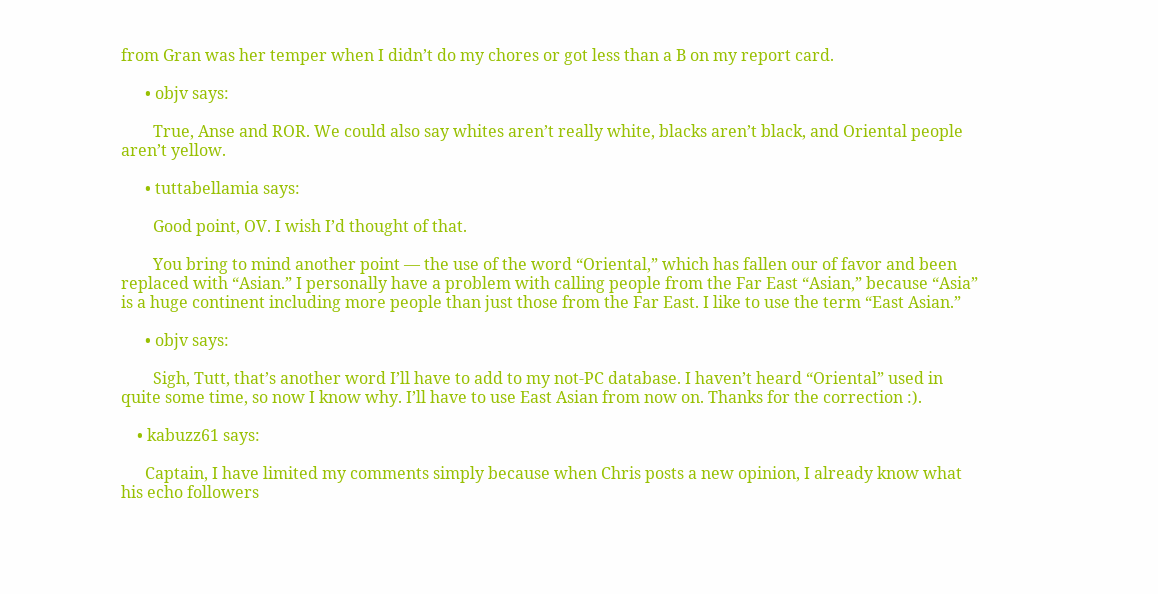from Gran was her temper when I didn’t do my chores or got less than a B on my report card.

      • objv says:

        True, Anse and ROR. We could also say whites aren’t really white, blacks aren’t black, and Oriental people aren’t yellow.

      • tuttabellamia says:

        Good point, OV. I wish I’d thought of that.

        You bring to mind another point — the use of the word “Oriental,” which has fallen our of favor and been replaced with “Asian.” I personally have a problem with calling people from the Far East “Asian,” because “Asia” is a huge continent including more people than just those from the Far East. I like to use the term “East Asian.”

      • objv says:

        Sigh, Tutt, that’s another word I’ll have to add to my not-PC database. I haven’t heard “Oriental” used in quite some time, so now I know why. I’ll have to use East Asian from now on. Thanks for the correction :).

    • kabuzz61 says:

      Captain, I have limited my comments simply because when Chris posts a new opinion, I already know what his echo followers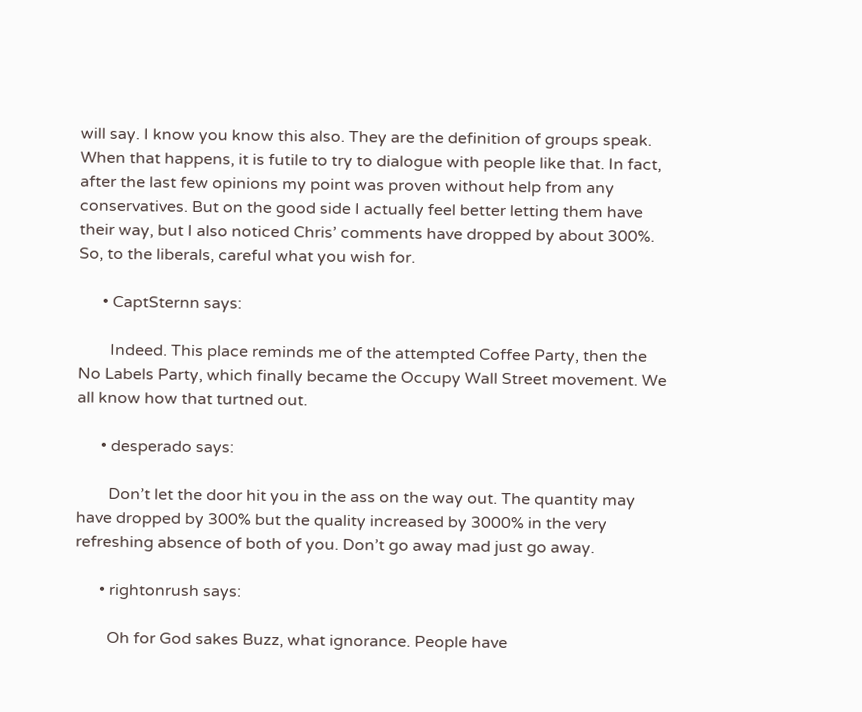will say. I know you know this also. They are the definition of groups speak. When that happens, it is futile to try to dialogue with people like that. In fact, after the last few opinions my point was proven without help from any conservatives. But on the good side I actually feel better letting them have their way, but I also noticed Chris’ comments have dropped by about 300%. So, to the liberals, careful what you wish for.

      • CaptSternn says:

        Indeed. This place reminds me of the attempted Coffee Party, then the No Labels Party, which finally became the Occupy Wall Street movement. We all know how that turtned out.

      • desperado says:

        Don’t let the door hit you in the ass on the way out. The quantity may have dropped by 300% but the quality increased by 3000% in the very refreshing absence of both of you. Don’t go away mad just go away.

      • rightonrush says:

        Oh for God sakes Buzz, what ignorance. People have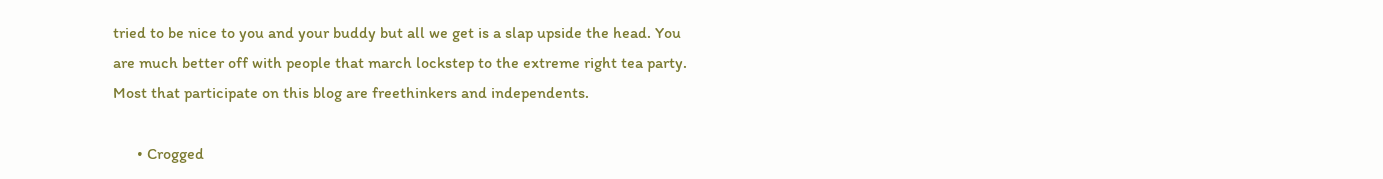tried to be nice to you and your buddy but all we get is a slap upside the head. You are much better off with people that march lockstep to the extreme right tea party. Most that participate on this blog are freethinkers and independents.

      • Crogged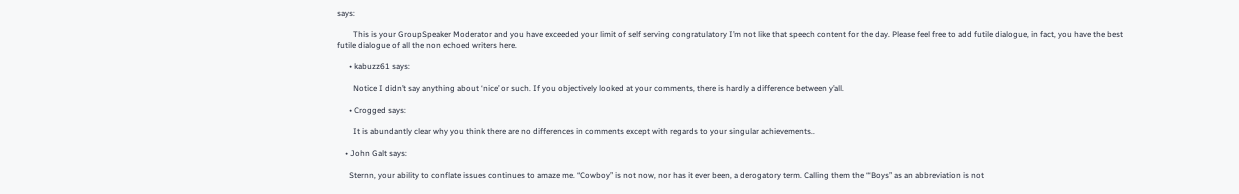says:

        This is your GroupSpeaker Moderator and you have exceeded your limit of self serving congratulatory I’m not like that speech content for the day. Please feel free to add futile dialogue, in fact, you have the best futile dialogue of all the non echoed writers here.

      • kabuzz61 says:

        Notice I didn’t say anything about ‘nice’ or such. If you objectively looked at your comments, there is hardly a difference between y’all.

      • Crogged says:

        It is abundantly clear why you think there are no differences in comments except with regards to your singular achievements..

    • John Galt says:

      Sternn, your ability to conflate issues continues to amaze me. “Cowboy” is not now, nor has it ever been, a derogatory term. Calling them the “‘Boys” as an abbreviation is not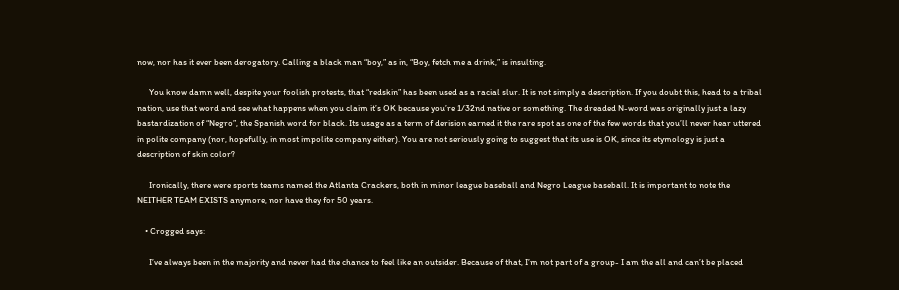now, nor has it ever been derogatory. Calling a black man “boy,” as in, “Boy, fetch me a drink,” is insulting.

      You know damn well, despite your foolish protests, that “redskin” has been used as a racial slur. It is not simply a description. If you doubt this, head to a tribal nation, use that word and see what happens when you claim it’s OK because you’re 1/32nd native or something. The dreaded N-word was originally just a lazy bastardization of “Negro”, the Spanish word for black. Its usage as a term of derision earned it the rare spot as one of the few words that you’ll never hear uttered in polite company (nor, hopefully, in most impolite company either). You are not seriously going to suggest that its use is OK, since its etymology is just a description of skin color?

      Ironically, there were sports teams named the Atlanta Crackers, both in minor league baseball and Negro League baseball. It is important to note the NEITHER TEAM EXISTS anymore, nor have they for 50 years.

    • Crogged says:

      I’ve always been in the majority and never had the chance to feel like an outsider. Because of that, I’m not part of a group- I am the all and can’t be placed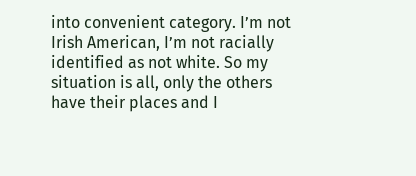into convenient category. I’m not Irish American, I’m not racially identified as not white. So my situation is all, only the others have their places and I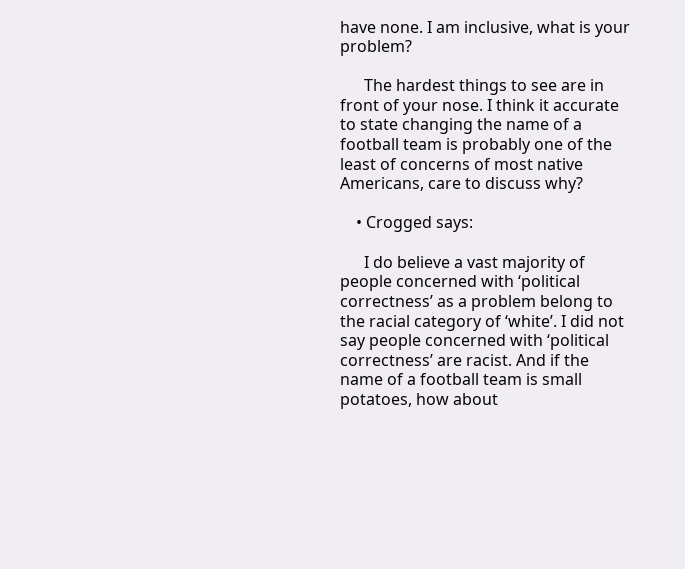have none. I am inclusive, what is your problem?

      The hardest things to see are in front of your nose. I think it accurate to state changing the name of a football team is probably one of the least of concerns of most native Americans, care to discuss why?

    • Crogged says:

      I do believe a vast majority of people concerned with ‘political correctness’ as a problem belong to the racial category of ‘white’. I did not say people concerned with ‘political correctness’ are racist. And if the name of a football team is small potatoes, how about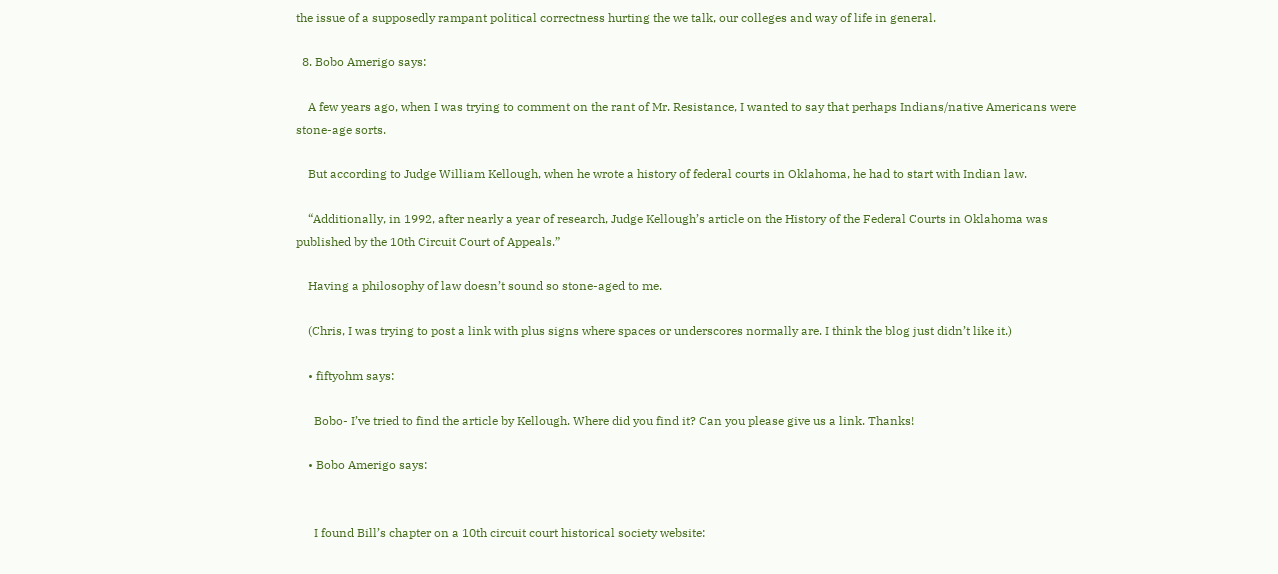the issue of a supposedly rampant political correctness hurting the we talk, our colleges and way of life in general.

  8. Bobo Amerigo says:

    A few years ago, when I was trying to comment on the rant of Mr. Resistance, I wanted to say that perhaps Indians/native Americans were stone-age sorts.

    But according to Judge William Kellough, when he wrote a history of federal courts in Oklahoma, he had to start with Indian law.

    “Additionally, in 1992, after nearly a year of research, Judge Kellough’s article on the History of the Federal Courts in Oklahoma was published by the 10th Circuit Court of Appeals.”

    Having a philosophy of law doesn’t sound so stone-aged to me.

    (Chris, I was trying to post a link with plus signs where spaces or underscores normally are. I think the blog just didn’t like it.)

    • fiftyohm says:

      Bobo- I’ve tried to find the article by Kellough. Where did you find it? Can you please give us a link. Thanks!

    • Bobo Amerigo says:


      I found Bill’s chapter on a 10th circuit court historical society website: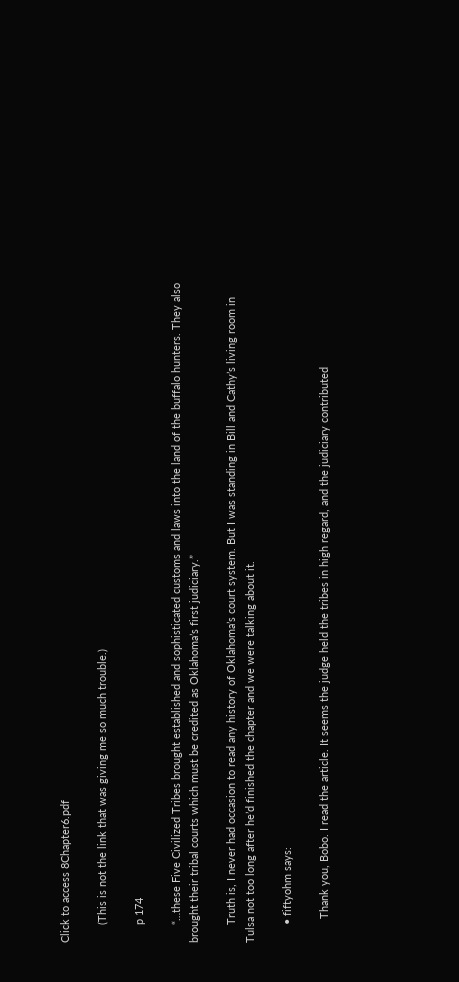Click to access 8Chapter6.pdf

      (This is not the link that was giving me so much trouble.)

      p 174

      “…these Five Civilized Tribes brought established and sophisticated customs and laws into the land of the buffalo hunters. They also brought their tribal courts which must be credited as Oklahoma’s first judiciary.”

      Truth is, I never had occasion to read any history of Oklahoma’s court system. But I was standing in Bill and Cathy’s living room in Tulsa not too long after he’d finished the chapter and we were talking about it.

      • fiftyohm says:

        Thank you, Bobo. I read the article. It seems the judge held the tribes in high regard, and the judiciary contributed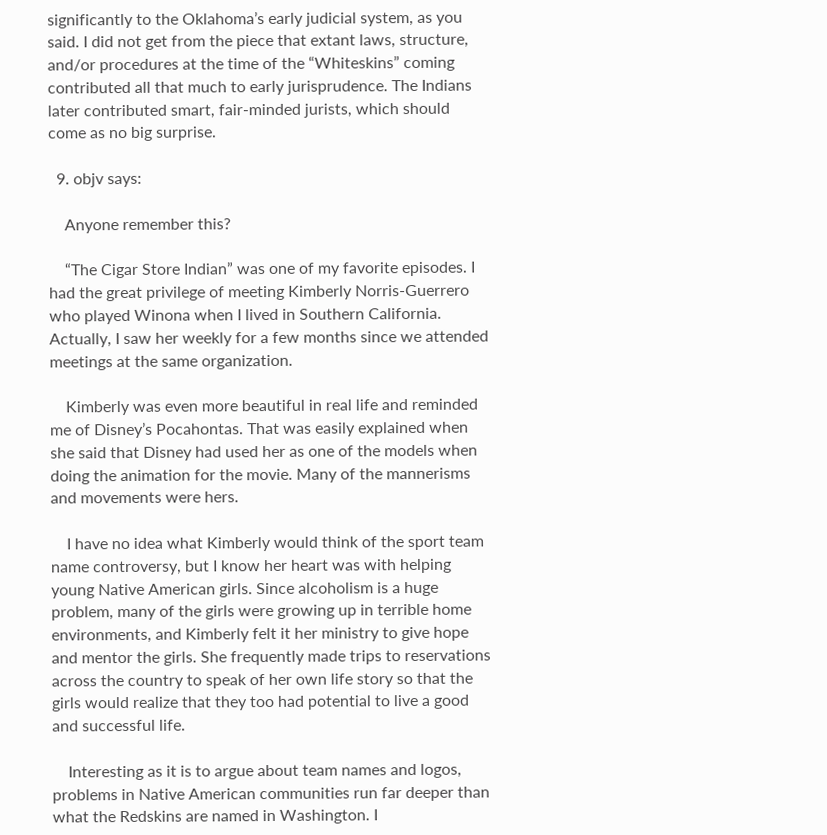significantly to the Oklahoma’s early judicial system, as you said. I did not get from the piece that extant laws, structure, and/or procedures at the time of the “Whiteskins” coming contributed all that much to early jurisprudence. The Indians later contributed smart, fair-minded jurists, which should come as no big surprise.

  9. objv says:

    Anyone remember this?

    “The Cigar Store Indian” was one of my favorite episodes. I had the great privilege of meeting Kimberly Norris-Guerrero who played Winona when I lived in Southern California. Actually, I saw her weekly for a few months since we attended meetings at the same organization.

    Kimberly was even more beautiful in real life and reminded me of Disney’s Pocahontas. That was easily explained when she said that Disney had used her as one of the models when doing the animation for the movie. Many of the mannerisms and movements were hers.

    I have no idea what Kimberly would think of the sport team name controversy, but I know her heart was with helping young Native American girls. Since alcoholism is a huge problem, many of the girls were growing up in terrible home environments, and Kimberly felt it her ministry to give hope and mentor the girls. She frequently made trips to reservations across the country to speak of her own life story so that the girls would realize that they too had potential to live a good and successful life.

    Interesting as it is to argue about team names and logos, problems in Native American communities run far deeper than what the Redskins are named in Washington. I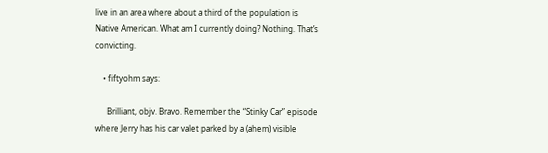live in an area where about a third of the population is Native American. What am I currently doing? Nothing. That’s convicting.

    • fiftyohm says:

      Brilliant, objv. Bravo. Remember the “Stinky Car” episode where Jerry has his car valet parked by a (ahem) visible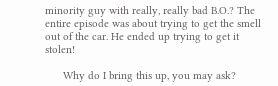minority guy with really, really bad B.O.? The entire episode was about trying to get the smell out of the car. He ended up trying to get it stolen!

      Why do I bring this up, you may ask?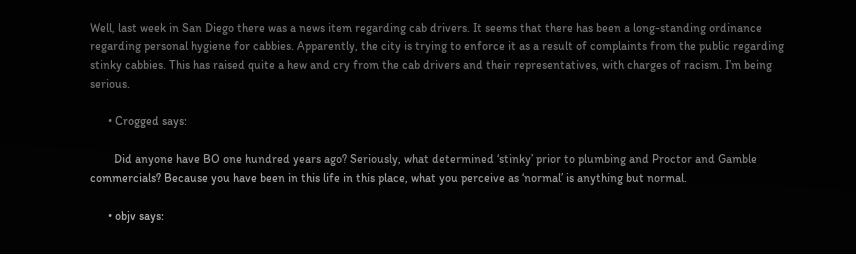Well, last week in San Diego there was a news item regarding cab drivers. It seems that there has been a long-standing ordinance regarding personal hygiene for cabbies. Apparently, the city is trying to enforce it as a result of complaints from the public regarding stinky cabbies. This has raised quite a hew and cry from the cab drivers and their representatives, with charges of racism. I’m being serious.

      • Crogged says:

        Did anyone have BO one hundred years ago? Seriously, what determined ‘stinky’ prior to plumbing and Proctor and Gamble commercials? Because you have been in this life in this place, what you perceive as ‘normal’ is anything but normal.

      • objv says: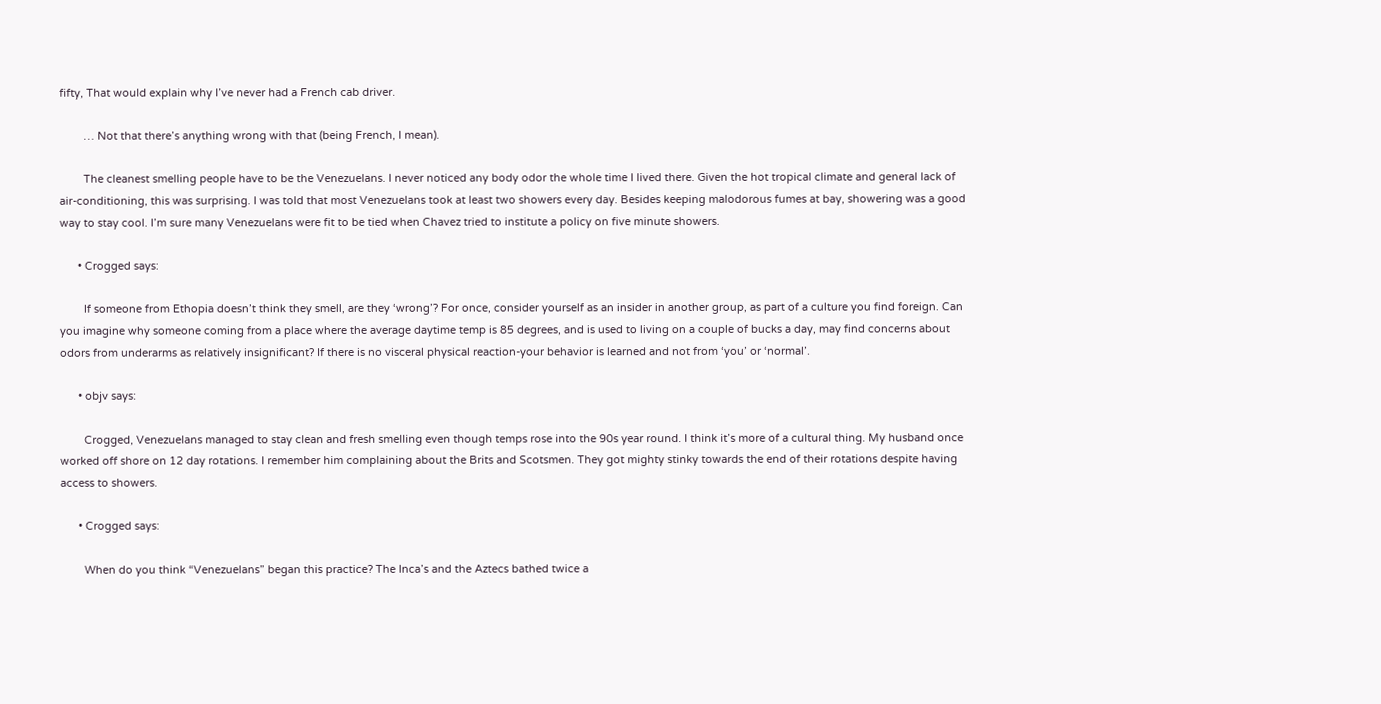fifty, That would explain why I’ve never had a French cab driver.

        … Not that there’s anything wrong with that (being French, I mean).

        The cleanest smelling people have to be the Venezuelans. I never noticed any body odor the whole time I lived there. Given the hot tropical climate and general lack of air-conditioning, this was surprising. I was told that most Venezuelans took at least two showers every day. Besides keeping malodorous fumes at bay, showering was a good way to stay cool. I’m sure many Venezuelans were fit to be tied when Chavez tried to institute a policy on five minute showers.

      • Crogged says:

        If someone from Ethopia doesn’t think they smell, are they ‘wrong’? For once, consider yourself as an insider in another group, as part of a culture you find foreign. Can you imagine why someone coming from a place where the average daytime temp is 85 degrees, and is used to living on a couple of bucks a day, may find concerns about odors from underarms as relatively insignificant? If there is no visceral physical reaction-your behavior is learned and not from ‘you’ or ‘normal’.

      • objv says:

        Crogged, Venezuelans managed to stay clean and fresh smelling even though temps rose into the 90s year round. I think it’s more of a cultural thing. My husband once worked off shore on 12 day rotations. I remember him complaining about the Brits and Scotsmen. They got mighty stinky towards the end of their rotations despite having access to showers.

      • Crogged says:

        When do you think “Venezuelans” began this practice? The Inca’s and the Aztecs bathed twice a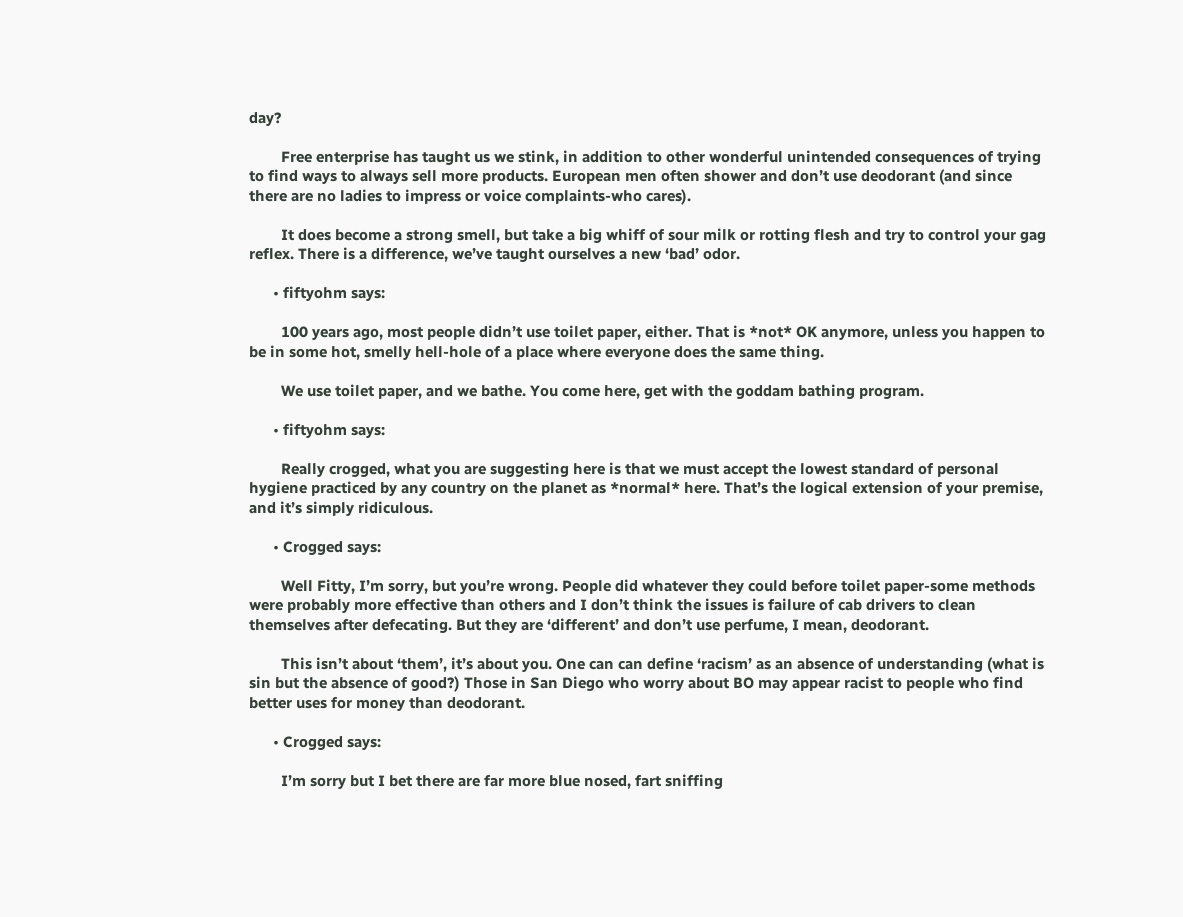day?

        Free enterprise has taught us we stink, in addition to other wonderful unintended consequences of trying to find ways to always sell more products. European men often shower and don’t use deodorant (and since there are no ladies to impress or voice complaints-who cares).

        It does become a strong smell, but take a big whiff of sour milk or rotting flesh and try to control your gag reflex. There is a difference, we’ve taught ourselves a new ‘bad’ odor.

      • fiftyohm says:

        100 years ago, most people didn’t use toilet paper, either. That is *not* OK anymore, unless you happen to be in some hot, smelly hell-hole of a place where everyone does the same thing.

        We use toilet paper, and we bathe. You come here, get with the goddam bathing program.

      • fiftyohm says:

        Really crogged, what you are suggesting here is that we must accept the lowest standard of personal hygiene practiced by any country on the planet as *normal* here. That’s the logical extension of your premise, and it’s simply ridiculous.

      • Crogged says:

        Well Fitty, I’m sorry, but you’re wrong. People did whatever they could before toilet paper-some methods were probably more effective than others and I don’t think the issues is failure of cab drivers to clean themselves after defecating. But they are ‘different’ and don’t use perfume, I mean, deodorant.

        This isn’t about ‘them’, it’s about you. One can can define ‘racism’ as an absence of understanding (what is sin but the absence of good?) Those in San Diego who worry about BO may appear racist to people who find better uses for money than deodorant.

      • Crogged says:

        I’m sorry but I bet there are far more blue nosed, fart sniffing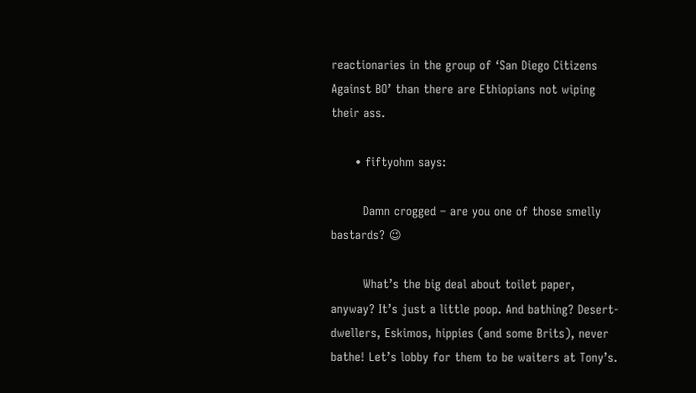reactionaries in the group of ‘San Diego Citizens Against BO’ than there are Ethiopians not wiping their ass.

      • fiftyohm says:

        Damn crogged – are you one of those smelly bastards? 😉

        What’s the big deal about toilet paper, anyway? It’s just a little poop. And bathing? Desert-dwellers, Eskimos, hippies (and some Brits), never bathe! Let’s lobby for them to be waiters at Tony’s.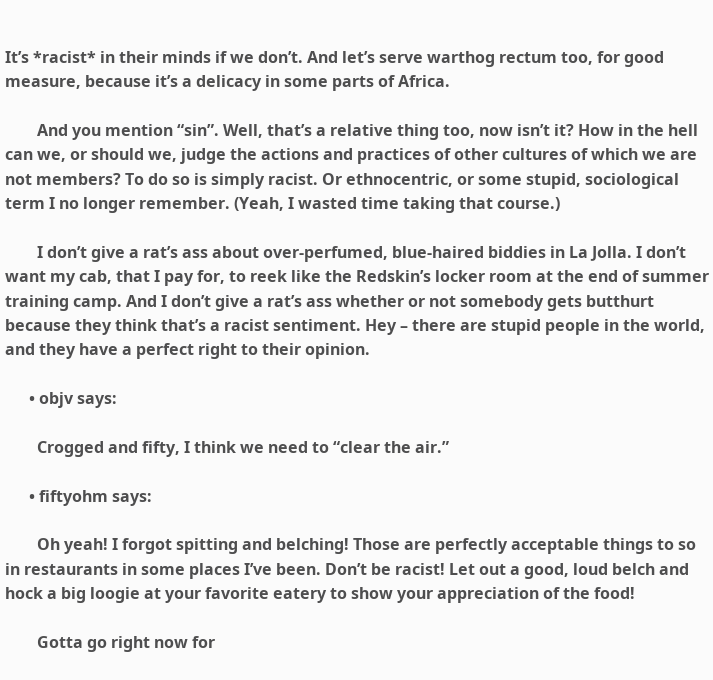It’s *racist* in their minds if we don’t. And let’s serve warthog rectum too, for good measure, because it’s a delicacy in some parts of Africa.

        And you mention “sin”. Well, that’s a relative thing too, now isn’t it? How in the hell can we, or should we, judge the actions and practices of other cultures of which we are not members? To do so is simply racist. Or ethnocentric, or some stupid, sociological term I no longer remember. (Yeah, I wasted time taking that course.)

        I don’t give a rat’s ass about over-perfumed, blue-haired biddies in La Jolla. I don’t want my cab, that I pay for, to reek like the Redskin’s locker room at the end of summer training camp. And I don’t give a rat’s ass whether or not somebody gets butthurt because they think that’s a racist sentiment. Hey – there are stupid people in the world, and they have a perfect right to their opinion.

      • objv says:

        Crogged and fifty, I think we need to “clear the air.”

      • fiftyohm says:

        Oh yeah! I forgot spitting and belching! Those are perfectly acceptable things to so in restaurants in some places I’ve been. Don’t be racist! Let out a good, loud belch and hock a big loogie at your favorite eatery to show your appreciation of the food!

        Gotta go right now for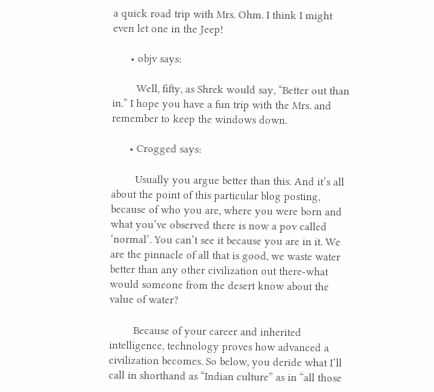a quick road trip with Mrs. Ohm. I think I might even let one in the Jeep!

      • objv says:

        Well, fifty, as Shrek would say, “Better out than in.” I hope you have a fun trip with the Mrs. and remember to keep the windows down.

      • Crogged says:

        Usually you argue better than this. And it’s all about the point of this particular blog posting, because of who you are, where you were born and what you’ve observed there is now a pov called ‘normal’. You can’t see it because you are in it. We are the pinnacle of all that is good, we waste water better than any other civilization out there-what would someone from the desert know about the value of water?

        Because of your career and inherited intelligence, technology proves how advanced a civilization becomes. So below, you deride what I’ll call in shorthand as “Indian culture” as in “all those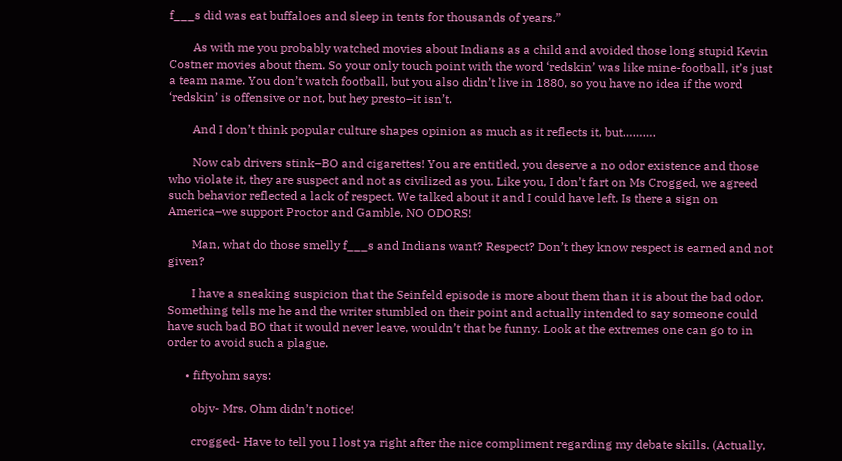f___s did was eat buffaloes and sleep in tents for thousands of years.”

        As with me you probably watched movies about Indians as a child and avoided those long stupid Kevin Costner movies about them. So your only touch point with the word ‘redskin’ was like mine-football, it’s just a team name. You don’t watch football, but you also didn’t live in 1880, so you have no idea if the word ‘redskin’ is offensive or not, but hey presto–it isn’t.

        And I don’t think popular culture shapes opinion as much as it reflects it, but……….

        Now cab drivers stink–BO and cigarettes! You are entitled, you deserve a no odor existence and those who violate it, they are suspect and not as civilized as you. Like you, I don’t fart on Ms Crogged, we agreed such behavior reflected a lack of respect. We talked about it and I could have left. Is there a sign on America–we support Proctor and Gamble, NO ODORS!

        Man, what do those smelly f___s and Indians want? Respect? Don’t they know respect is earned and not given?

        I have a sneaking suspicion that the Seinfeld episode is more about them than it is about the bad odor. Something tells me he and the writer stumbled on their point and actually intended to say someone could have such bad BO that it would never leave, wouldn’t that be funny. Look at the extremes one can go to in order to avoid such a plague.

      • fiftyohm says:

        objv- Mrs. Ohm didn’t notice!

        crogged- Have to tell you I lost ya right after the nice compliment regarding my debate skills. (Actually,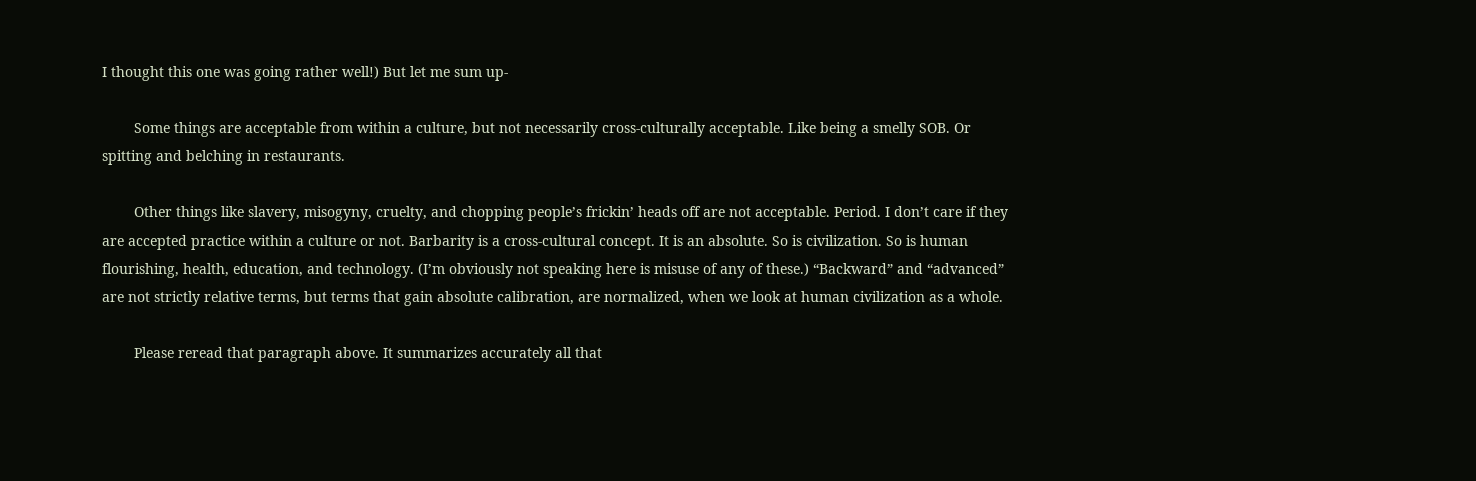I thought this one was going rather well!) But let me sum up-

        Some things are acceptable from within a culture, but not necessarily cross-culturally acceptable. Like being a smelly SOB. Or spitting and belching in restaurants.

        Other things like slavery, misogyny, cruelty, and chopping people’s frickin’ heads off are not acceptable. Period. I don’t care if they are accepted practice within a culture or not. Barbarity is a cross-cultural concept. It is an absolute. So is civilization. So is human flourishing, health, education, and technology. (I’m obviously not speaking here is misuse of any of these.) “Backward” and “advanced” are not strictly relative terms, but terms that gain absolute calibration, are normalized, when we look at human civilization as a whole.

        Please reread that paragraph above. It summarizes accurately all that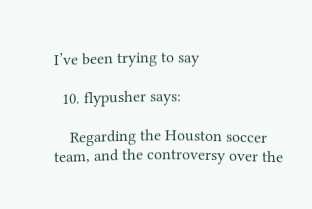I’ve been trying to say

  10. flypusher says:

    Regarding the Houston soccer team, and the controversy over the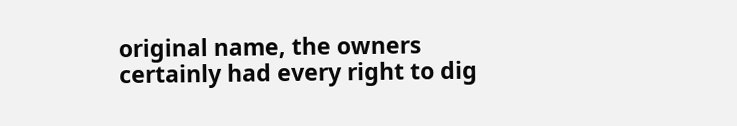original name, the owners certainly had every right to dig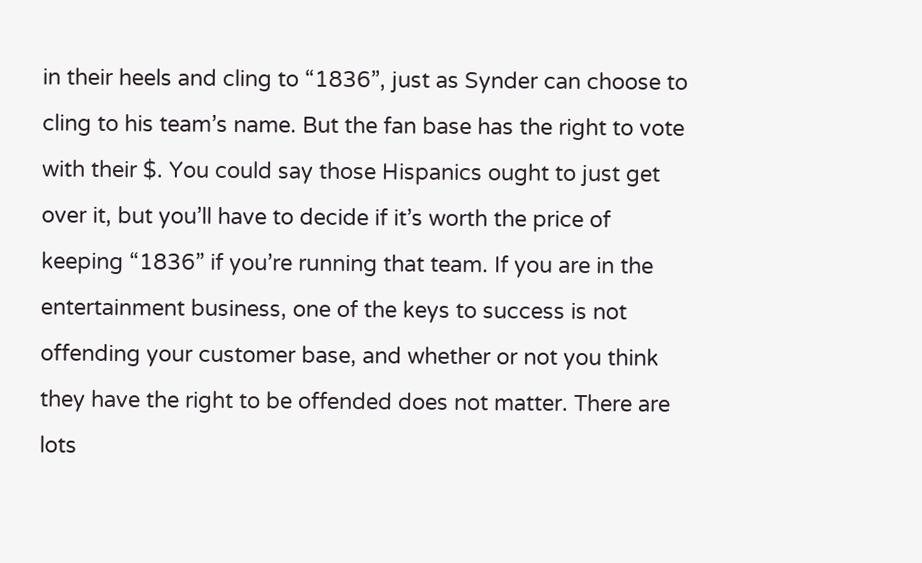in their heels and cling to “1836”, just as Synder can choose to cling to his team’s name. But the fan base has the right to vote with their $. You could say those Hispanics ought to just get over it, but you’ll have to decide if it’s worth the price of keeping “1836” if you’re running that team. If you are in the entertainment business, one of the keys to success is not offending your customer base, and whether or not you think they have the right to be offended does not matter. There are lots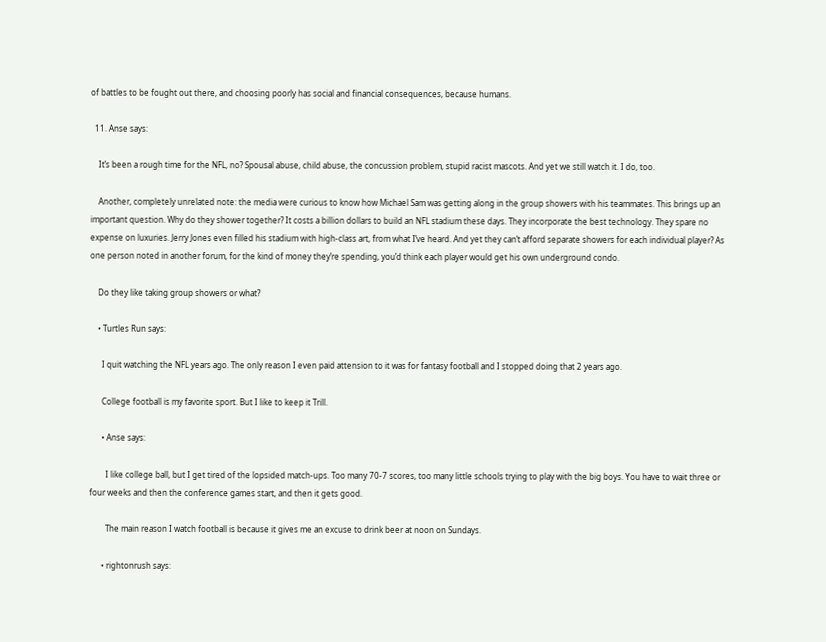of battles to be fought out there, and choosing poorly has social and financial consequences, because humans.

  11. Anse says:

    It’s been a rough time for the NFL, no? Spousal abuse, child abuse, the concussion problem, stupid racist mascots. And yet we still watch it. I do, too.

    Another, completely unrelated note: the media were curious to know how Michael Sam was getting along in the group showers with his teammates. This brings up an important question. Why do they shower together? It costs a billion dollars to build an NFL stadium these days. They incorporate the best technology. They spare no expense on luxuries. Jerry Jones even filled his stadium with high-class art, from what I’ve heard. And yet they can’t afford separate showers for each individual player? As one person noted in another forum, for the kind of money they’re spending, you’d think each player would get his own underground condo.

    Do they like taking group showers or what?

    • Turtles Run says:

      I quit watching the NFL years ago. The only reason I even paid attension to it was for fantasy football and I stopped doing that 2 years ago.

      College football is my favorite sport. But I like to keep it Trill.

      • Anse says:

        I like college ball, but I get tired of the lopsided match-ups. Too many 70-7 scores, too many little schools trying to play with the big boys. You have to wait three or four weeks and then the conference games start, and then it gets good.

        The main reason I watch football is because it gives me an excuse to drink beer at noon on Sundays.

      • rightonrush says: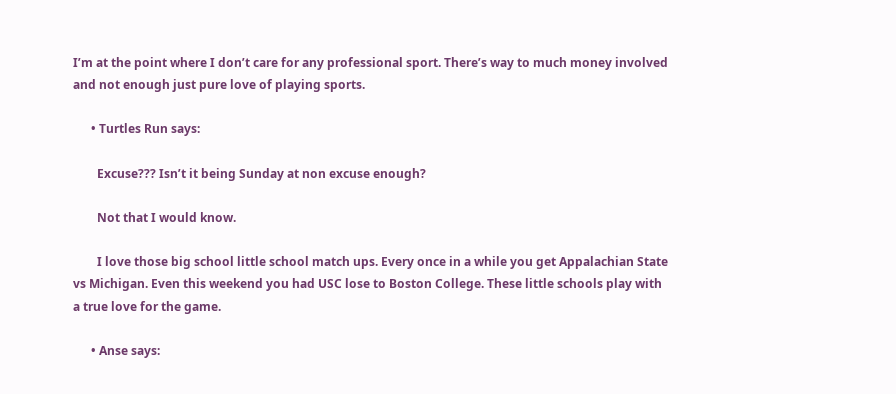I’m at the point where I don’t care for any professional sport. There’s way to much money involved and not enough just pure love of playing sports.

      • Turtles Run says:

        Excuse??? Isn’t it being Sunday at non excuse enough?

        Not that I would know.

        I love those big school little school match ups. Every once in a while you get Appalachian State vs Michigan. Even this weekend you had USC lose to Boston College. These little schools play with a true love for the game.

      • Anse says: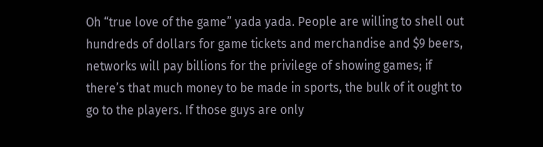Oh “true love of the game” yada yada. People are willing to shell out hundreds of dollars for game tickets and merchandise and $9 beers, networks will pay billions for the privilege of showing games; if there’s that much money to be made in sports, the bulk of it ought to go to the players. If those guys are only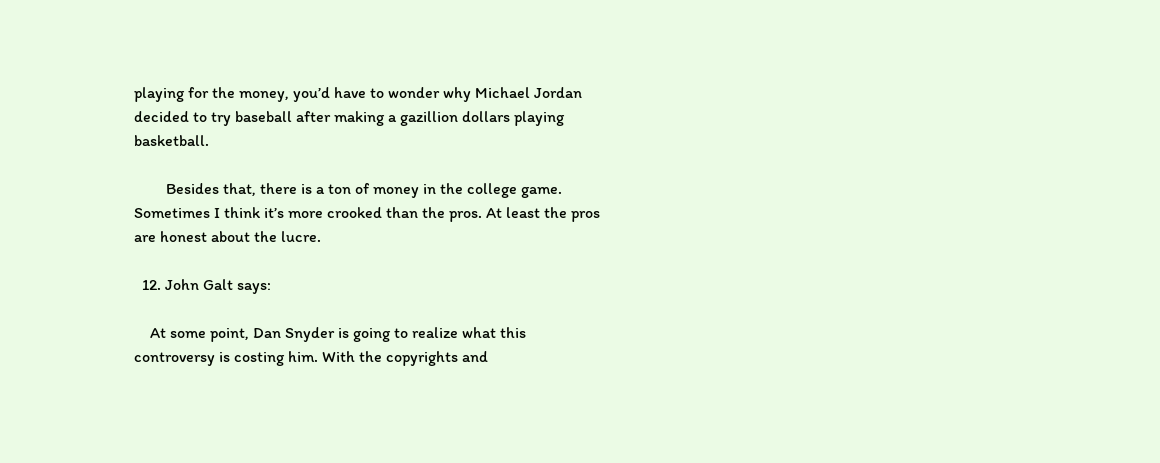playing for the money, you’d have to wonder why Michael Jordan decided to try baseball after making a gazillion dollars playing basketball.

        Besides that, there is a ton of money in the college game. Sometimes I think it’s more crooked than the pros. At least the pros are honest about the lucre.

  12. John Galt says:

    At some point, Dan Snyder is going to realize what this controversy is costing him. With the copyrights and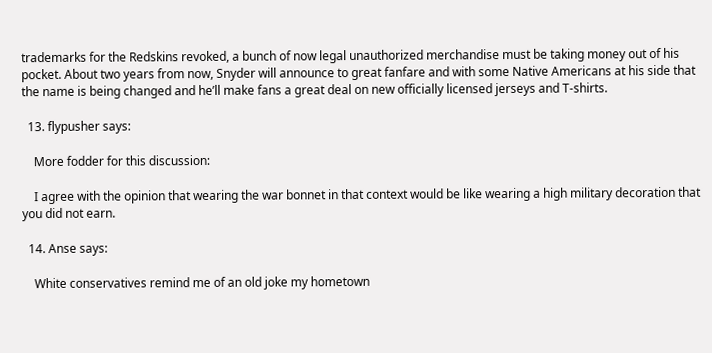trademarks for the Redskins revoked, a bunch of now legal unauthorized merchandise must be taking money out of his pocket. About two years from now, Snyder will announce to great fanfare and with some Native Americans at his side that the name is being changed and he’ll make fans a great deal on new officially licensed jerseys and T-shirts.

  13. flypusher says:

    More fodder for this discussion:

    I agree with the opinion that wearing the war bonnet in that context would be like wearing a high military decoration that you did not earn.

  14. Anse says:

    White conservatives remind me of an old joke my hometown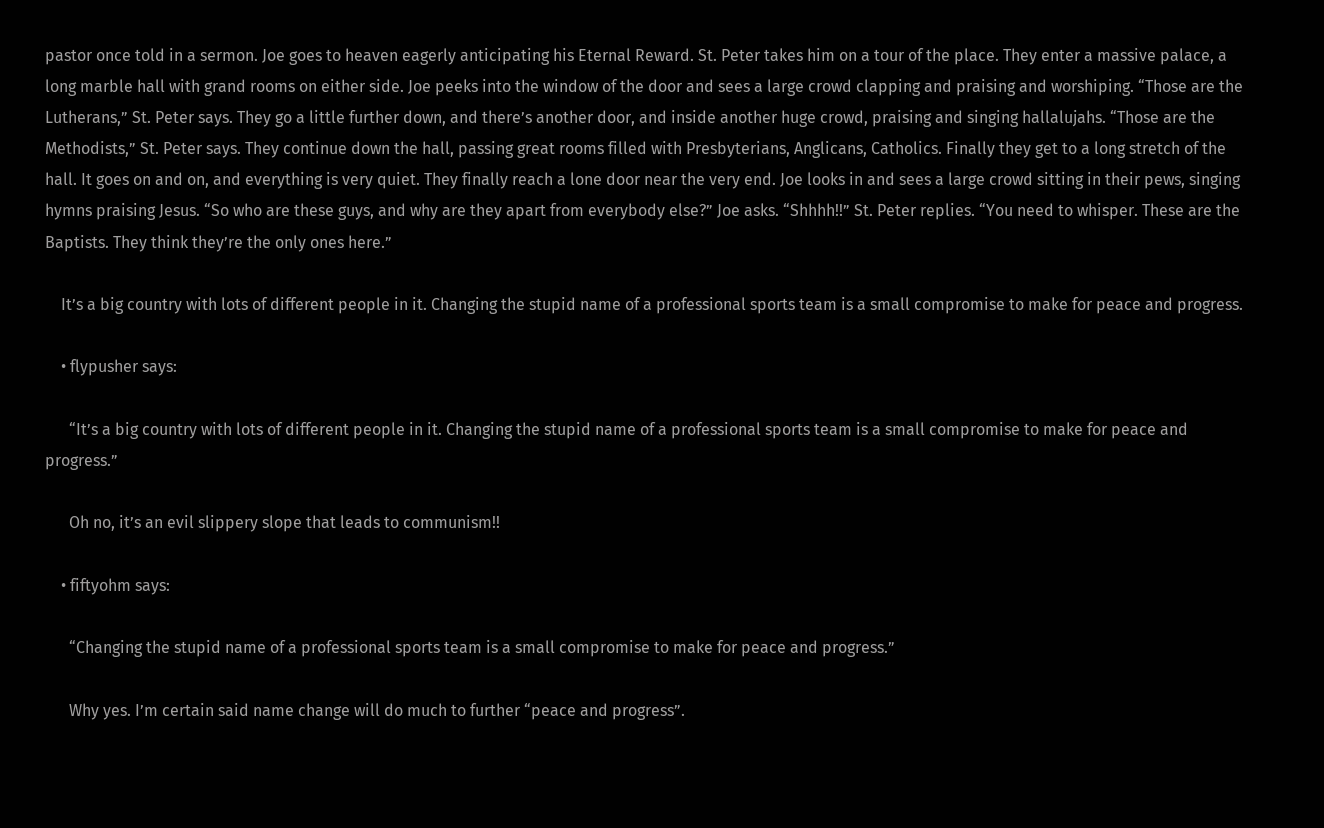pastor once told in a sermon. Joe goes to heaven eagerly anticipating his Eternal Reward. St. Peter takes him on a tour of the place. They enter a massive palace, a long marble hall with grand rooms on either side. Joe peeks into the window of the door and sees a large crowd clapping and praising and worshiping. “Those are the Lutherans,” St. Peter says. They go a little further down, and there’s another door, and inside another huge crowd, praising and singing hallalujahs. “Those are the Methodists,” St. Peter says. They continue down the hall, passing great rooms filled with Presbyterians, Anglicans, Catholics. Finally they get to a long stretch of the hall. It goes on and on, and everything is very quiet. They finally reach a lone door near the very end. Joe looks in and sees a large crowd sitting in their pews, singing hymns praising Jesus. “So who are these guys, and why are they apart from everybody else?” Joe asks. “Shhhh!!” St. Peter replies. “You need to whisper. These are the Baptists. They think they’re the only ones here.”

    It’s a big country with lots of different people in it. Changing the stupid name of a professional sports team is a small compromise to make for peace and progress.

    • flypusher says:

      “It’s a big country with lots of different people in it. Changing the stupid name of a professional sports team is a small compromise to make for peace and progress.”

      Oh no, it’s an evil slippery slope that leads to communism!!

    • fiftyohm says:

      “Changing the stupid name of a professional sports team is a small compromise to make for peace and progress.”

      Why yes. I’m certain said name change will do much to further “peace and progress”.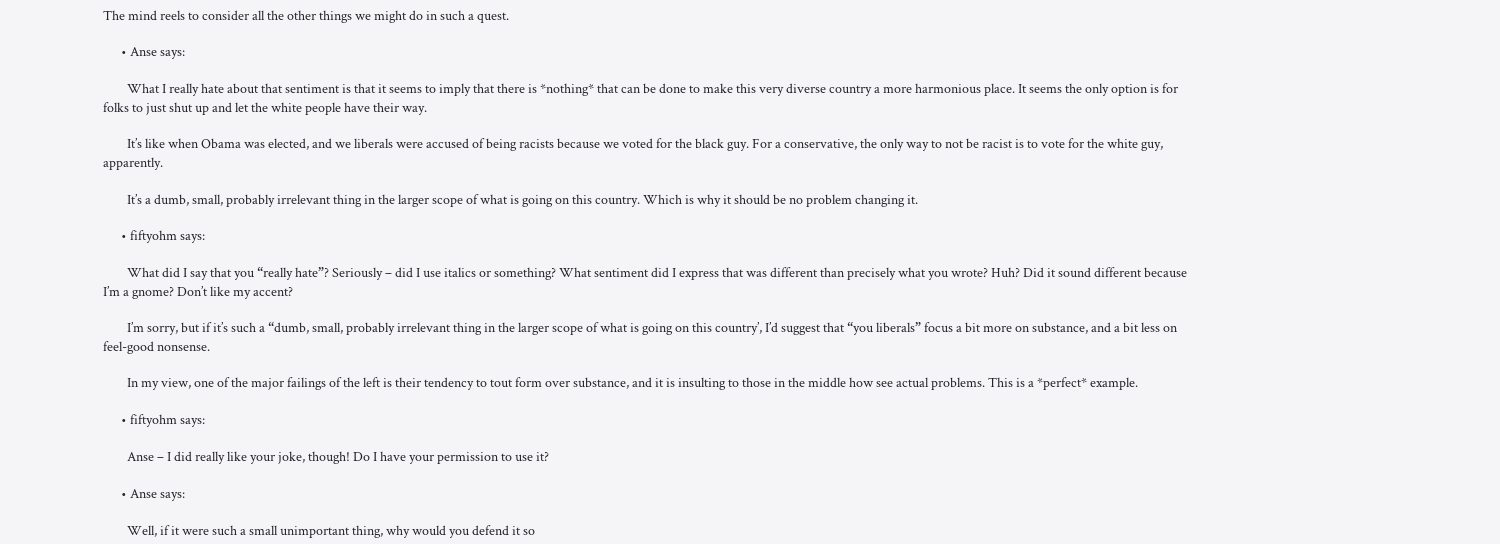The mind reels to consider all the other things we might do in such a quest.

      • Anse says:

        What I really hate about that sentiment is that it seems to imply that there is *nothing* that can be done to make this very diverse country a more harmonious place. It seems the only option is for folks to just shut up and let the white people have their way.

        It’s like when Obama was elected, and we liberals were accused of being racists because we voted for the black guy. For a conservative, the only way to not be racist is to vote for the white guy, apparently.

        It’s a dumb, small, probably irrelevant thing in the larger scope of what is going on this country. Which is why it should be no problem changing it.

      • fiftyohm says:

        What did I say that you “really hate”? Seriously – did I use italics or something? What sentiment did I express that was different than precisely what you wrote? Huh? Did it sound different because I’m a gnome? Don’t like my accent?

        I’m sorry, but if it’s such a “dumb, small, probably irrelevant thing in the larger scope of what is going on this country’, I’d suggest that “you liberals” focus a bit more on substance, and a bit less on feel-good nonsense.

        In my view, one of the major failings of the left is their tendency to tout form over substance, and it is insulting to those in the middle how see actual problems. This is a *perfect* example.

      • fiftyohm says:

        Anse – I did really like your joke, though! Do I have your permission to use it?

      • Anse says:

        Well, if it were such a small unimportant thing, why would you defend it so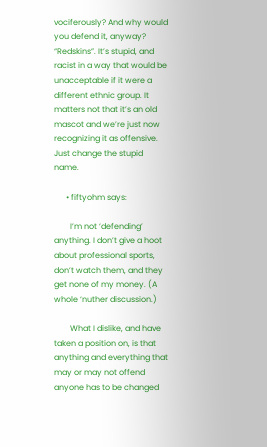vociferously? And why would you defend it, anyway? “Redskins”. It’s stupid, and racist in a way that would be unacceptable if it were a different ethnic group. It matters not that it’s an old mascot and we’re just now recognizing it as offensive. Just change the stupid name.

      • fiftyohm says:

        I’m not ‘defending’ anything. I don’t give a hoot about professional sports, don’t watch them, and they get none of my money. (A whole ‘nuther discussion.)

        What I dislike, and have taken a position on, is that anything and everything that may or may not offend anyone has to be changed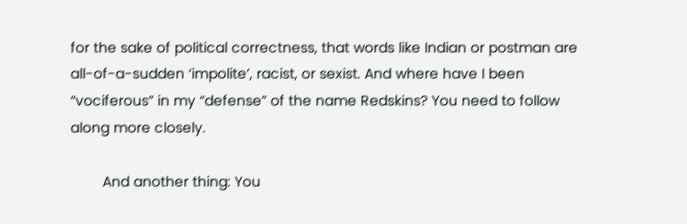for the sake of political correctness, that words like Indian or postman are all-of-a-sudden ‘impolite’, racist, or sexist. And where have I been “vociferous” in my “defense” of the name Redskins? You need to follow along more closely.

        And another thing: You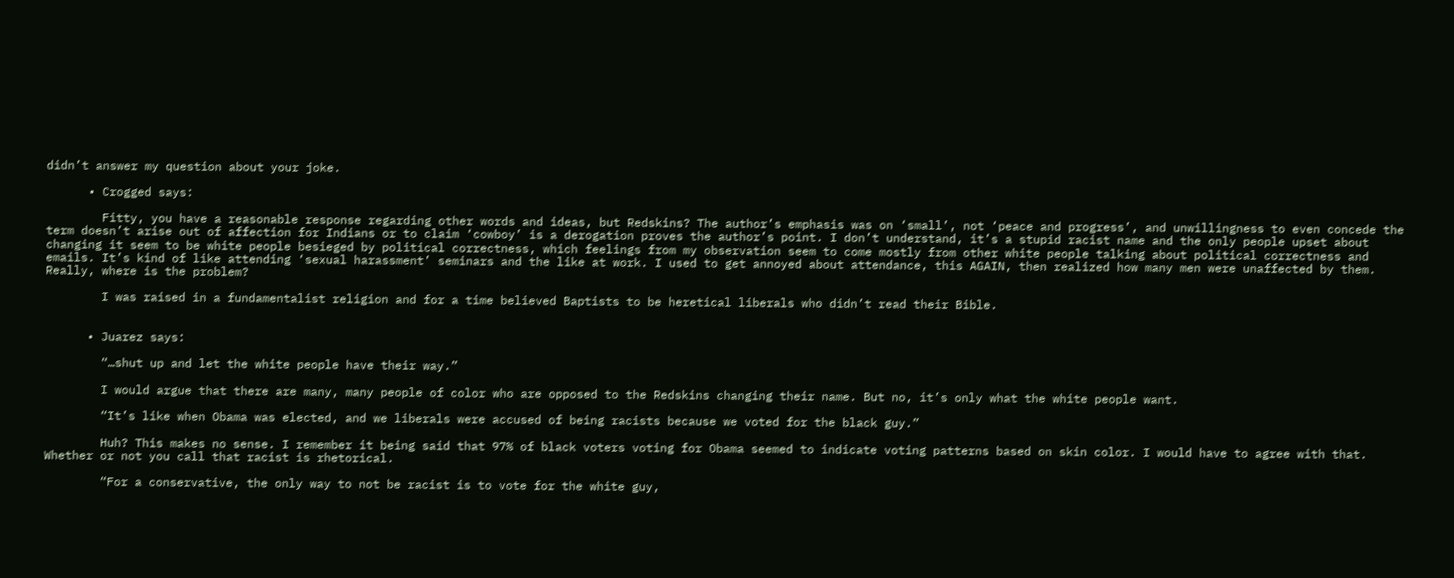didn’t answer my question about your joke.

      • Crogged says:

        Fitty, you have a reasonable response regarding other words and ideas, but Redskins? The author’s emphasis was on ‘small’, not ‘peace and progress’, and unwillingness to even concede the term doesn’t arise out of affection for Indians or to claim ‘cowboy’ is a derogation proves the author’s point. I don’t understand, it’s a stupid racist name and the only people upset about changing it seem to be white people besieged by political correctness, which feelings from my observation seem to come mostly from other white people talking about political correctness and emails. It’s kind of like attending ‘sexual harassment’ seminars and the like at work. I used to get annoyed about attendance, this AGAIN, then realized how many men were unaffected by them. Really, where is the problem?

        I was raised in a fundamentalist religion and for a time believed Baptists to be heretical liberals who didn’t read their Bible.


      • Juarez says:

        “…shut up and let the white people have their way.”

        I would argue that there are many, many people of color who are opposed to the Redskins changing their name. But no, it’s only what the white people want.

        “It’s like when Obama was elected, and we liberals were accused of being racists because we voted for the black guy.”

        Huh? This makes no sense. I remember it being said that 97% of black voters voting for Obama seemed to indicate voting patterns based on skin color. I would have to agree with that. Whether or not you call that racist is rhetorical.

        “For a conservative, the only way to not be racist is to vote for the white guy,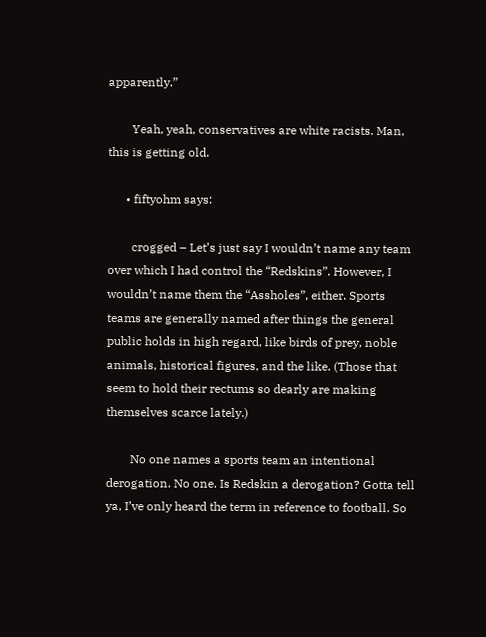apparently.”

        Yeah, yeah, conservatives are white racists. Man, this is getting old.

      • fiftyohm says:

        crogged – Let’s just say I wouldn’t name any team over which I had control the “Redskins”. However, I wouldn’t name them the “Assholes”, either. Sports teams are generally named after things the general public holds in high regard, like birds of prey, noble animals, historical figures, and the like. (Those that seem to hold their rectums so dearly are making themselves scarce lately.)

        No one names a sports team an intentional derogation. No one. Is Redskin a derogation? Gotta tell ya, I’ve only heard the term in reference to football. So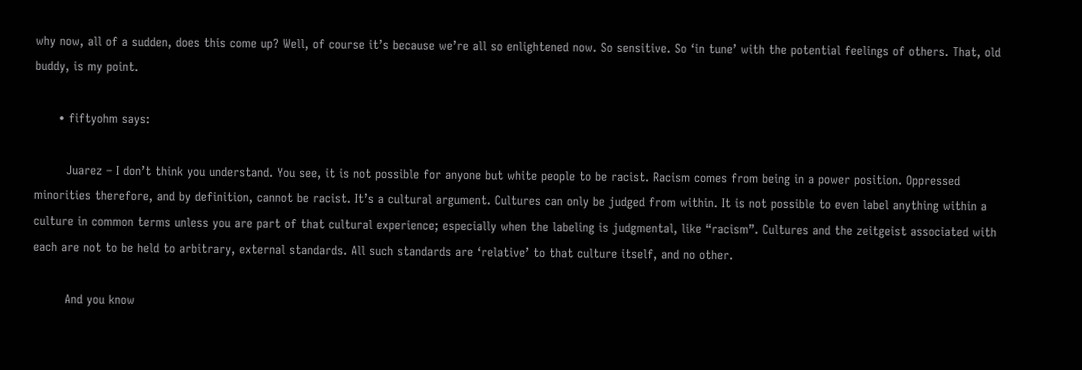why now, all of a sudden, does this come up? Well, of course it’s because we’re all so enlightened now. So sensitive. So ‘in tune’ with the potential feelings of others. That, old buddy, is my point.

      • fiftyohm says:

        Juarez – I don’t think you understand. You see, it is not possible for anyone but white people to be racist. Racism comes from being in a power position. Oppressed minorities therefore, and by definition, cannot be racist. It’s a cultural argument. Cultures can only be judged from within. It is not possible to even label anything within a culture in common terms unless you are part of that cultural experience; especially when the labeling is judgmental, like “racism”. Cultures and the zeitgeist associated with each are not to be held to arbitrary, external standards. All such standards are ‘relative’ to that culture itself, and no other.

        And you know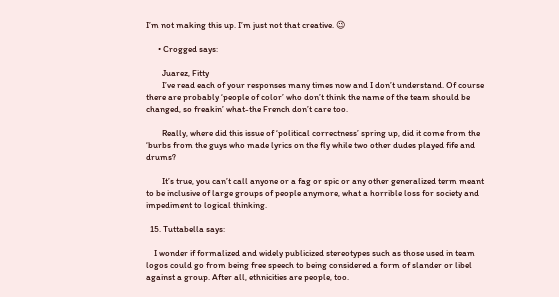I’m not making this up. I’m just not that creative. 😉

      • Crogged says:

        Juarez, Fitty
        I’ve read each of your responses many times now and I don’t understand. Of course there are probably ‘people of color’ who don’t think the name of the team should be changed, so freakin’ what-the French don’t care too.

        Really, where did this issue of ‘political correctness’ spring up, did it come from the ‘burbs from the guys who made lyrics on the fly while two other dudes played fife and drums?

        It’s true, you can’t call anyone or a fag or spic or any other generalized term meant to be inclusive of large groups of people anymore, what a horrible loss for society and impediment to logical thinking.

  15. Tuttabella says:

    I wonder if formalized and widely publicized stereotypes such as those used in team logos could go from being free speech to being considered a form of slander or libel against a group. After all, ethnicities are people, too.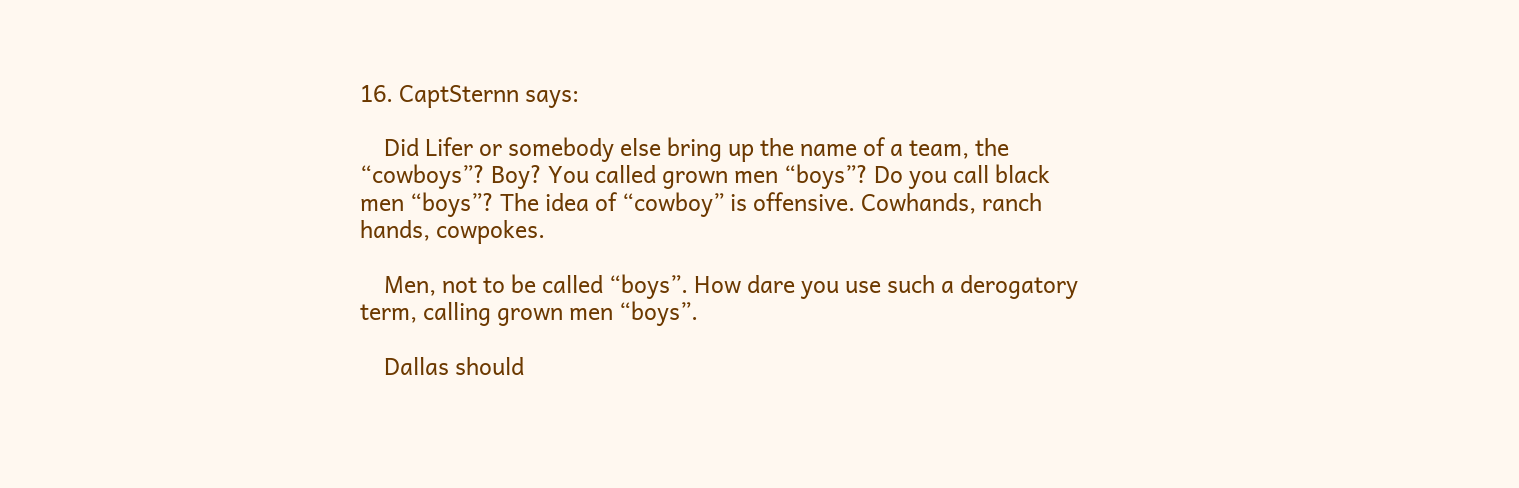16. CaptSternn says:

    Did Lifer or somebody else bring up the name of a team, the “cowboys”? Boy? You called grown men “boys”? Do you call black men “boys”? The idea of “cowboy” is offensive. Cowhands, ranch hands, cowpokes.

    Men, not to be called “boys”. How dare you use such a derogatory term, calling grown men “boys”.

    Dallas should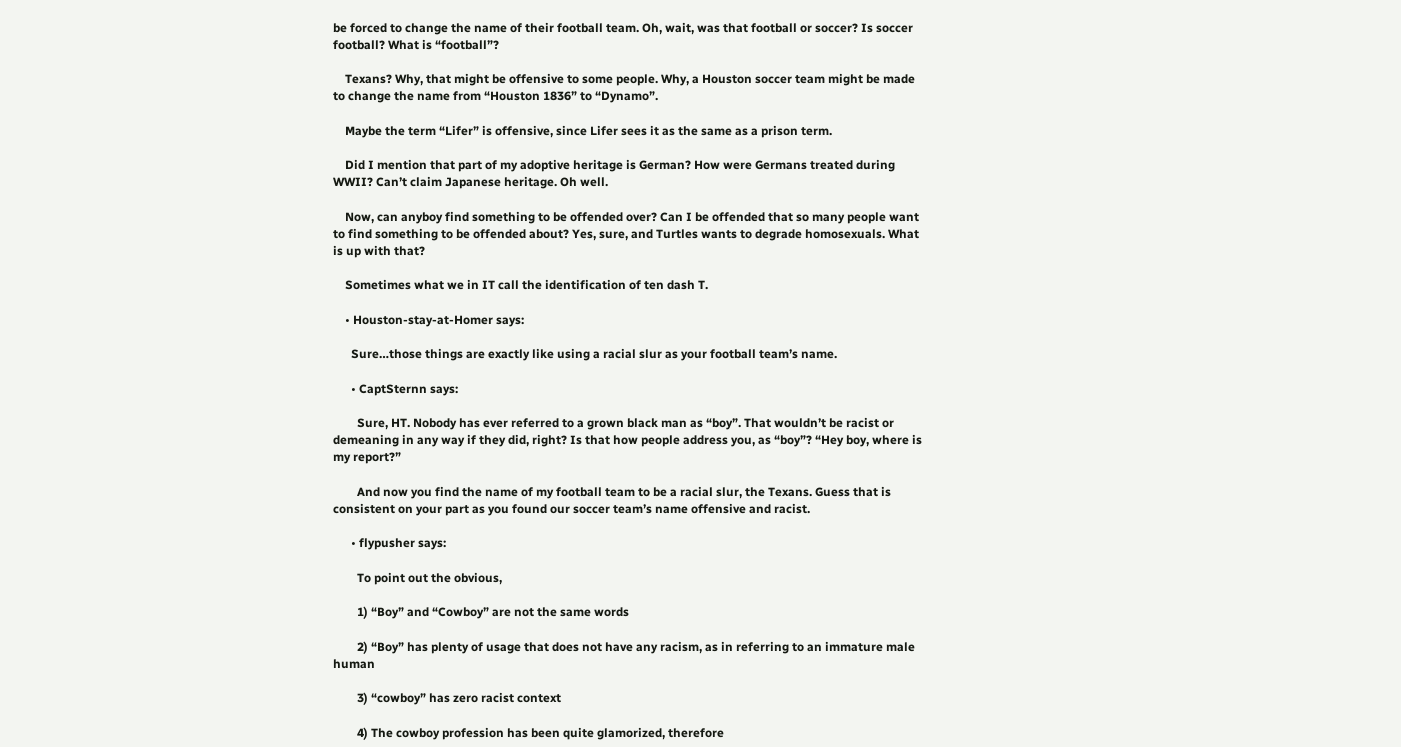be forced to change the name of their football team. Oh, wait, was that football or soccer? Is soccer football? What is “football”?

    Texans? Why, that might be offensive to some people. Why, a Houston soccer team might be made to change the name from “Houston 1836” to “Dynamo”.

    Maybe the term “Lifer” is offensive, since Lifer sees it as the same as a prison term.

    Did I mention that part of my adoptive heritage is German? How were Germans treated during WWII? Can’t claim Japanese heritage. Oh well.

    Now, can anyboy find something to be offended over? Can I be offended that so many people want to find something to be offended about? Yes, sure, and Turtles wants to degrade homosexuals. What is up with that?

    Sometimes what we in IT call the identification of ten dash T.

    • Houston-stay-at-Homer says:

      Sure…those things are exactly like using a racial slur as your football team’s name.

      • CaptSternn says:

        Sure, HT. Nobody has ever referred to a grown black man as “boy”. That wouldn’t be racist or demeaning in any way if they did, right? Is that how people address you, as “boy”? “Hey boy, where is my report?”

        And now you find the name of my football team to be a racial slur, the Texans. Guess that is consistent on your part as you found our soccer team’s name offensive and racist.

      • flypusher says:

        To point out the obvious,

        1) “Boy” and “Cowboy” are not the same words

        2) “Boy” has plenty of usage that does not have any racism, as in referring to an immature male human

        3) “cowboy” has zero racist context

        4) The cowboy profession has been quite glamorized, therefore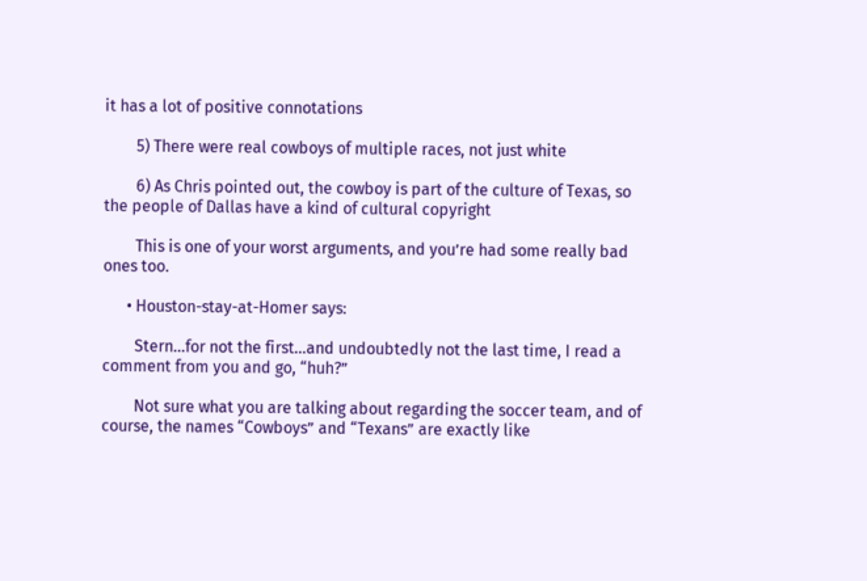it has a lot of positive connotations

        5) There were real cowboys of multiple races, not just white

        6) As Chris pointed out, the cowboy is part of the culture of Texas, so the people of Dallas have a kind of cultural copyright

        This is one of your worst arguments, and you’re had some really bad ones too.

      • Houston-stay-at-Homer says:

        Stern…for not the first…and undoubtedly not the last time, I read a comment from you and go, “huh?”

        Not sure what you are talking about regarding the soccer team, and of course, the names “Cowboys” and “Texans” are exactly like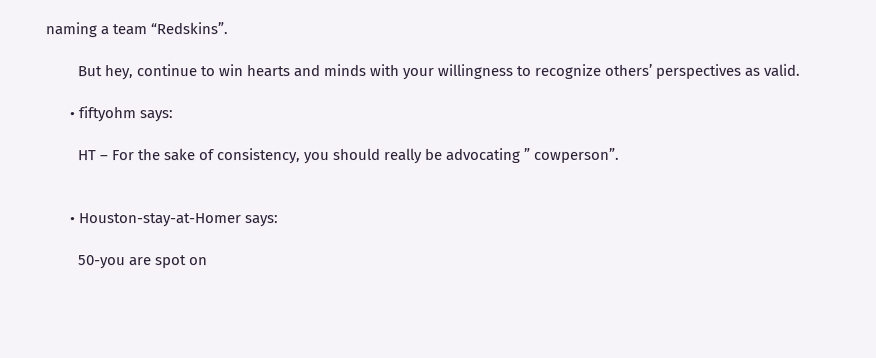naming a team “Redskins”.

        But hey, continue to win hearts and minds with your willingness to recognize others’ perspectives as valid.

      • fiftyohm says:

        HT – For the sake of consistency, you should really be advocating ” cowperson”.


      • Houston-stay-at-Homer says:

        50-you are spot on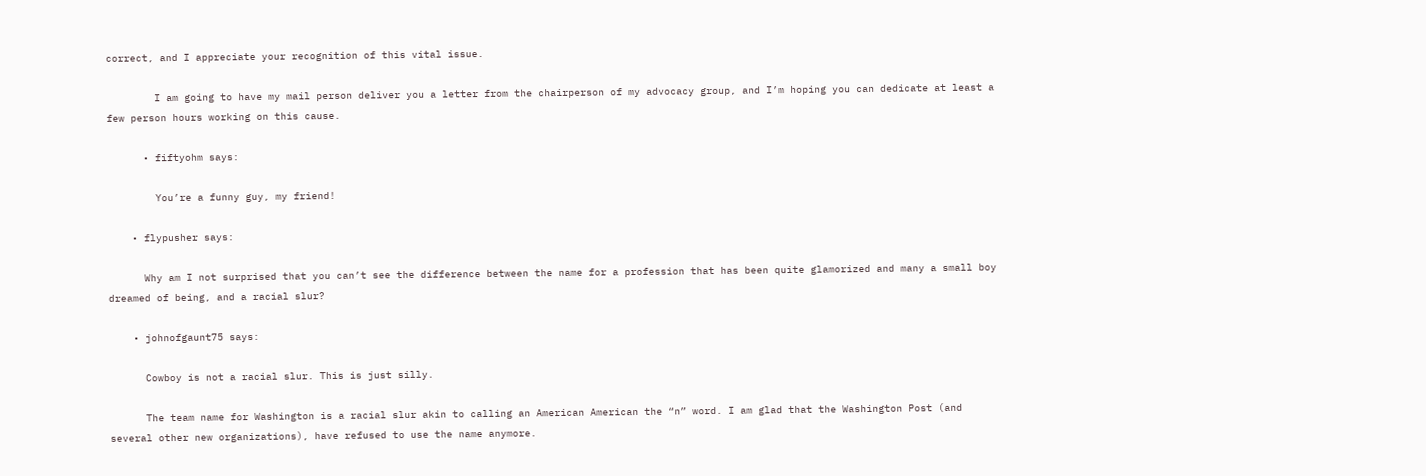correct, and I appreciate your recognition of this vital issue.

        I am going to have my mail person deliver you a letter from the chairperson of my advocacy group, and I’m hoping you can dedicate at least a few person hours working on this cause.

      • fiftyohm says:

        You’re a funny guy, my friend!

    • flypusher says:

      Why am I not surprised that you can’t see the difference between the name for a profession that has been quite glamorized and many a small boy dreamed of being, and a racial slur?

    • johnofgaunt75 says:

      Cowboy is not a racial slur. This is just silly.

      The team name for Washington is a racial slur akin to calling an American American the “n” word. I am glad that the Washington Post (and several other new organizations), have refused to use the name anymore.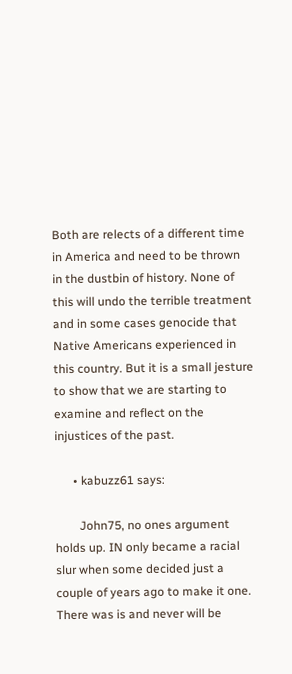Both are relects of a different time in America and need to be thrown in the dustbin of history. None of this will undo the terrible treatment and in some cases genocide that Native Americans experienced in this country. But it is a small jesture to show that we are starting to examine and reflect on the injustices of the past.

      • kabuzz61 says:

        John75, no ones argument holds up. IN only became a racial slur when some decided just a couple of years ago to make it one. There was is and never will be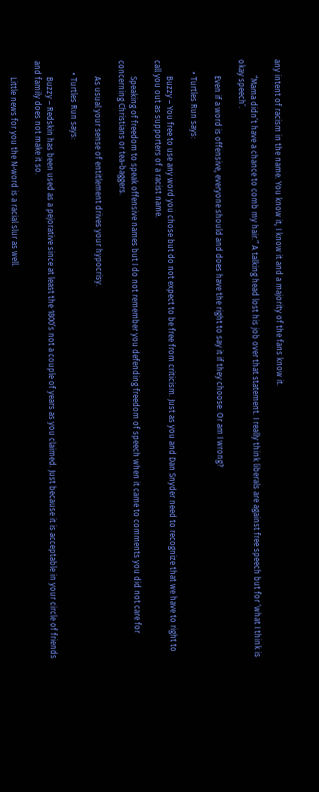any intent of racism in the name. You know it, I know it and a majority of the fans know it.

        “Mama didn’t have a chance to comb my hair.” A talking head lost his job over that statement. I really think liberals are against free speech but for ‘what I think is okay speech’.

        Even if a word is offensive, everyone should and does have the right to say it if they choose. Or am I wrong?

      • Turtles Run says:

        Buzzy – You free to use any word you chose but do not expect to be free from criticism. Just as you and Dan Snyder need to recognize that we have to right to call you out as supporters of a racist name.

        Speaking of freedom to speak offensive names but I do not remember you defending freedom of speech when it came to comments you did not care for concerning Christians or tea-baggers.

        As usual your sense of entitlement drives your hypocrisy.

      • Turtles Run says:

        Buzzy – Redskin has been used as a pejorative since at least the 1800’s not a couple of years as you claimed. Just because it is acceptable in your circle of friends and family does not make it so.

        Little news for you the N-word is a racial slur as well.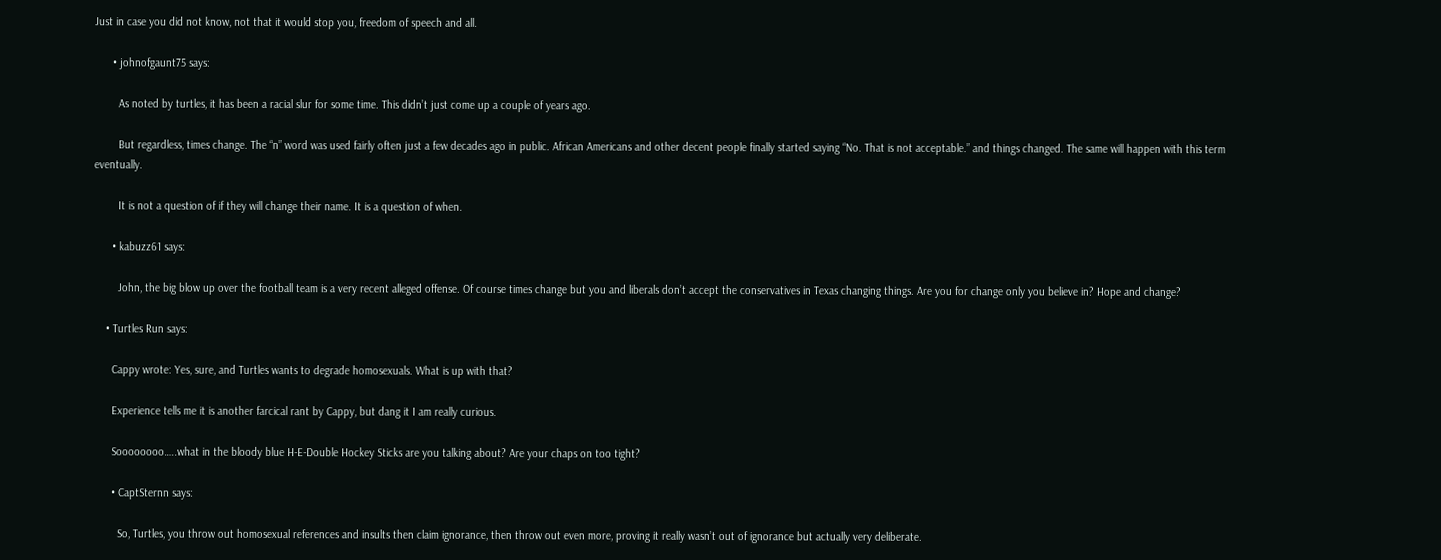Just in case you did not know, not that it would stop you, freedom of speech and all.

      • johnofgaunt75 says:

        As noted by turtles, it has been a racial slur for some time. This didn’t just come up a couple of years ago.

        But regardless, times change. The “n” word was used fairly often just a few decades ago in public. African Americans and other decent people finally started saying “No. That is not acceptable.” and things changed. The same will happen with this term eventually.

        It is not a question of if they will change their name. It is a question of when.

      • kabuzz61 says:

        John, the big blow up over the football team is a very recent alleged offense. Of course times change but you and liberals don’t accept the conservatives in Texas changing things. Are you for change only you believe in? Hope and change?

    • Turtles Run says:

      Cappy wrote: Yes, sure, and Turtles wants to degrade homosexuals. What is up with that?

      Experience tells me it is another farcical rant by Cappy, but dang it I am really curious.

      Soooooooo…..what in the bloody blue H-E-Double Hockey Sticks are you talking about? Are your chaps on too tight?

      • CaptSternn says:

        So, Turtles, you throw out homosexual references and insults then claim ignorance, then throw out even more, proving it really wasn’t out of ignorance but actually very deliberate.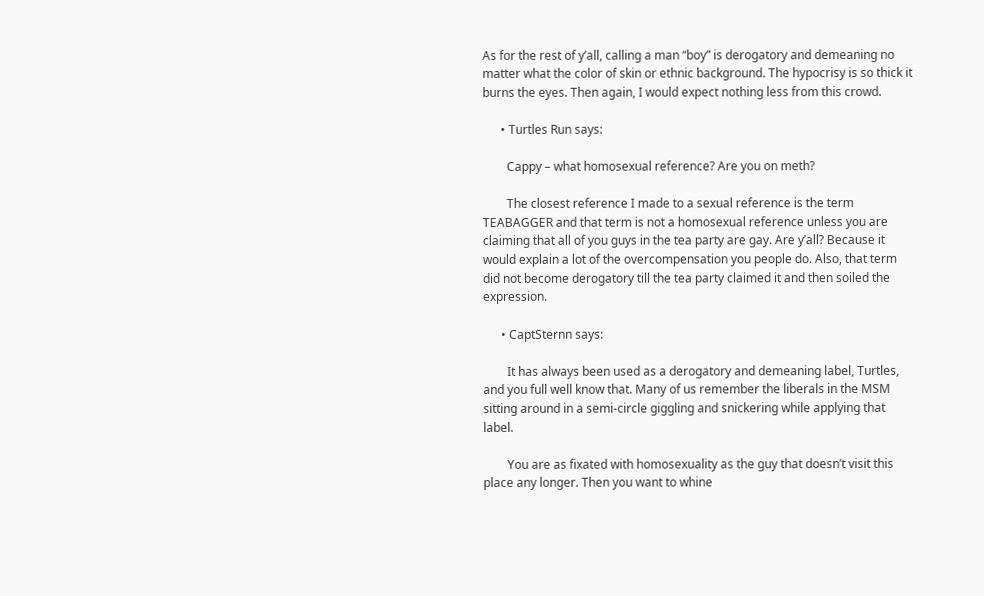As for the rest of y’all, calling a man “boy” is derogatory and demeaning no matter what the color of skin or ethnic background. The hypocrisy is so thick it burns the eyes. Then again, I would expect nothing less from this crowd.

      • Turtles Run says:

        Cappy – what homosexual reference? Are you on meth?

        The closest reference I made to a sexual reference is the term TEABAGGER and that term is not a homosexual reference unless you are claiming that all of you guys in the tea party are gay. Are y’all? Because it would explain a lot of the overcompensation you people do. Also, that term did not become derogatory till the tea party claimed it and then soiled the expression.

      • CaptSternn says:

        It has always been used as a derogatory and demeaning label, Turtles, and you full well know that. Many of us remember the liberals in the MSM sitting around in a semi-circle giggling and snickering while applying that label.

        You are as fixated with homosexuality as the guy that doesn’t visit this place any longer. Then you want to whine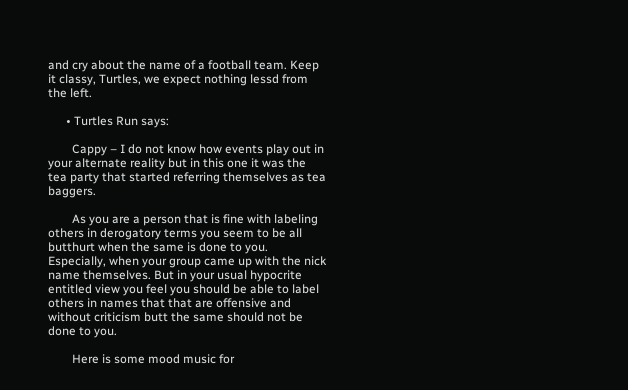and cry about the name of a football team. Keep it classy, Turtles, we expect nothing lessd from the left.

      • Turtles Run says:

        Cappy – I do not know how events play out in your alternate reality but in this one it was the tea party that started referring themselves as tea baggers.

        As you are a person that is fine with labeling others in derogatory terms you seem to be all butthurt when the same is done to you. Especially, when your group came up with the nick name themselves. But in your usual hypocrite entitled view you feel you should be able to label others in names that that are offensive and without criticism butt the same should not be done to you.

        Here is some mood music for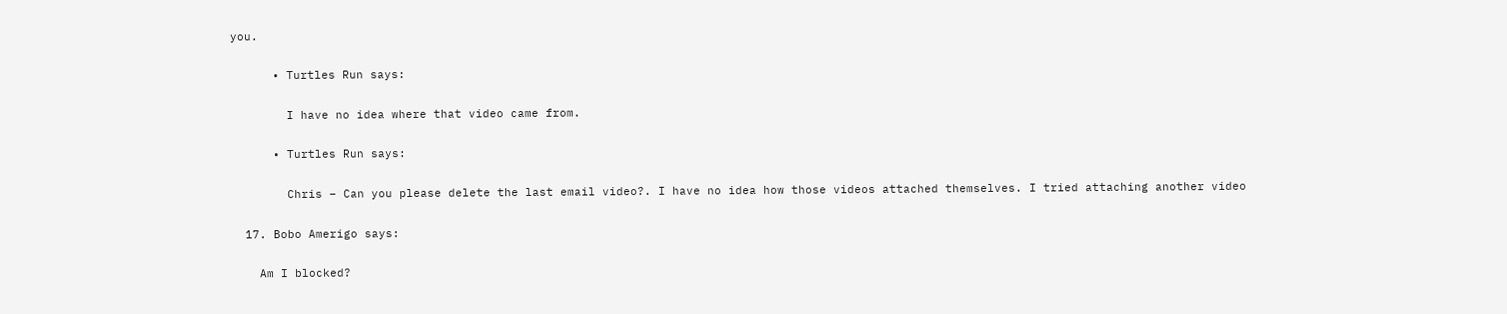you.

      • Turtles Run says:

        I have no idea where that video came from.

      • Turtles Run says:

        Chris – Can you please delete the last email video?. I have no idea how those videos attached themselves. I tried attaching another video

  17. Bobo Amerigo says:

    Am I blocked?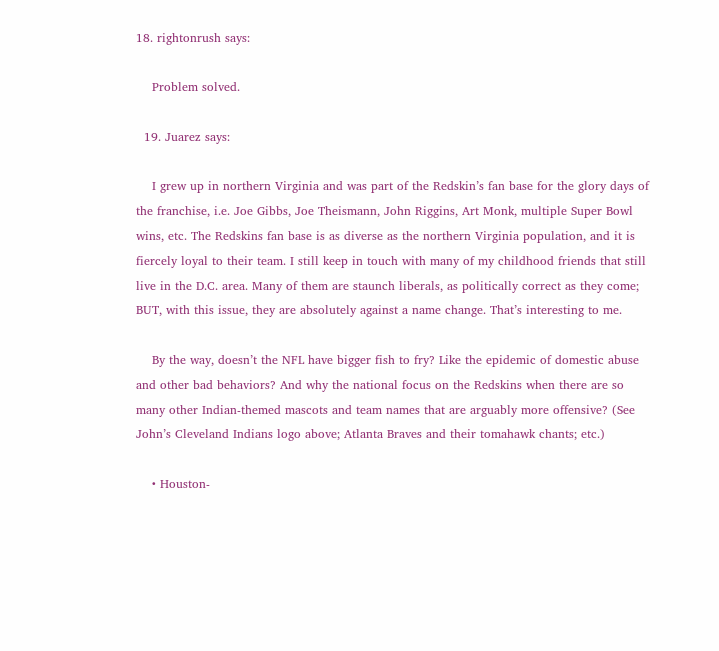18. rightonrush says:

    Problem solved.

  19. Juarez says:

    I grew up in northern Virginia and was part of the Redskin’s fan base for the glory days of the franchise, i.e. Joe Gibbs, Joe Theismann, John Riggins, Art Monk, multiple Super Bowl wins, etc. The Redskins fan base is as diverse as the northern Virginia population, and it is fiercely loyal to their team. I still keep in touch with many of my childhood friends that still live in the D.C. area. Many of them are staunch liberals, as politically correct as they come; BUT, with this issue, they are absolutely against a name change. That’s interesting to me.

    By the way, doesn’t the NFL have bigger fish to fry? Like the epidemic of domestic abuse and other bad behaviors? And why the national focus on the Redskins when there are so many other Indian-themed mascots and team names that are arguably more offensive? (See John’s Cleveland Indians logo above; Atlanta Braves and their tomahawk chants; etc.)

    • Houston-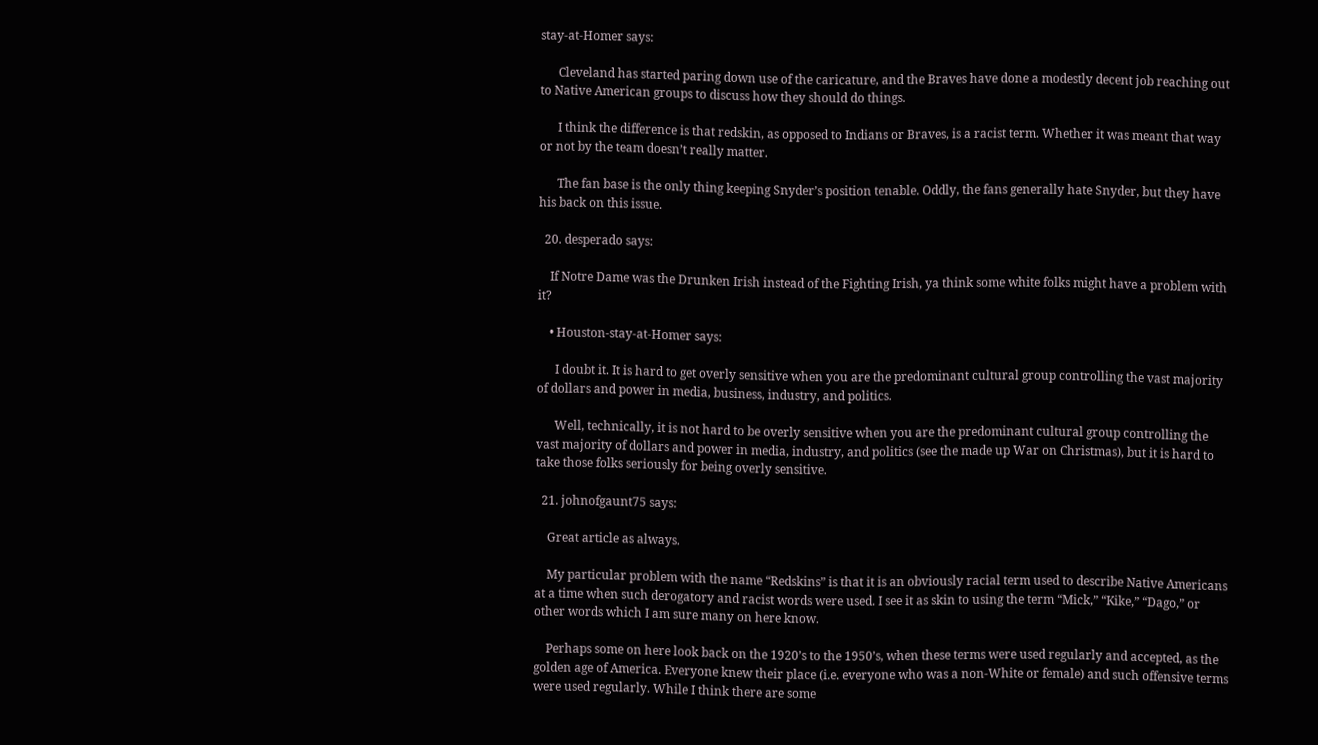stay-at-Homer says:

      Cleveland has started paring down use of the caricature, and the Braves have done a modestly decent job reaching out to Native American groups to discuss how they should do things.

      I think the difference is that redskin, as opposed to Indians or Braves, is a racist term. Whether it was meant that way or not by the team doesn’t really matter.

      The fan base is the only thing keeping Snyder’s position tenable. Oddly, the fans generally hate Snyder, but they have his back on this issue.

  20. desperado says:

    If Notre Dame was the Drunken Irish instead of the Fighting Irish, ya think some white folks might have a problem with it?

    • Houston-stay-at-Homer says:

      I doubt it. It is hard to get overly sensitive when you are the predominant cultural group controlling the vast majority of dollars and power in media, business, industry, and politics.

      Well, technically, it is not hard to be overly sensitive when you are the predominant cultural group controlling the vast majority of dollars and power in media, industry, and politics (see the made up War on Christmas), but it is hard to take those folks seriously for being overly sensitive.

  21. johnofgaunt75 says:

    Great article as always.

    My particular problem with the name “Redskins” is that it is an obviously racial term used to describe Native Americans at a time when such derogatory and racist words were used. I see it as skin to using the term “Mick,” “Kike,” “Dago,” or other words which I am sure many on here know.

    Perhaps some on here look back on the 1920’s to the 1950’s, when these terms were used regularly and accepted, as the golden age of America. Everyone knew their place (i.e. everyone who was a non-White or female) and such offensive terms were used regularly. While I think there are some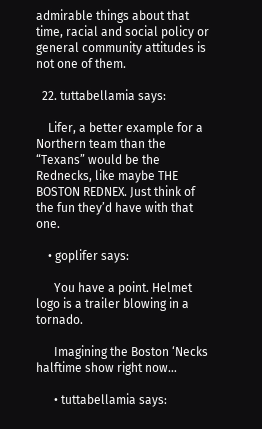admirable things about that time, racial and social policy or general community attitudes is not one of them.

  22. tuttabellamia says:

    Lifer, a better example for a Northern team than the “Texans” would be the Rednecks, like maybe THE BOSTON REDNEX. Just think of the fun they’d have with that one.

    • goplifer says:

      You have a point. Helmet logo is a trailer blowing in a tornado.

      Imagining the Boston ‘Necks halftime show right now…

      • tuttabellamia says: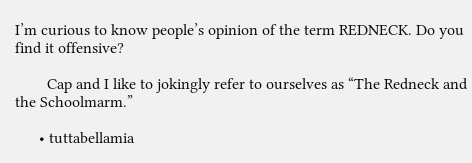I’m curious to know people’s opinion of the term REDNECK. Do you find it offensive?

        Cap and I like to jokingly refer to ourselves as “The Redneck and the Schoolmarm.”

      • tuttabellamia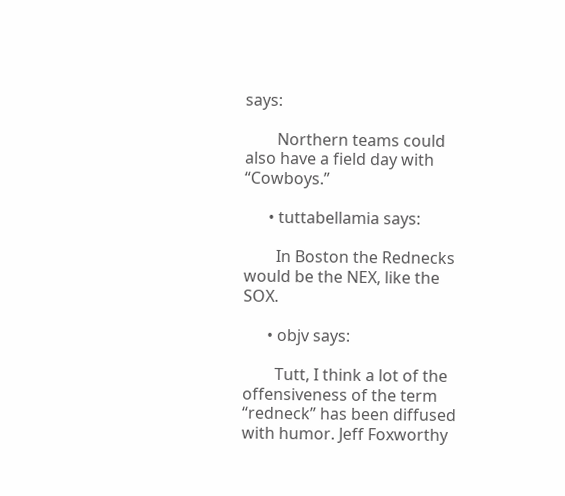says:

        Northern teams could also have a field day with “Cowboys.”

      • tuttabellamia says:

        In Boston the Rednecks would be the NEX, like the SOX.

      • objv says:

        Tutt, I think a lot of the offensiveness of the term “redneck” has been diffused with humor. Jeff Foxworthy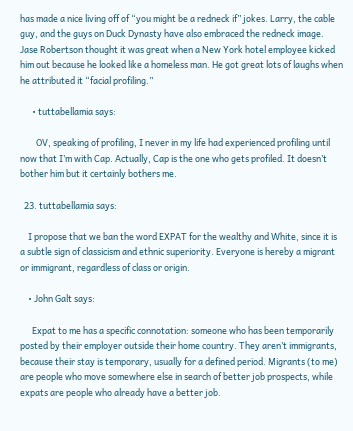has made a nice living off of “you might be a redneck if” jokes. Larry, the cable guy, and the guys on Duck Dynasty have also embraced the redneck image. Jase Robertson thought it was great when a New York hotel employee kicked him out because he looked like a homeless man. He got great lots of laughs when he attributed it “facial profiling.”

      • tuttabellamia says:

        OV, speaking of profiling, I never in my life had experienced profiling until now that I’m with Cap. Actually, Cap is the one who gets profiled. It doesn’t bother him but it certainly bothers me.

  23. tuttabellamia says:

    I propose that we ban the word EXPAT for the wealthy and White, since it is a subtle sign of classicism and ethnic superiority. Everyone is hereby a migrant or immigrant, regardless of class or origin.

    • John Galt says:

      Expat to me has a specific connotation: someone who has been temporarily posted by their employer outside their home country. They aren’t immigrants, because their stay is temporary, usually for a defined period. Migrants (to me) are people who move somewhere else in search of better job prospects, while expats are people who already have a better job.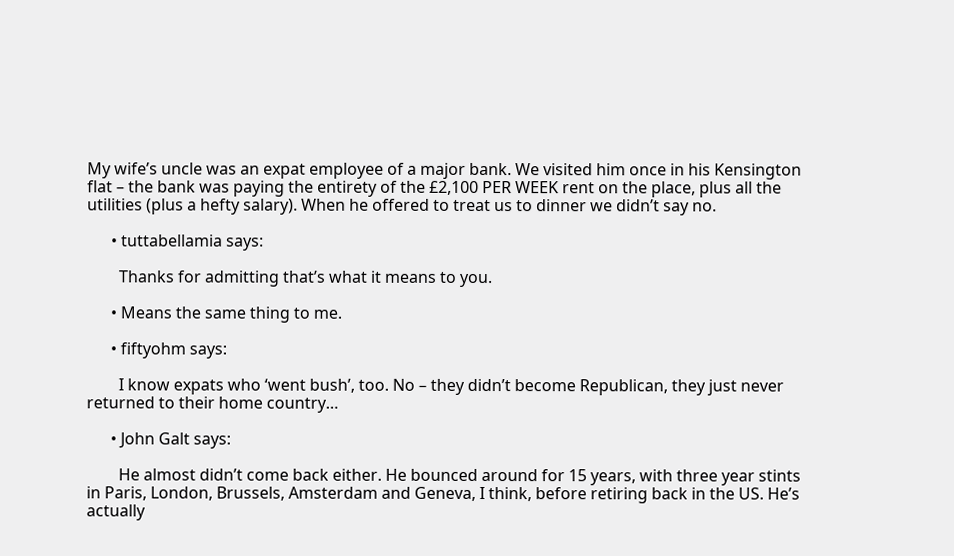My wife’s uncle was an expat employee of a major bank. We visited him once in his Kensington flat – the bank was paying the entirety of the £2,100 PER WEEK rent on the place, plus all the utilities (plus a hefty salary). When he offered to treat us to dinner we didn’t say no.

      • tuttabellamia says:

        Thanks for admitting that’s what it means to you.

      • Means the same thing to me.

      • fiftyohm says:

        I know expats who ‘went bush’, too. No – they didn’t become Republican, they just never returned to their home country…

      • John Galt says:

        He almost didn’t come back either. He bounced around for 15 years, with three year stints in Paris, London, Brussels, Amsterdam and Geneva, I think, before retiring back in the US. He’s actually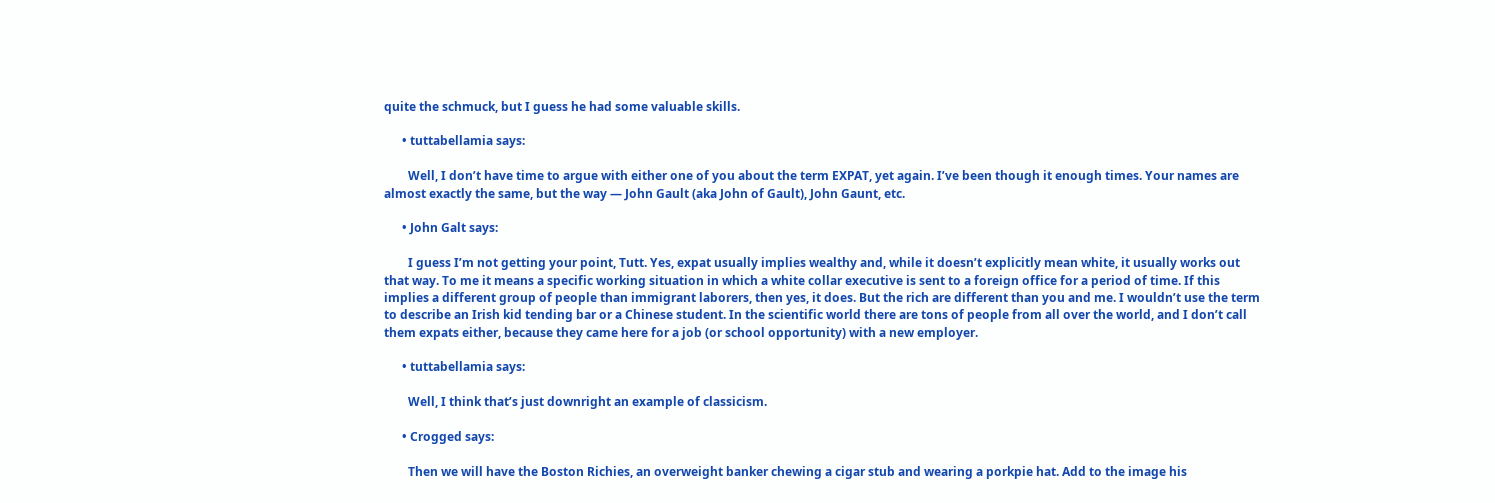quite the schmuck, but I guess he had some valuable skills.

      • tuttabellamia says:

        Well, I don’t have time to argue with either one of you about the term EXPAT, yet again. I’ve been though it enough times. Your names are almost exactly the same, but the way — John Gault (aka John of Gault), John Gaunt, etc.

      • John Galt says:

        I guess I’m not getting your point, Tutt. Yes, expat usually implies wealthy and, while it doesn’t explicitly mean white, it usually works out that way. To me it means a specific working situation in which a white collar executive is sent to a foreign office for a period of time. If this implies a different group of people than immigrant laborers, then yes, it does. But the rich are different than you and me. I wouldn’t use the term to describe an Irish kid tending bar or a Chinese student. In the scientific world there are tons of people from all over the world, and I don’t call them expats either, because they came here for a job (or school opportunity) with a new employer.

      • tuttabellamia says:

        Well, I think that’s just downright an example of classicism.

      • Crogged says:

        Then we will have the Boston Richies, an overweight banker chewing a cigar stub and wearing a porkpie hat. Add to the image his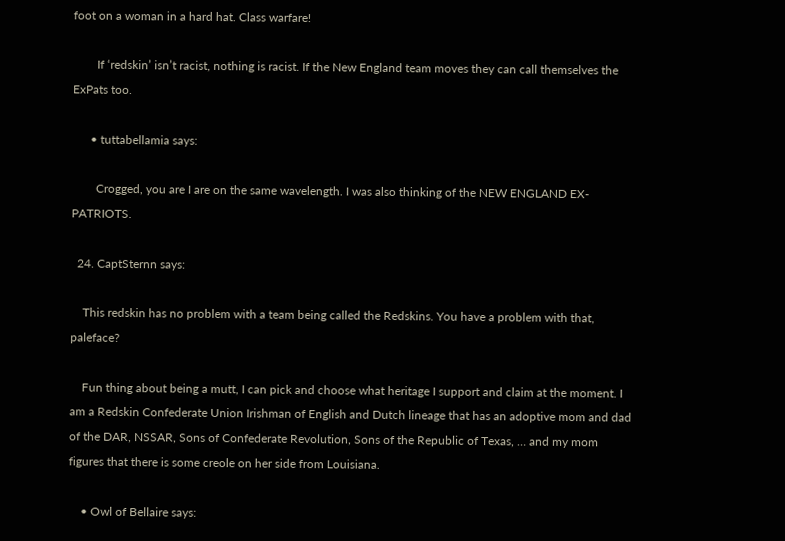foot on a woman in a hard hat. Class warfare!

        If ‘redskin’ isn’t racist, nothing is racist. If the New England team moves they can call themselves the ExPats too.

      • tuttabellamia says:

        Crogged, you are I are on the same wavelength. I was also thinking of the NEW ENGLAND EX-PATRIOTS.

  24. CaptSternn says:

    This redskin has no problem with a team being called the Redskins. You have a problem with that, paleface?

    Fun thing about being a mutt, I can pick and choose what heritage I support and claim at the moment. I am a Redskin Confederate Union Irishman of English and Dutch lineage that has an adoptive mom and dad of the DAR, NSSAR, Sons of Confederate Revolution, Sons of the Republic of Texas, … and my mom figures that there is some creole on her side from Louisiana.

    • Owl of Bellaire says: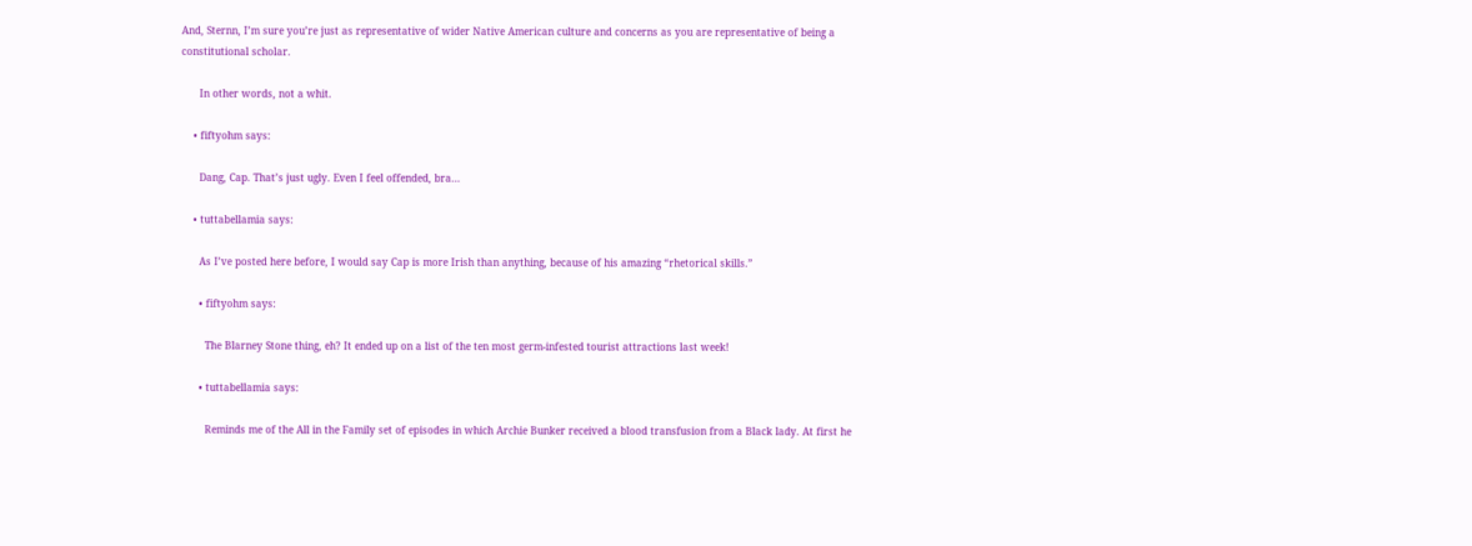And, Sternn, I’m sure you’re just as representative of wider Native American culture and concerns as you are representative of being a constitutional scholar.

      In other words, not a whit.

    • fiftyohm says:

      Dang, Cap. That’s just ugly. Even I feel offended, bra…

    • tuttabellamia says:

      As I’ve posted here before, I would say Cap is more Irish than anything, because of his amazing “rhetorical skills.”

      • fiftyohm says:

        The Blarney Stone thing, eh? It ended up on a list of the ten most germ-infested tourist attractions last week!

      • tuttabellamia says:

        Reminds me of the All in the Family set of episodes in which Archie Bunker received a blood transfusion from a Black lady. At first he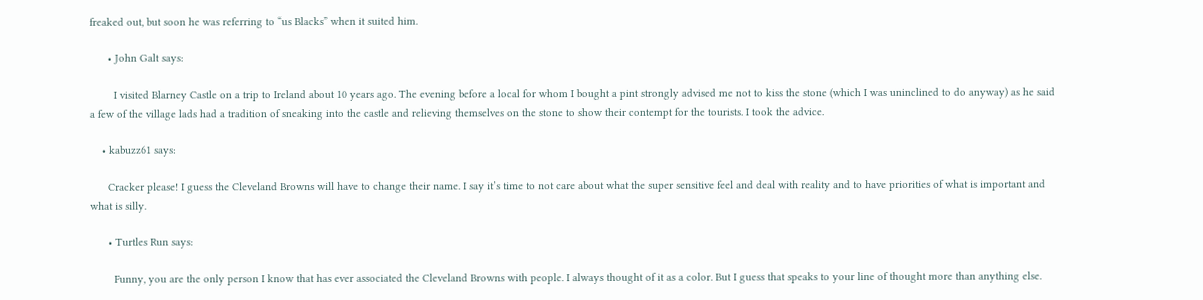freaked out, but soon he was referring to “us Blacks” when it suited him.

      • John Galt says:

        I visited Blarney Castle on a trip to Ireland about 10 years ago. The evening before a local for whom I bought a pint strongly advised me not to kiss the stone (which I was uninclined to do anyway) as he said a few of the village lads had a tradition of sneaking into the castle and relieving themselves on the stone to show their contempt for the tourists. I took the advice.

    • kabuzz61 says:

      Cracker please! I guess the Cleveland Browns will have to change their name. I say it’s time to not care about what the super sensitive feel and deal with reality and to have priorities of what is important and what is silly.

      • Turtles Run says:

        Funny, you are the only person I know that has ever associated the Cleveland Browns with people. I always thought of it as a color. But I guess that speaks to your line of thought more than anything else.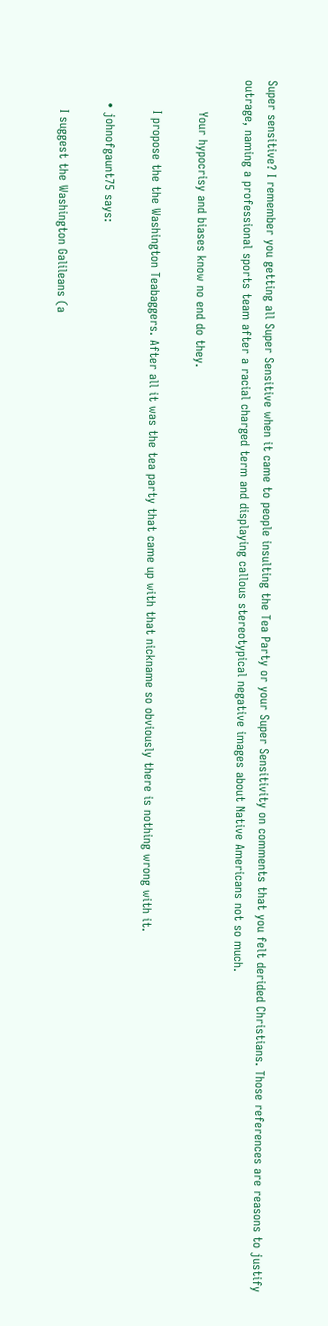Super sensitive? I remember you getting all Super Sensitive when it came to people insulting the Tea Party or your Super Sensitivity on comments that you felt derided Christians. Those references are reasons to justify outrage, naming a professional sports team after a racial charged term and displaying callous stereotypical negative images about Native Americans not so much.

        Your hypocrisy and biases know no end do they.

        I propose the the Washington Teabaggers. After all it was the tea party that came up with that nickname so obviously there is nothing wrong with it.

      • johnofgaunt75 says:

        I suggest the Washington Galileans (a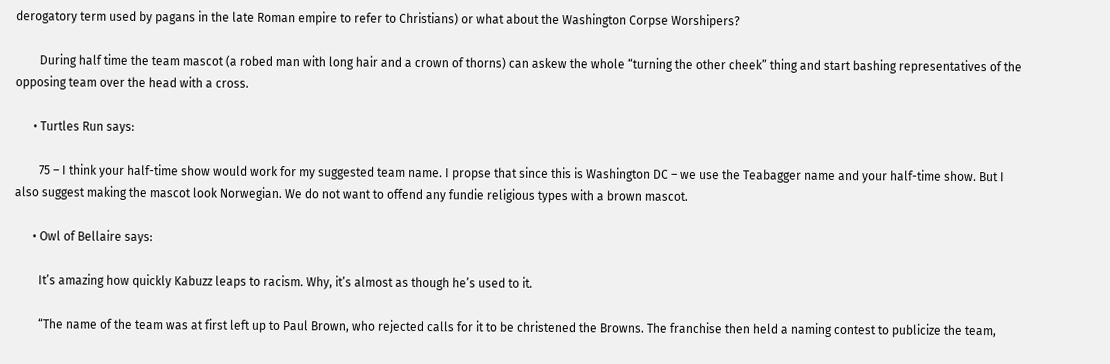derogatory term used by pagans in the late Roman empire to refer to Christians) or what about the Washington Corpse Worshipers?

        During half time the team mascot (a robed man with long hair and a crown of thorns) can askew the whole “turning the other cheek” thing and start bashing representatives of the opposing team over the head with a cross.

      • Turtles Run says:

        75 – I think your half-time show would work for my suggested team name. I propse that since this is Washington DC – we use the Teabagger name and your half-time show. But I also suggest making the mascot look Norwegian. We do not want to offend any fundie religious types with a brown mascot.

      • Owl of Bellaire says:

        It’s amazing how quickly Kabuzz leaps to racism. Why, it’s almost as though he’s used to it.

        “The name of the team was at first left up to Paul Brown, who rejected calls for it to be christened the Browns. The franchise then held a naming contest to publicize the team,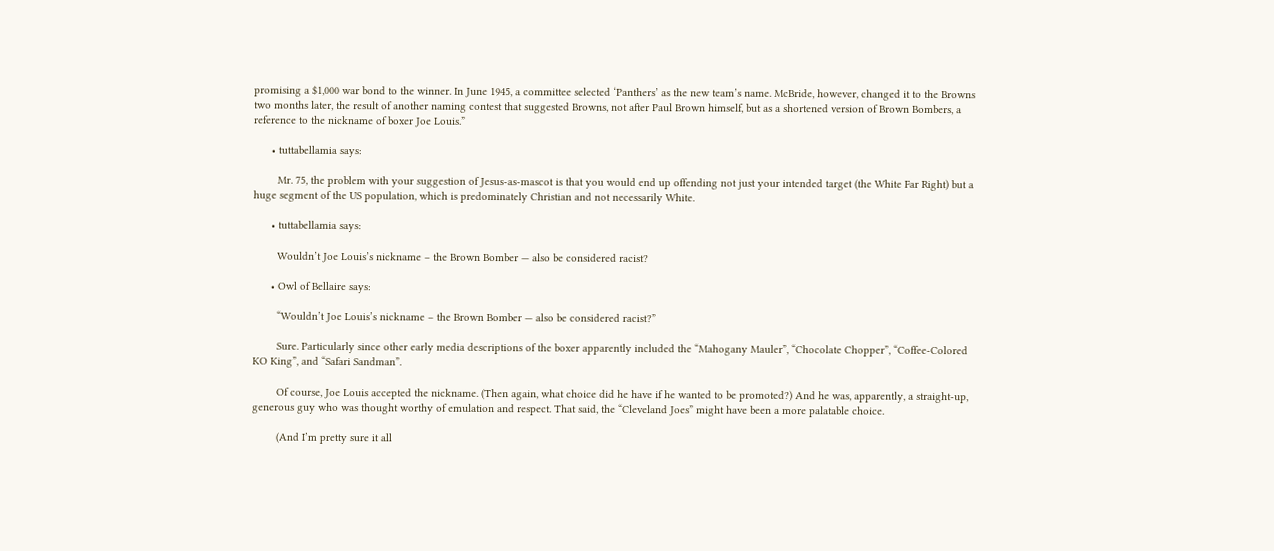promising a $1,000 war bond to the winner. In June 1945, a committee selected ‘Panthers’ as the new team’s name. McBride, however, changed it to the Browns two months later, the result of another naming contest that suggested Browns, not after Paul Brown himself, but as a shortened version of Brown Bombers, a reference to the nickname of boxer Joe Louis.”

      • tuttabellamia says:

        Mr. 75, the problem with your suggestion of Jesus-as-mascot is that you would end up offending not just your intended target (the White Far Right) but a huge segment of the US population, which is predominately Christian and not necessarily White.

      • tuttabellamia says:

        Wouldn’t Joe Louis’s nickname – the Brown Bomber — also be considered racist?

      • Owl of Bellaire says:

        “Wouldn’t Joe Louis’s nickname – the Brown Bomber — also be considered racist?”

        Sure. Particularly since other early media descriptions of the boxer apparently included the “Mahogany Mauler”, “Chocolate Chopper”, “Coffee-Colored KO King”, and “Safari Sandman”.

        Of course, Joe Louis accepted the nickname. (Then again, what choice did he have if he wanted to be promoted?) And he was, apparently, a straight-up, generous guy who was thought worthy of emulation and respect. That said, the “Cleveland Joes” might have been a more palatable choice.

        (And I’m pretty sure it all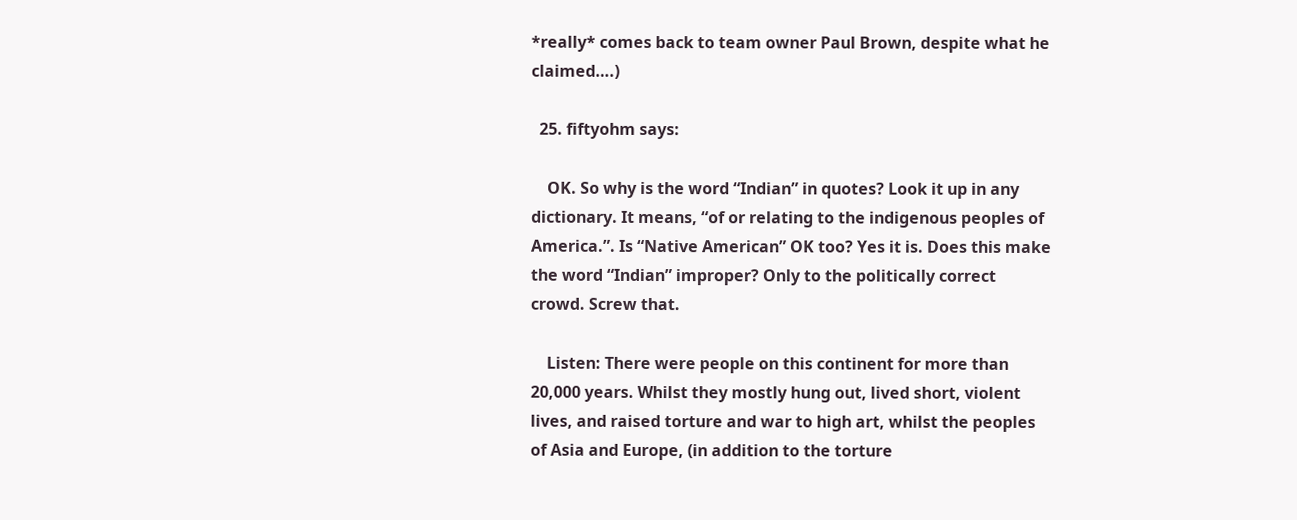*really* comes back to team owner Paul Brown, despite what he claimed….)

  25. fiftyohm says:

    OK. So why is the word “Indian” in quotes? Look it up in any dictionary. It means, “of or relating to the indigenous peoples of America.”. Is “Native American” OK too? Yes it is. Does this make the word “Indian” improper? Only to the politically correct crowd. Screw that.

    Listen: There were people on this continent for more than 20,000 years. Whilst they mostly hung out, lived short, violent lives, and raised torture and war to high art, whilst the peoples of Asia and Europe, (in addition to the torture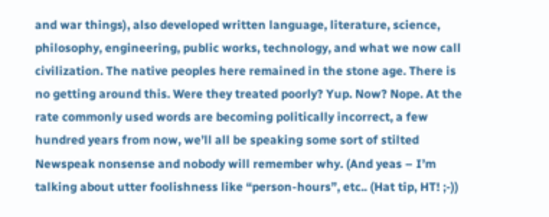and war things), also developed written language, literature, science, philosophy, engineering, public works, technology, and what we now call civilization. The native peoples here remained in the stone age. There is no getting around this. Were they treated poorly? Yup. Now? Nope. At the rate commonly used words are becoming politically incorrect, a few hundred years from now, we’ll all be speaking some sort of stilted Newspeak nonsense and nobody will remember why. (And yeas – I’m talking about utter foolishness like “person-hours”, etc.. (Hat tip, HT! ;-))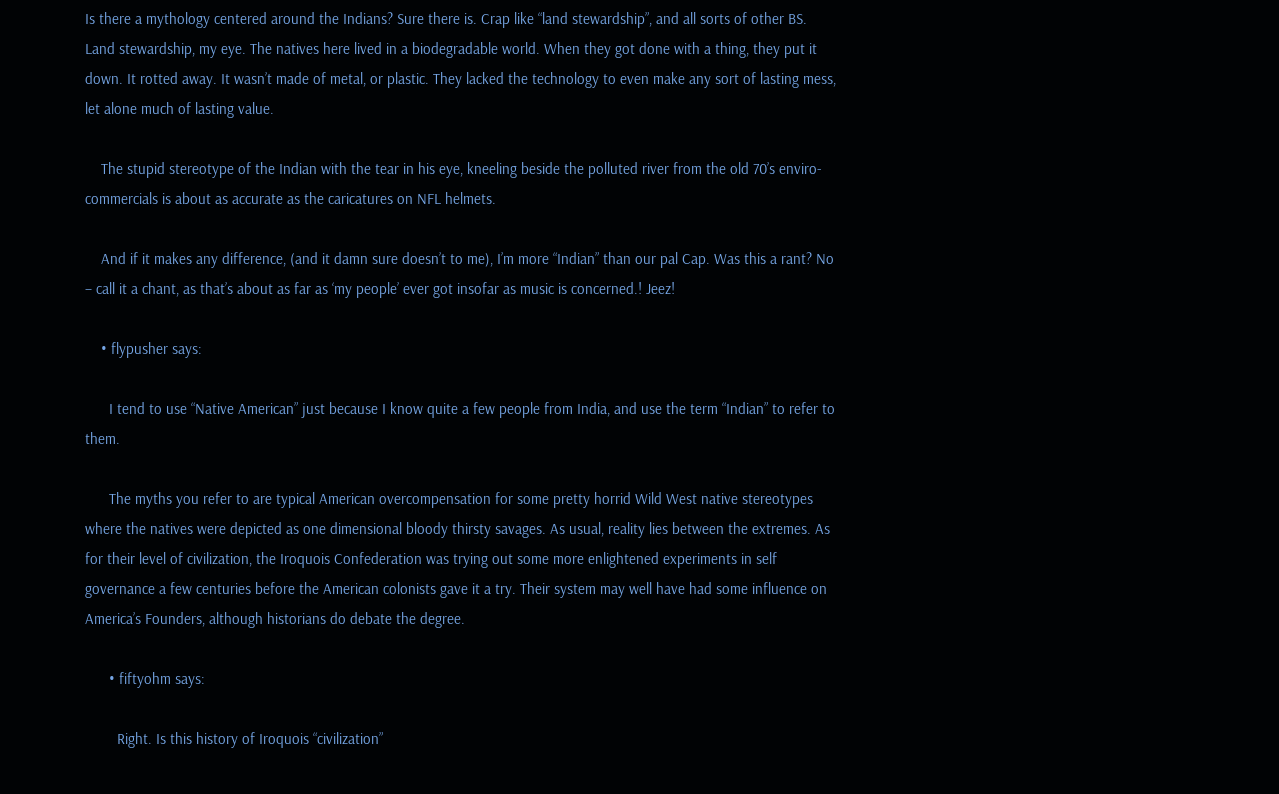Is there a mythology centered around the Indians? Sure there is. Crap like “land stewardship”, and all sorts of other BS. Land stewardship, my eye. The natives here lived in a biodegradable world. When they got done with a thing, they put it down. It rotted away. It wasn’t made of metal, or plastic. They lacked the technology to even make any sort of lasting mess, let alone much of lasting value.

    The stupid stereotype of the Indian with the tear in his eye, kneeling beside the polluted river from the old 70’s enviro-commercials is about as accurate as the caricatures on NFL helmets.

    And if it makes any difference, (and it damn sure doesn’t to me), I’m more “Indian” than our pal Cap. Was this a rant? No – call it a chant, as that’s about as far as ‘my people’ ever got insofar as music is concerned.! Jeez!

    • flypusher says:

      I tend to use “Native American” just because I know quite a few people from India, and use the term “Indian” to refer to them.

      The myths you refer to are typical American overcompensation for some pretty horrid Wild West native stereotypes where the natives were depicted as one dimensional bloody thirsty savages. As usual, reality lies between the extremes. As for their level of civilization, the Iroquois Confederation was trying out some more enlightened experiments in self governance a few centuries before the American colonists gave it a try. Their system may well have had some influence on America’s Founders, although historians do debate the degree.

      • fiftyohm says:

        Right. Is this history of Iroquois “civilization”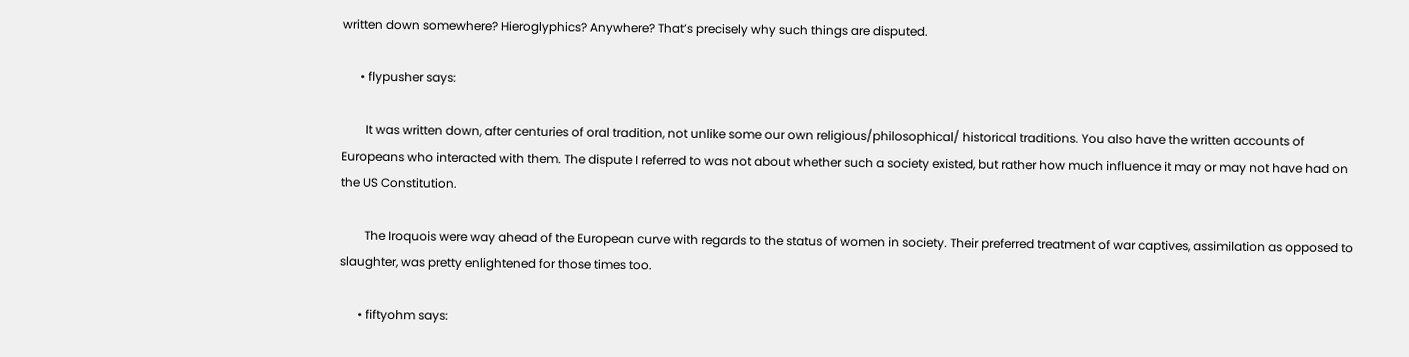written down somewhere? Hieroglyphics? Anywhere? That’s precisely why such things are disputed.

      • flypusher says:

        It was written down, after centuries of oral tradition, not unlike some our own religious/philosophical/ historical traditions. You also have the written accounts of Europeans who interacted with them. The dispute I referred to was not about whether such a society existed, but rather how much influence it may or may not have had on the US Constitution.

        The Iroquois were way ahead of the European curve with regards to the status of women in society. Their preferred treatment of war captives, assimilation as opposed to slaughter, was pretty enlightened for those times too.

      • fiftyohm says: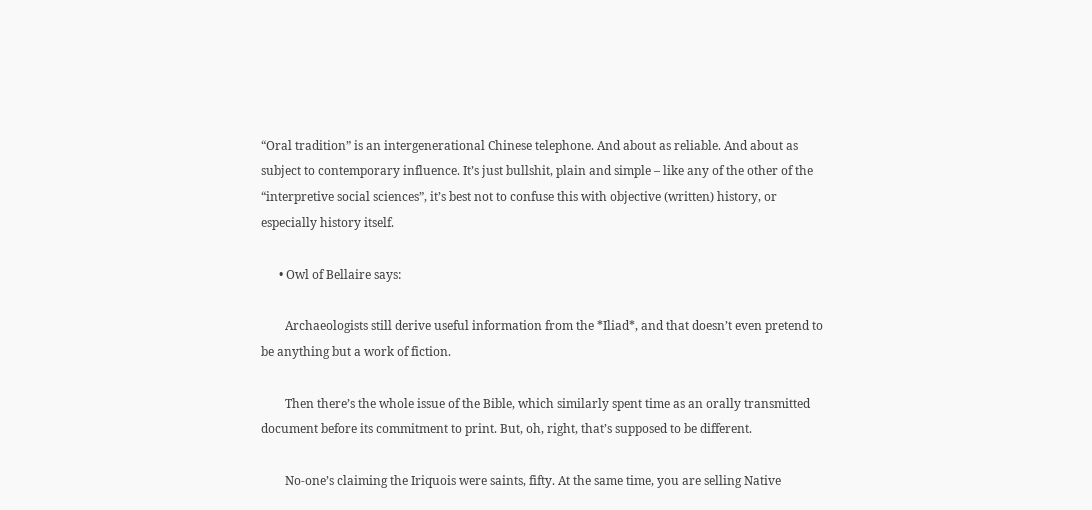“Oral tradition” is an intergenerational Chinese telephone. And about as reliable. And about as subject to contemporary influence. It’s just bullshit, plain and simple – like any of the other of the “interpretive social sciences”, it’s best not to confuse this with objective (written) history, or especially history itself.

      • Owl of Bellaire says:

        Archaeologists still derive useful information from the *Iliad*, and that doesn’t even pretend to be anything but a work of fiction.

        Then there’s the whole issue of the Bible, which similarly spent time as an orally transmitted document before its commitment to print. But, oh, right, that’s supposed to be different.

        No-one’s claiming the Iriquois were saints, fifty. At the same time, you are selling Native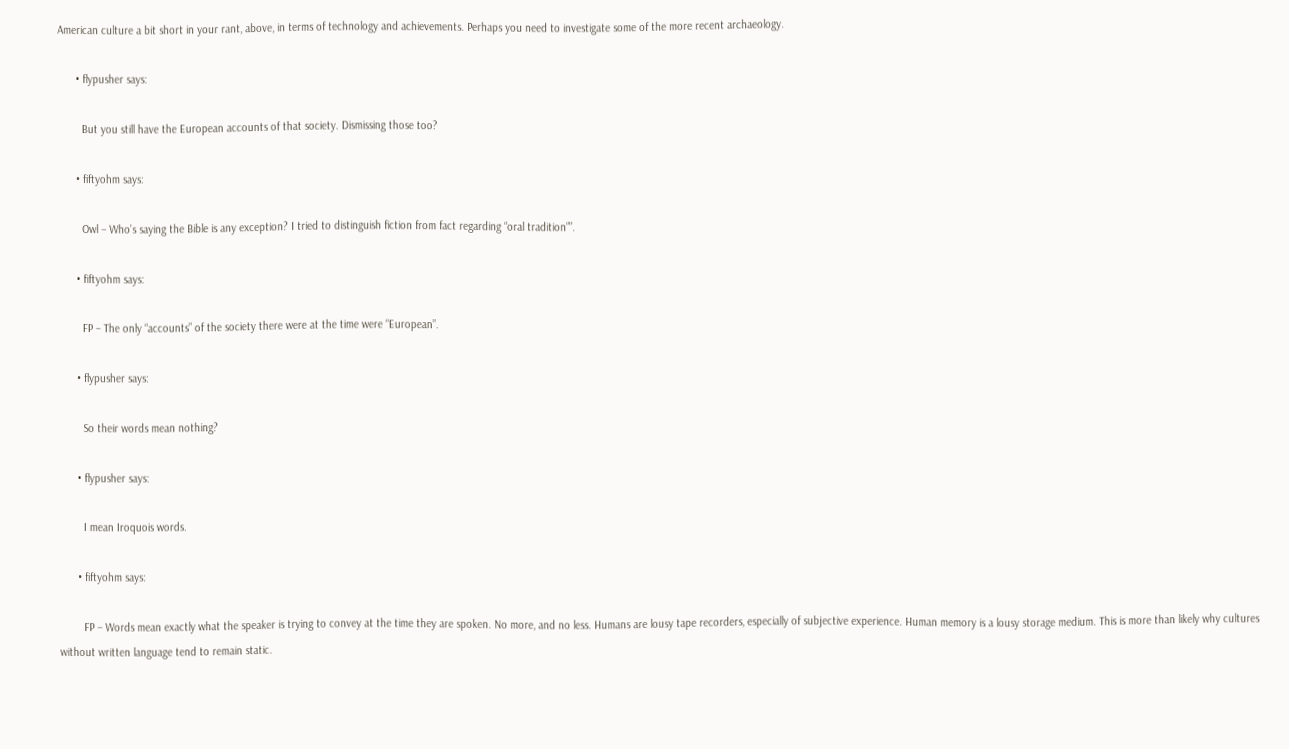American culture a bit short in your rant, above, in terms of technology and achievements. Perhaps you need to investigate some of the more recent archaeology.

      • flypusher says:

        But you still have the European accounts of that society. Dismissing those too?

      • fiftyohm says:

        Owl – Who’s saying the Bible is any exception? I tried to distinguish fiction from fact regarding “oral tradition””.

      • fiftyohm says:

        FP – The only “accounts” of the society there were at the time were “European”.

      • flypusher says:

        So their words mean nothing?

      • flypusher says:

        I mean Iroquois words.

      • fiftyohm says:

        FP – Words mean exactly what the speaker is trying to convey at the time they are spoken. No more, and no less. Humans are lousy tape recorders, especially of subjective experience. Human memory is a lousy storage medium. This is more than likely why cultures without written language tend to remain static.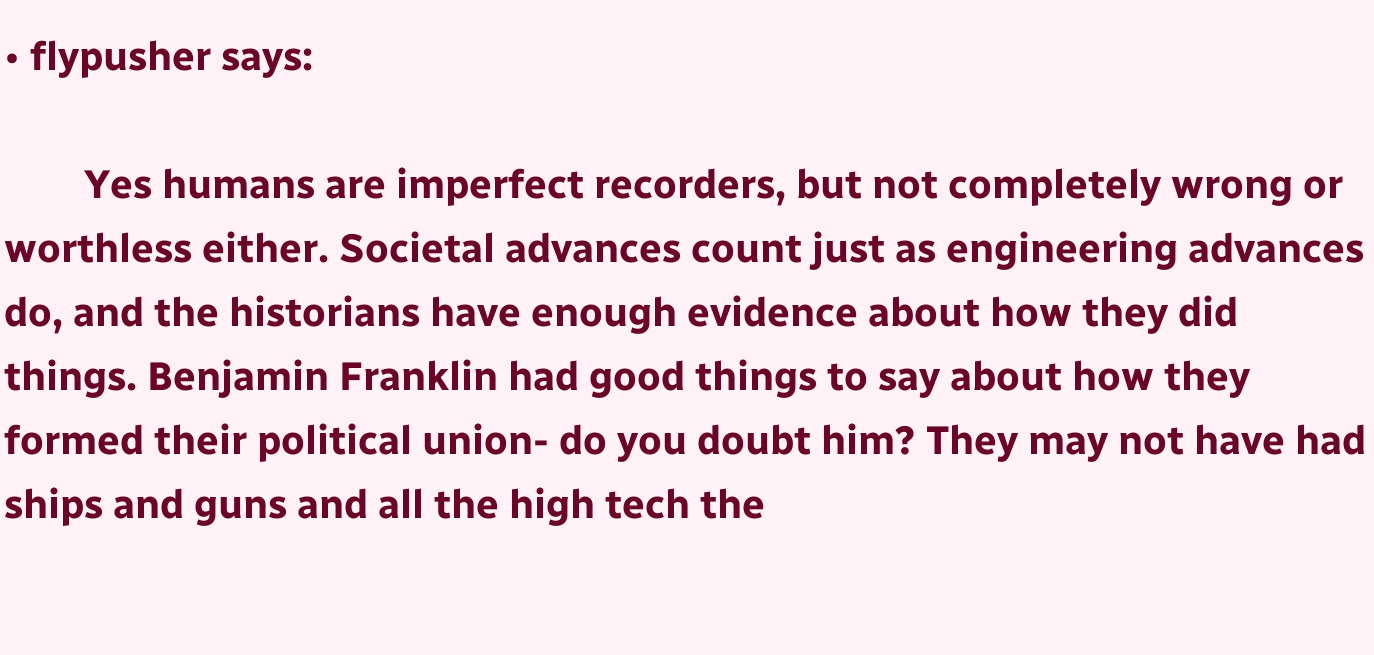• flypusher says:

        Yes humans are imperfect recorders, but not completely wrong or worthless either. Societal advances count just as engineering advances do, and the historians have enough evidence about how they did things. Benjamin Franklin had good things to say about how they formed their political union- do you doubt him? They may not have had ships and guns and all the high tech the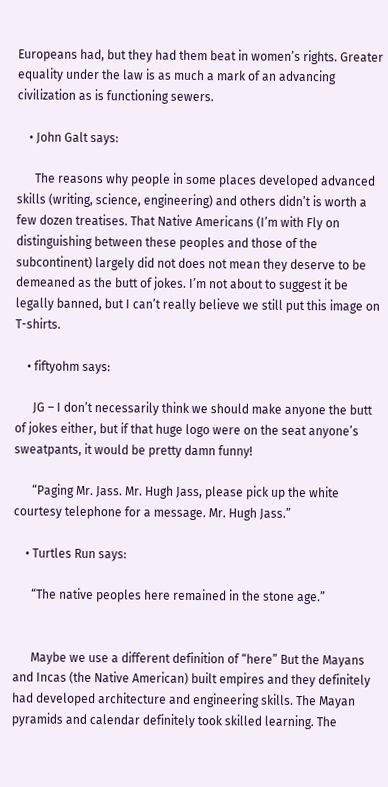Europeans had, but they had them beat in women’s rights. Greater equality under the law is as much a mark of an advancing civilization as is functioning sewers.

    • John Galt says:

      The reasons why people in some places developed advanced skills (writing, science, engineering) and others didn’t is worth a few dozen treatises. That Native Americans (I’m with Fly on distinguishing between these peoples and those of the subcontinent) largely did not does not mean they deserve to be demeaned as the butt of jokes. I’m not about to suggest it be legally banned, but I can’t really believe we still put this image on T-shirts.

    • fiftyohm says:

      JG – I don’t necessarily think we should make anyone the butt of jokes either, but if that huge logo were on the seat anyone’s sweatpants, it would be pretty damn funny!

      “Paging Mr. Jass. Mr. Hugh Jass, please pick up the white courtesy telephone for a message. Mr. Hugh Jass.”

    • Turtles Run says:

      “The native peoples here remained in the stone age.”


      Maybe we use a different definition of “here” But the Mayans and Incas (the Native American) built empires and they definitely had developed architecture and engineering skills. The Mayan pyramids and calendar definitely took skilled learning. The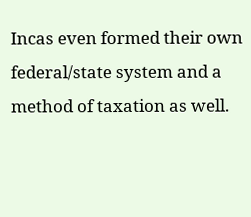Incas even formed their own federal/state system and a method of taxation as well.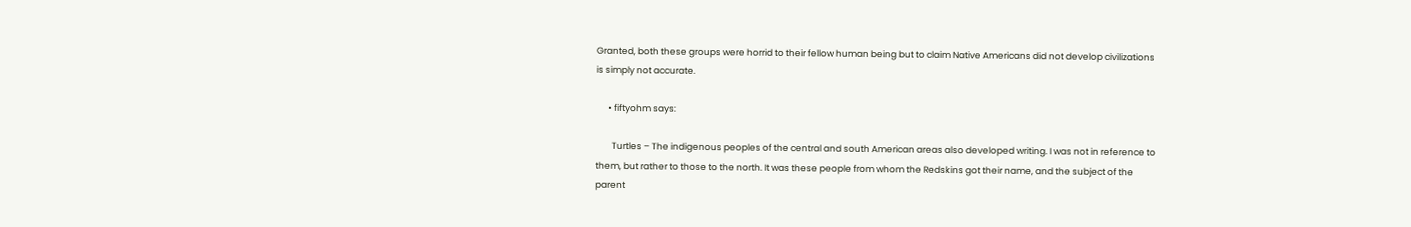Granted, both these groups were horrid to their fellow human being but to claim Native Americans did not develop civilizations is simply not accurate.

      • fiftyohm says:

        Turtles – The indigenous peoples of the central and south American areas also developed writing. I was not in reference to them, but rather to those to the north. It was these people from whom the Redskins got their name, and the subject of the parent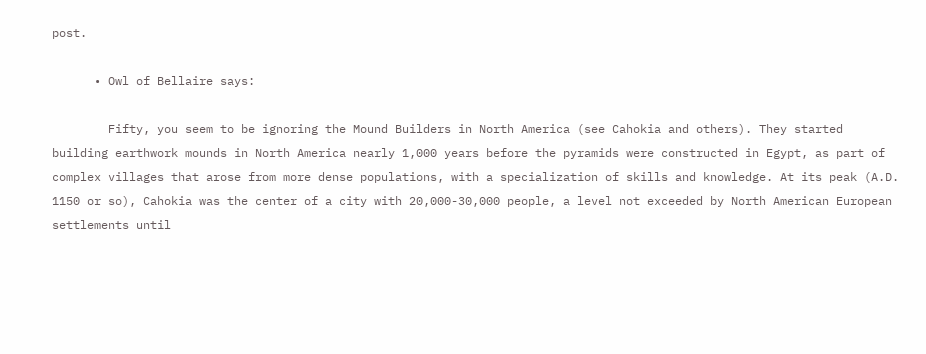post.

      • Owl of Bellaire says:

        Fifty, you seem to be ignoring the Mound Builders in North America (see Cahokia and others). They started building earthwork mounds in North America nearly 1,000 years before the pyramids were constructed in Egypt, as part of complex villages that arose from more dense populations, with a specialization of skills and knowledge. At its peak (A.D. 1150 or so), Cahokia was the center of a city with 20,000-30,000 people, a level not exceeded by North American European settlements until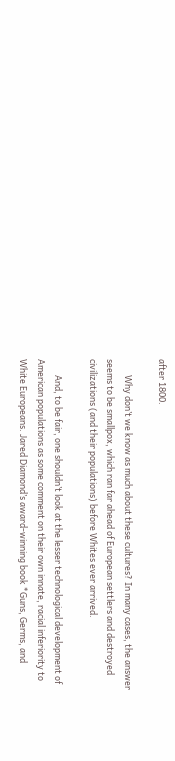after 1800.

        Why don’t we know as much about these cultures? In many cases, the answer seems to be smallpox, which ran far ahead of European settlers and destroyed civilizations (and their populations) before Whites ever arrived.

        And, to be fair, one shouldn’t look at the lesser technological development of American populations as some comment on their own innate, racial inferiority to White Europeans. Jared Diamond’s award-winning book *Guns, Germs, and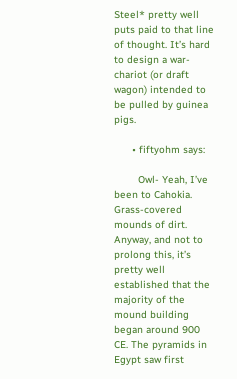Steel* pretty well puts paid to that line of thought. It’s hard to design a war-chariot (or draft wagon) intended to be pulled by guinea pigs.

      • fiftyohm says:

        Owl- Yeah, I’ve been to Cahokia. Grass-covered mounds of dirt. Anyway, and not to prolong this, it’s pretty well established that the majority of the mound building began around 900 CE. The pyramids in Egypt saw first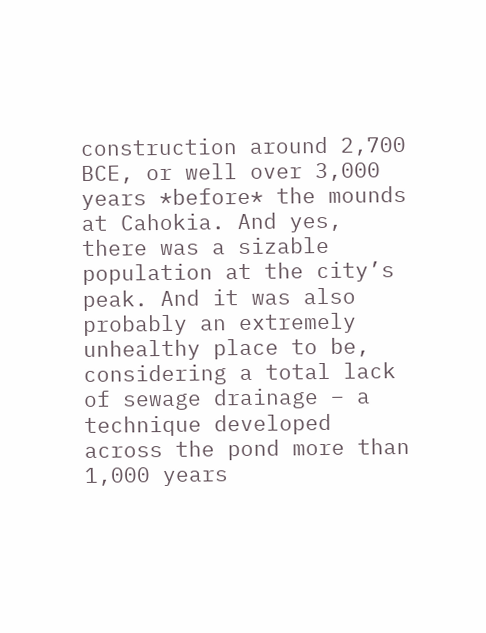construction around 2,700 BCE, or well over 3,000 years *before* the mounds at Cahokia. And yes, there was a sizable population at the city’s peak. And it was also probably an extremely unhealthy place to be, considering a total lack of sewage drainage – a technique developed across the pond more than 1,000 years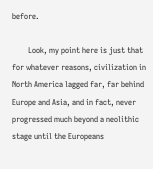before.

        Look, my point here is just that for whatever reasons, civilization in North America lagged far, far behind Europe and Asia, and in fact, never progressed much beyond a neolithic stage until the Europeans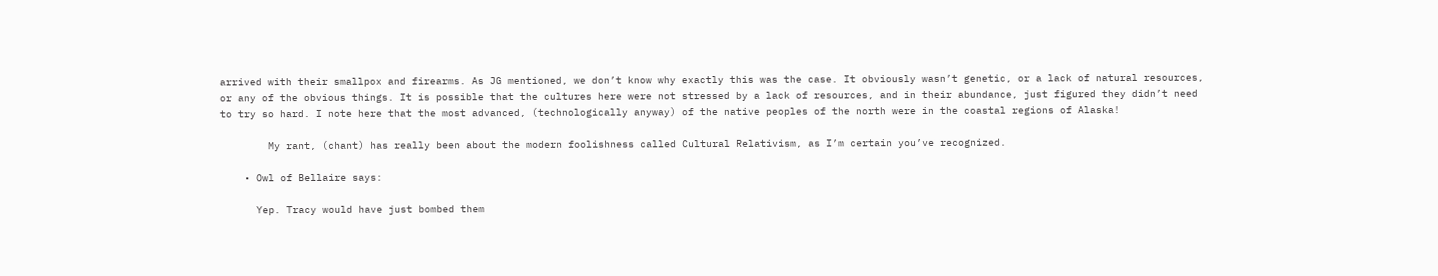arrived with their smallpox and firearms. As JG mentioned, we don’t know why exactly this was the case. It obviously wasn’t genetic, or a lack of natural resources, or any of the obvious things. It is possible that the cultures here were not stressed by a lack of resources, and in their abundance, just figured they didn’t need to try so hard. I note here that the most advanced, (technologically anyway) of the native peoples of the north were in the coastal regions of Alaska!

        My rant, (chant) has really been about the modern foolishness called Cultural Relativism, as I’m certain you’ve recognized.

    • Owl of Bellaire says:

      Yep. Tracy would have just bombed them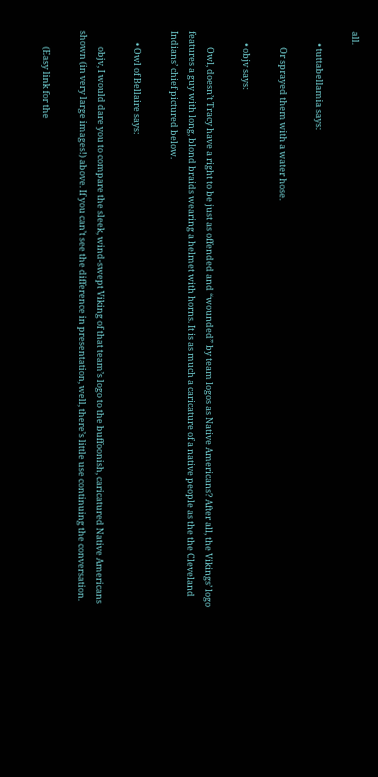all.

      • tuttabellamia says:

        Or sprayed them with a water hose.

      • objv says:

        Owl, doesn’t Tracy have a right to be just as offended and “wounded” by team logos as Native Americans? After all, the Vikings’ logo features a guy with long, blond braids wearing a helmet with horns. It is as much a caricature of a native people as the the Cleveland Indians’ chief pictured below.

      • Owl of Bellaire says:

        objv, I would dare you to compare the sleek, wind-swept Viking of that team’s logo to the buffoonish, caricatured Native Americans shown (in very large images!) above. If you can’t see the difference in presentation, well, there’s little use continuing the conversation.

        (Easy link for the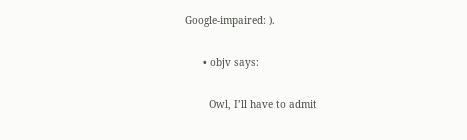Google-impaired: ).

      • objv says:

        Owl, I’ll have to admit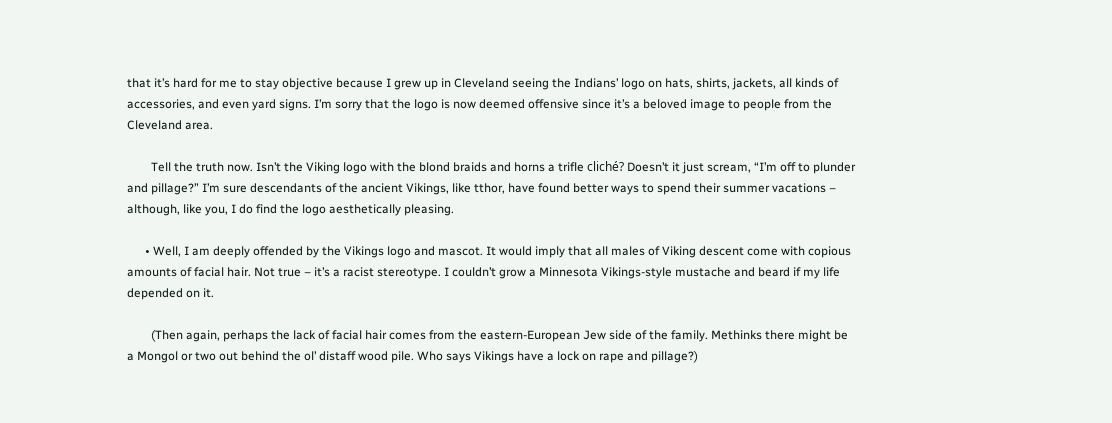that it’s hard for me to stay objective because I grew up in Cleveland seeing the Indians’ logo on hats, shirts, jackets, all kinds of accessories, and even yard signs. I’m sorry that the logo is now deemed offensive since it’s a beloved image to people from the Cleveland area.

        Tell the truth now. Isn’t the Viking logo with the blond braids and horns a trifle cliché? Doesn’t it just scream, “I’m off to plunder and pillage?” I’m sure descendants of the ancient Vikings, like tthor, have found better ways to spend their summer vacations – although, like you, I do find the logo aesthetically pleasing.

      • Well, I am deeply offended by the Vikings logo and mascot. It would imply that all males of Viking descent come with copious amounts of facial hair. Not true – it’s a racist stereotype. I couldn’t grow a Minnesota Vikings-style mustache and beard if my life depended on it.

        (Then again, perhaps the lack of facial hair comes from the eastern-European Jew side of the family. Methinks there might be a Mongol or two out behind the ol’ distaff wood pile. Who says Vikings have a lock on rape and pillage?)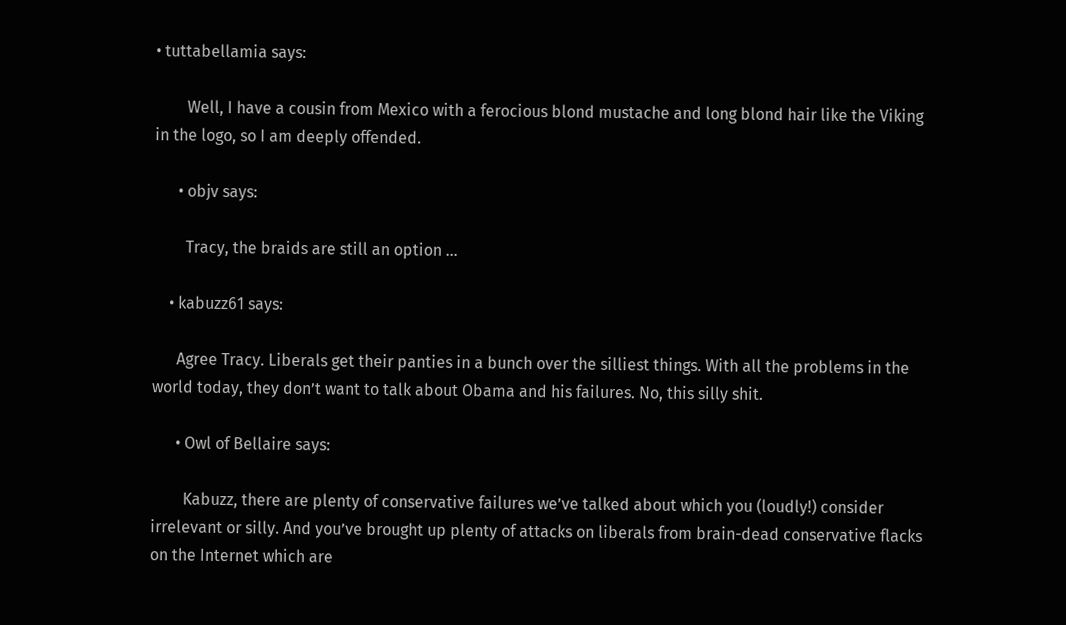• tuttabellamia says:

        Well, I have a cousin from Mexico with a ferocious blond mustache and long blond hair like the Viking in the logo, so I am deeply offended.

      • objv says:

        Tracy, the braids are still an option …

    • kabuzz61 says:

      Agree Tracy. Liberals get their panties in a bunch over the silliest things. With all the problems in the world today, they don’t want to talk about Obama and his failures. No, this silly shit.

      • Owl of Bellaire says:

        Kabuzz, there are plenty of conservative failures we’ve talked about which you (loudly!) consider irrelevant or silly. And you’ve brought up plenty of attacks on liberals from brain-dead conservative flacks on the Internet which are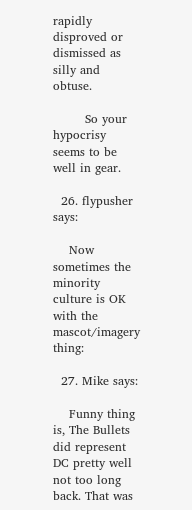rapidly disproved or dismissed as silly and obtuse.

        So your hypocrisy seems to be well in gear.

  26. flypusher says:

    Now sometimes the minority culture is OK with the mascot/imagery thing:

  27. Mike says:

    Funny thing is, The Bullets did represent DC pretty well not too long back. That was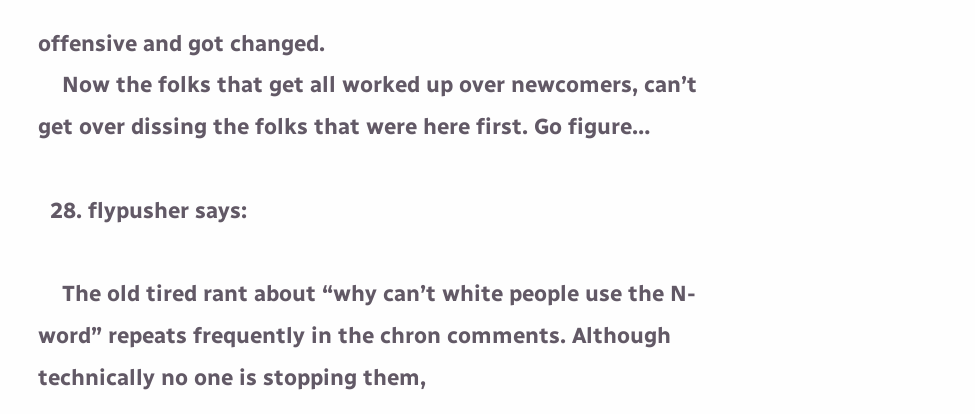offensive and got changed.
    Now the folks that get all worked up over newcomers, can’t get over dissing the folks that were here first. Go figure…

  28. flypusher says:

    The old tired rant about “why can’t white people use the N-word” repeats frequently in the chron comments. Although technically no one is stopping them,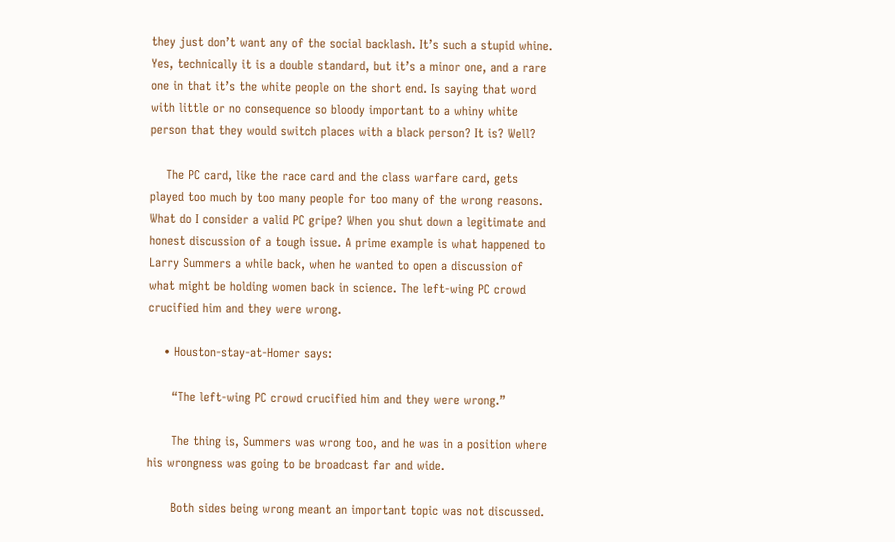they just don’t want any of the social backlash. It’s such a stupid whine. Yes, technically it is a double standard, but it’s a minor one, and a rare one in that it’s the white people on the short end. Is saying that word with little or no consequence so bloody important to a whiny white person that they would switch places with a black person? It is? Well?

    The PC card, like the race card and the class warfare card, gets played too much by too many people for too many of the wrong reasons. What do I consider a valid PC gripe? When you shut down a legitimate and honest discussion of a tough issue. A prime example is what happened to Larry Summers a while back, when he wanted to open a discussion of what might be holding women back in science. The left-wing PC crowd crucified him and they were wrong.

    • Houston-stay-at-Homer says:

      “The left-wing PC crowd crucified him and they were wrong.”

      The thing is, Summers was wrong too, and he was in a position where his wrongness was going to be broadcast far and wide.

      Both sides being wrong meant an important topic was not discussed.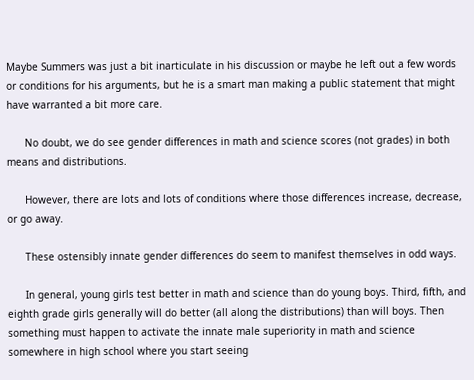Maybe Summers was just a bit inarticulate in his discussion or maybe he left out a few words or conditions for his arguments, but he is a smart man making a public statement that might have warranted a bit more care.

      No doubt, we do see gender differences in math and science scores (not grades) in both means and distributions.

      However, there are lots and lots of conditions where those differences increase, decrease, or go away.

      These ostensibly innate gender differences do seem to manifest themselves in odd ways.

      In general, young girls test better in math and science than do young boys. Third, fifth, and eighth grade girls generally will do better (all along the distributions) than will boys. Then something must happen to activate the innate male superiority in math and science somewhere in high school where you start seeing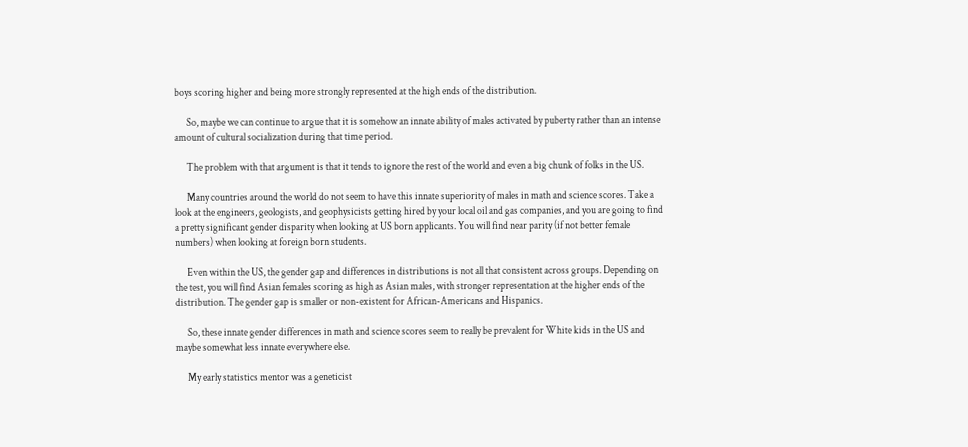boys scoring higher and being more strongly represented at the high ends of the distribution.

      So, maybe we can continue to argue that it is somehow an innate ability of males activated by puberty rather than an intense amount of cultural socialization during that time period.

      The problem with that argument is that it tends to ignore the rest of the world and even a big chunk of folks in the US.

      Many countries around the world do not seem to have this innate superiority of males in math and science scores. Take a look at the engineers, geologists, and geophysicists getting hired by your local oil and gas companies, and you are going to find a pretty significant gender disparity when looking at US born applicants. You will find near parity (if not better female numbers) when looking at foreign born students.

      Even within the US, the gender gap and differences in distributions is not all that consistent across groups. Depending on the test, you will find Asian females scoring as high as Asian males, with stronger representation at the higher ends of the distribution. The gender gap is smaller or non-existent for African-Americans and Hispanics.

      So, these innate gender differences in math and science scores seem to really be prevalent for White kids in the US and maybe somewhat less innate everywhere else.

      My early statistics mentor was a geneticist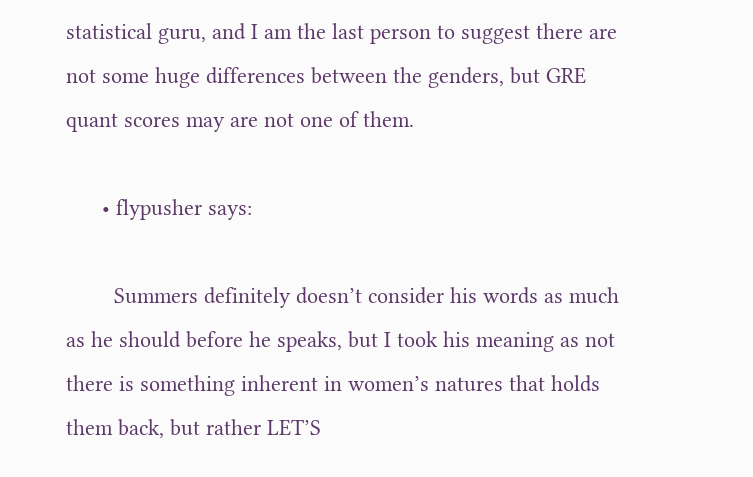statistical guru, and I am the last person to suggest there are not some huge differences between the genders, but GRE quant scores may are not one of them.

      • flypusher says:

        Summers definitely doesn’t consider his words as much as he should before he speaks, but I took his meaning as not there is something inherent in women’s natures that holds them back, but rather LET’S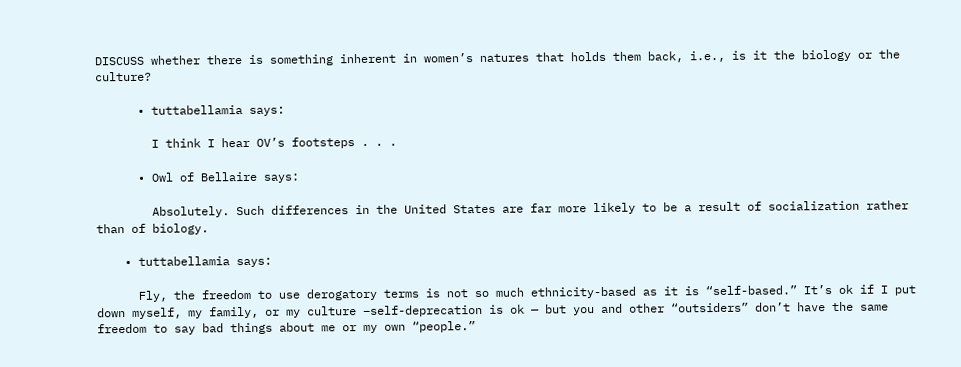DISCUSS whether there is something inherent in women’s natures that holds them back, i.e., is it the biology or the culture?

      • tuttabellamia says:

        I think I hear OV’s footsteps . . .

      • Owl of Bellaire says:

        Absolutely. Such differences in the United States are far more likely to be a result of socialization rather than of biology.

    • tuttabellamia says:

      Fly, the freedom to use derogatory terms is not so much ethnicity-based as it is “self-based.” It’s ok if I put down myself, my family, or my culture –self-deprecation is ok — but you and other “outsiders” don’t have the same freedom to say bad things about me or my own “people.”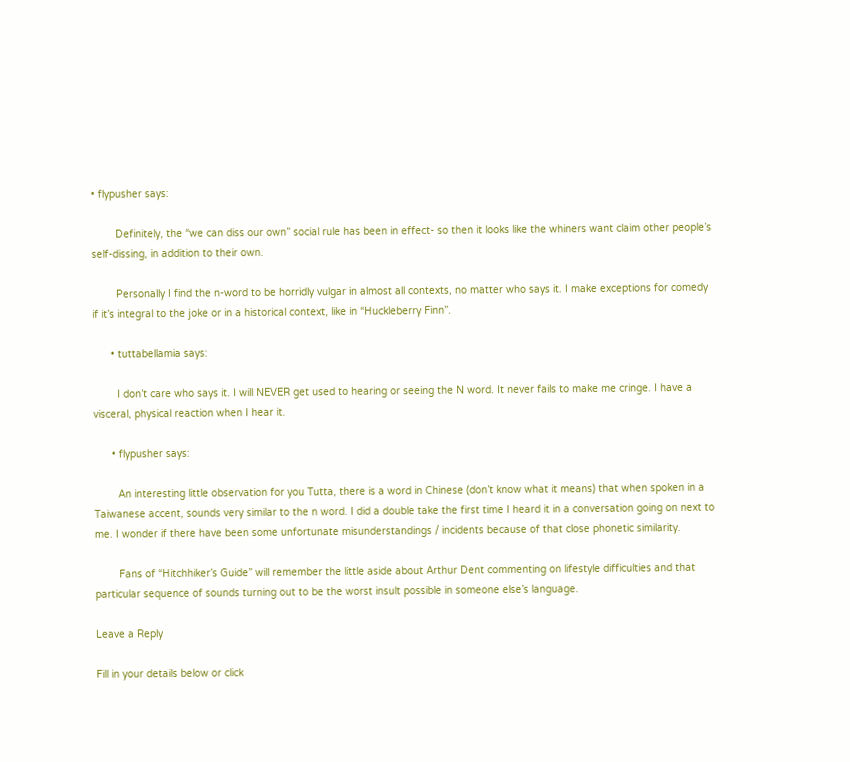• flypusher says:

        Definitely, the “we can diss our own” social rule has been in effect- so then it looks like the whiners want claim other people’s self-dissing, in addition to their own.

        Personally I find the n-word to be horridly vulgar in almost all contexts, no matter who says it. I make exceptions for comedy if it’s integral to the joke or in a historical context, like in “Huckleberry Finn”.

      • tuttabellamia says:

        I don’t care who says it. I will NEVER get used to hearing or seeing the N word. It never fails to make me cringe. I have a visceral, physical reaction when I hear it.

      • flypusher says:

        An interesting little observation for you Tutta, there is a word in Chinese (don’t know what it means) that when spoken in a Taiwanese accent, sounds very similar to the n word. I did a double take the first time I heard it in a conversation going on next to me. I wonder if there have been some unfortunate misunderstandings / incidents because of that close phonetic similarity.

        Fans of “Hitchhiker’s Guide” will remember the little aside about Arthur Dent commenting on lifestyle difficulties and that particular sequence of sounds turning out to be the worst insult possible in someone else’s language.

Leave a Reply

Fill in your details below or click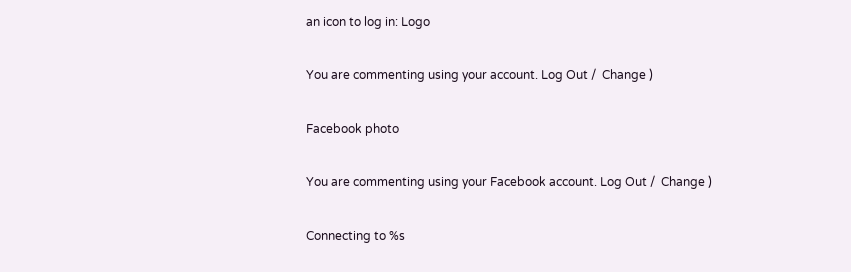an icon to log in: Logo

You are commenting using your account. Log Out /  Change )

Facebook photo

You are commenting using your Facebook account. Log Out /  Change )

Connecting to %s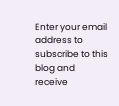Enter your email address to subscribe to this blog and receive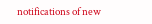notifications of new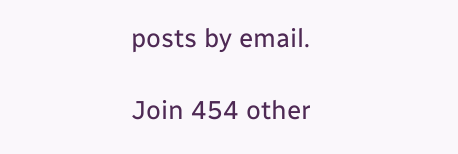posts by email.

Join 454 other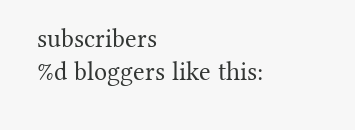subscribers
%d bloggers like this: